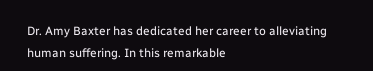Dr. Amy Baxter has dedicated her career to alleviating human suffering. In this remarkable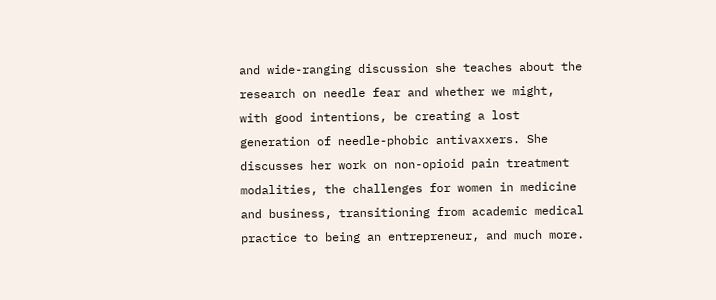and wide-ranging discussion she teaches about the research on needle fear and whether we might, with good intentions, be creating a lost generation of needle-phobic antivaxxers. She discusses her work on non-opioid pain treatment modalities, the challenges for women in medicine and business, transitioning from academic medical practice to being an entrepreneur, and much more.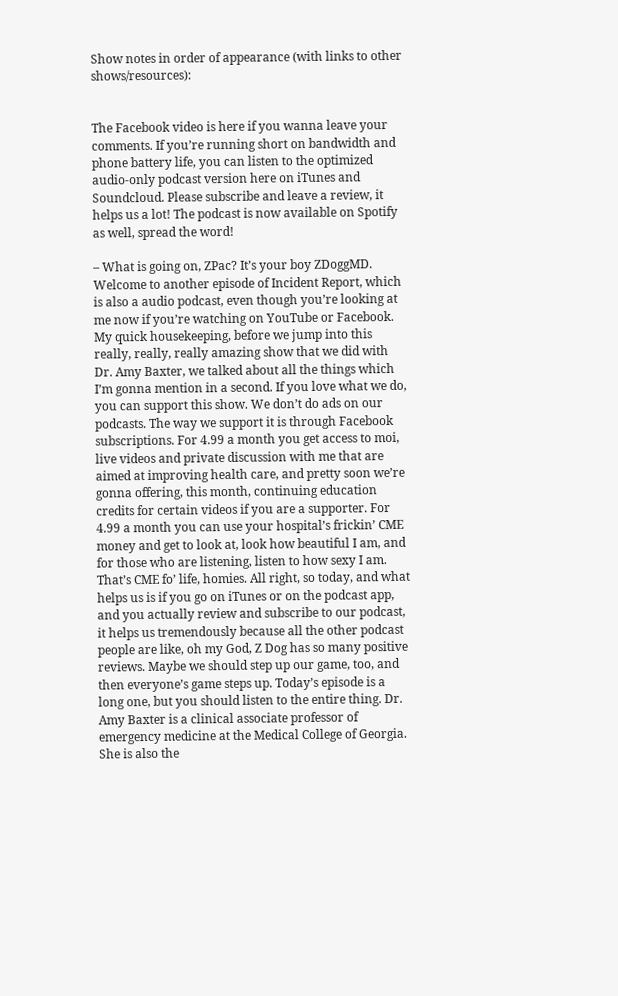Show notes in order of appearance (with links to other shows/resources):


The Facebook video is here if you wanna leave your comments. If you’re running short on bandwidth and phone battery life, you can listen to the optimized audio-only podcast version here on iTunes and Soundcloud. Please subscribe and leave a review, it helps us a lot! The podcast is now available on Spotify as well, spread the word!

– What is going on, ZPac? It’s your boy ZDoggMD. Welcome to another episode of Incident Report, which is also a audio podcast, even though you’re looking at me now if you’re watching on YouTube or Facebook. My quick housekeeping, before we jump into this really, really, really amazing show that we did with Dr. Amy Baxter, we talked about all the things which I’m gonna mention in a second. If you love what we do, you can support this show. We don’t do ads on our podcasts. The way we support it is through Facebook subscriptions. For 4.99 a month you get access to moi, live videos and private discussion with me that are aimed at improving health care, and pretty soon we’re gonna offering, this month, continuing education credits for certain videos if you are a supporter. For 4.99 a month you can use your hospital’s frickin’ CME money and get to look at, look how beautiful I am, and for those who are listening, listen to how sexy I am. That’s CME fo’ life, homies. All right, so today, and what helps us is if you go on iTunes or on the podcast app, and you actually review and subscribe to our podcast, it helps us tremendously because all the other podcast people are like, oh my God, Z Dog has so many positive reviews. Maybe we should step up our game, too, and then everyone’s game steps up. Today’s episode is a long one, but you should listen to the entire thing. Dr. Amy Baxter is a clinical associate professor of emergency medicine at the Medical College of Georgia. She is also the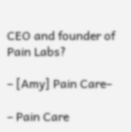CEO and founder of Pain Labs?

– [Amy] Pain Care–

– Pain Care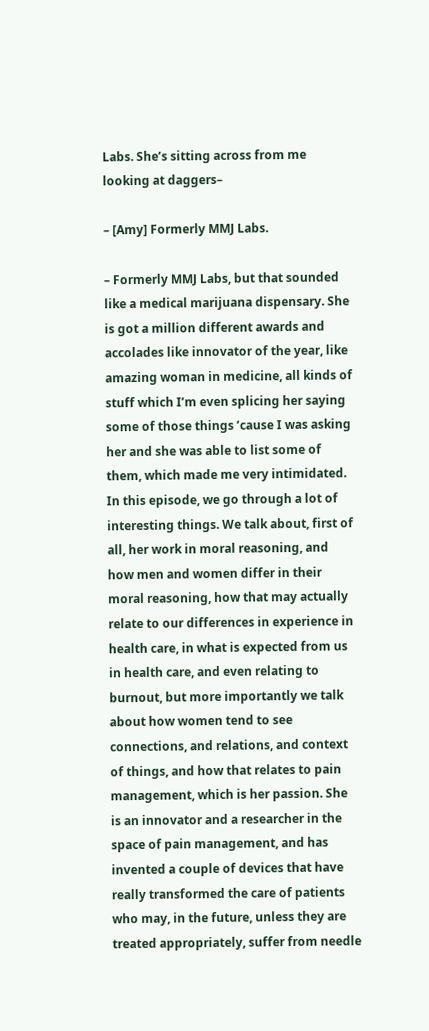Labs. She’s sitting across from me looking at daggers–

– [Amy] Formerly MMJ Labs.

– Formerly MMJ Labs, but that sounded like a medical marijuana dispensary. She is got a million different awards and accolades like innovator of the year, like amazing woman in medicine, all kinds of stuff which I’m even splicing her saying some of those things ’cause I was asking her and she was able to list some of them, which made me very intimidated. In this episode, we go through a lot of interesting things. We talk about, first of all, her work in moral reasoning, and how men and women differ in their moral reasoning, how that may actually relate to our differences in experience in health care, in what is expected from us in health care, and even relating to burnout, but more importantly we talk about how women tend to see connections, and relations, and context of things, and how that relates to pain management, which is her passion. She is an innovator and a researcher in the space of pain management, and has invented a couple of devices that have really transformed the care of patients who may, in the future, unless they are treated appropriately, suffer from needle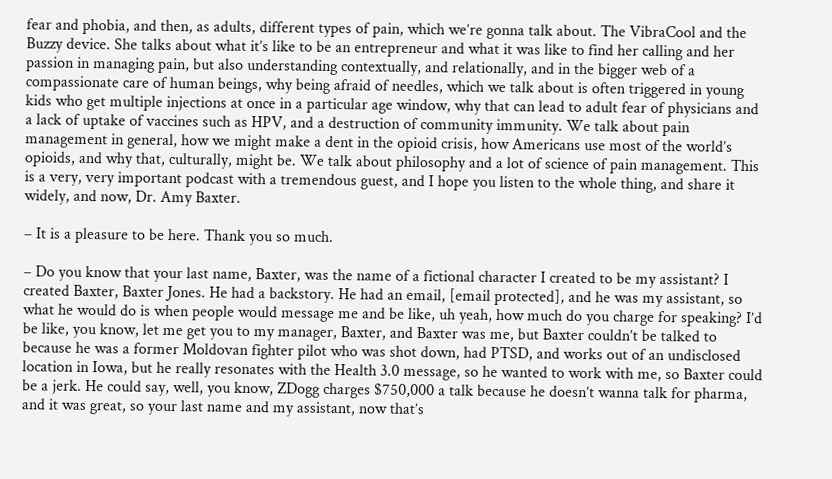fear and phobia, and then, as adults, different types of pain, which we’re gonna talk about. The VibraCool and the Buzzy device. She talks about what it’s like to be an entrepreneur and what it was like to find her calling and her passion in managing pain, but also understanding contextually, and relationally, and in the bigger web of a compassionate care of human beings, why being afraid of needles, which we talk about is often triggered in young kids who get multiple injections at once in a particular age window, why that can lead to adult fear of physicians and a lack of uptake of vaccines such as HPV, and a destruction of community immunity. We talk about pain management in general, how we might make a dent in the opioid crisis, how Americans use most of the world’s opioids, and why that, culturally, might be. We talk about philosophy and a lot of science of pain management. This is a very, very important podcast with a tremendous guest, and I hope you listen to the whole thing, and share it widely, and now, Dr. Amy Baxter.

– It is a pleasure to be here. Thank you so much.

– Do you know that your last name, Baxter, was the name of a fictional character I created to be my assistant? I created Baxter, Baxter Jones. He had a backstory. He had an email, [email protected], and he was my assistant, so what he would do is when people would message me and be like, uh yeah, how much do you charge for speaking? I’d be like, you know, let me get you to my manager, Baxter, and Baxter was me, but Baxter couldn’t be talked to because he was a former Moldovan fighter pilot who was shot down, had PTSD, and works out of an undisclosed location in Iowa, but he really resonates with the Health 3.0 message, so he wanted to work with me, so Baxter could be a jerk. He could say, well, you know, ZDogg charges $750,000 a talk because he doesn’t wanna talk for pharma, and it was great, so your last name and my assistant, now that’s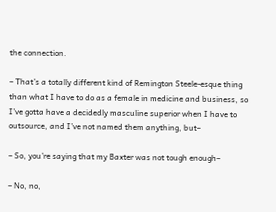the connection.

– That’s a totally different kind of Remington Steele-esque thing than what I have to do as a female in medicine and business, so I’ve gotta have a decidedly masculine superior when I have to outsource, and I’ve not named them anything, but–

– So, you’re saying that my Baxter was not tough enough–

– No, no,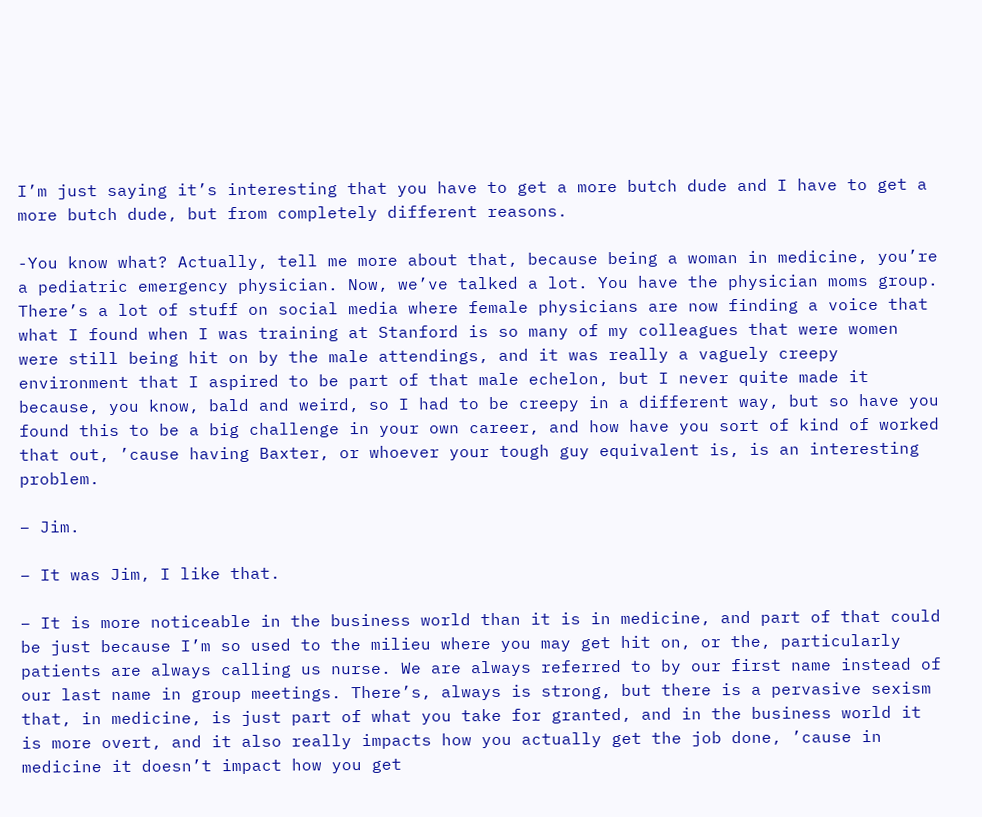I’m just saying it’s interesting that you have to get a more butch dude and I have to get a more butch dude, but from completely different reasons.

-You know what? Actually, tell me more about that, because being a woman in medicine, you’re a pediatric emergency physician. Now, we’ve talked a lot. You have the physician moms group. There’s a lot of stuff on social media where female physicians are now finding a voice that what I found when I was training at Stanford is so many of my colleagues that were women were still being hit on by the male attendings, and it was really a vaguely creepy environment that I aspired to be part of that male echelon, but I never quite made it because, you know, bald and weird, so I had to be creepy in a different way, but so have you found this to be a big challenge in your own career, and how have you sort of kind of worked that out, ’cause having Baxter, or whoever your tough guy equivalent is, is an interesting problem.

– Jim.

– It was Jim, I like that.

– It is more noticeable in the business world than it is in medicine, and part of that could be just because I’m so used to the milieu where you may get hit on, or the, particularly patients are always calling us nurse. We are always referred to by our first name instead of our last name in group meetings. There’s, always is strong, but there is a pervasive sexism that, in medicine, is just part of what you take for granted, and in the business world it is more overt, and it also really impacts how you actually get the job done, ’cause in medicine it doesn’t impact how you get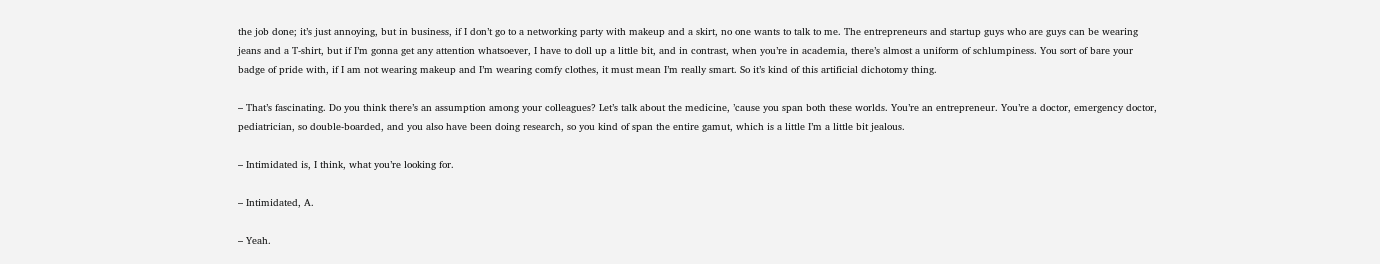the job done; it’s just annoying, but in business, if I don’t go to a networking party with makeup and a skirt, no one wants to talk to me. The entrepreneurs and startup guys who are guys can be wearing jeans and a T-shirt, but if I’m gonna get any attention whatsoever, I have to doll up a little bit, and in contrast, when you’re in academia, there’s almost a uniform of schlumpiness. You sort of bare your badge of pride with, if I am not wearing makeup and I’m wearing comfy clothes, it must mean I’m really smart. So it’s kind of this artificial dichotomy thing.

– That’s fascinating. Do you think there’s an assumption among your colleagues? Let’s talk about the medicine, ’cause you span both these worlds. You’re an entrepreneur. You’re a doctor, emergency doctor, pediatrician, so double-boarded, and you also have been doing research, so you kind of span the entire gamut, which is a little I’m a little bit jealous.

– Intimidated is, I think, what you’re looking for.

– Intimidated, A.

– Yeah.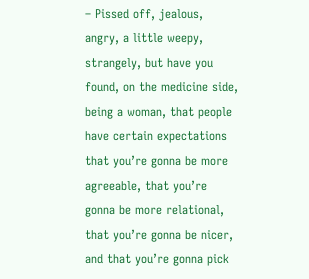– Pissed off, jealous, angry, a little weepy, strangely, but have you found, on the medicine side, being a woman, that people have certain expectations that you’re gonna be more agreeable, that you’re gonna be more relational, that you’re gonna be nicer, and that you’re gonna pick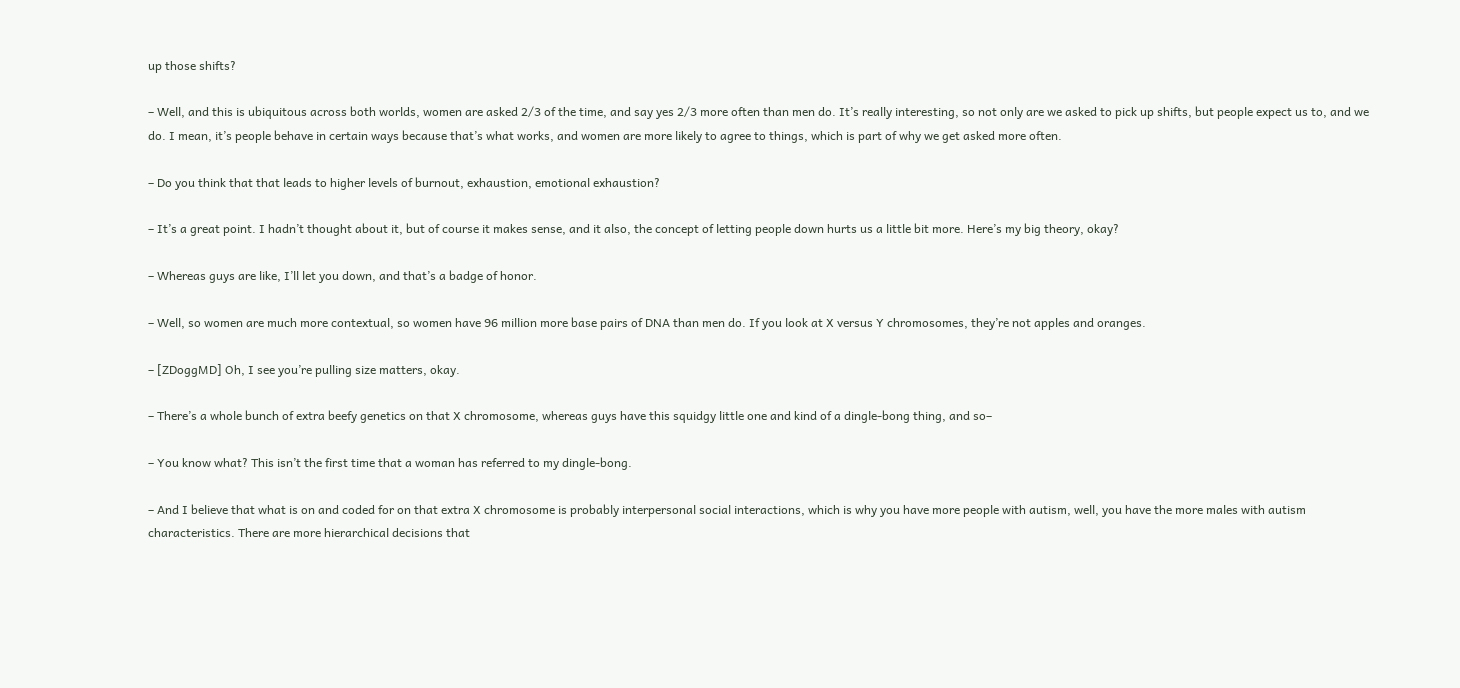up those shifts?

– Well, and this is ubiquitous across both worlds, women are asked 2/3 of the time, and say yes 2/3 more often than men do. It’s really interesting, so not only are we asked to pick up shifts, but people expect us to, and we do. I mean, it’s people behave in certain ways because that’s what works, and women are more likely to agree to things, which is part of why we get asked more often.

– Do you think that that leads to higher levels of burnout, exhaustion, emotional exhaustion?

– It’s a great point. I hadn’t thought about it, but of course it makes sense, and it also, the concept of letting people down hurts us a little bit more. Here’s my big theory, okay?

– Whereas guys are like, I’ll let you down, and that’s a badge of honor.

– Well, so women are much more contextual, so women have 96 million more base pairs of DNA than men do. If you look at X versus Y chromosomes, they’re not apples and oranges.

– [ZDoggMD] Oh, I see you’re pulling size matters, okay.

– There’s a whole bunch of extra beefy genetics on that X chromosome, whereas guys have this squidgy little one and kind of a dingle-bong thing, and so–

– You know what? This isn’t the first time that a woman has referred to my dingle-bong.

– And I believe that what is on and coded for on that extra X chromosome is probably interpersonal social interactions, which is why you have more people with autism, well, you have the more males with autism characteristics. There are more hierarchical decisions that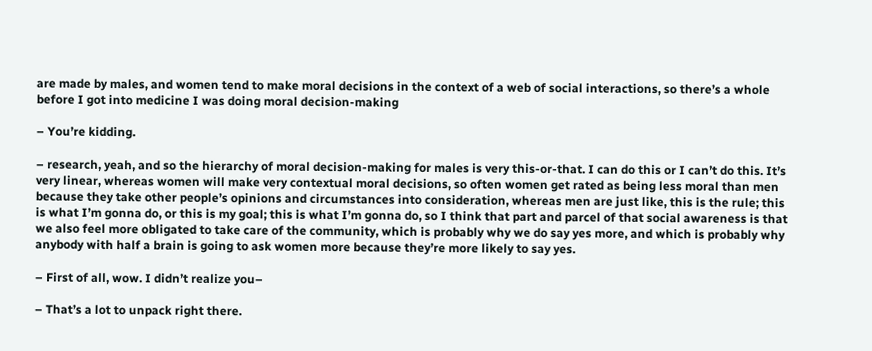are made by males, and women tend to make moral decisions in the context of a web of social interactions, so there’s a whole before I got into medicine I was doing moral decision-making

– You’re kidding.

– research, yeah, and so the hierarchy of moral decision-making for males is very this-or-that. I can do this or I can’t do this. It’s very linear, whereas women will make very contextual moral decisions, so often women get rated as being less moral than men because they take other people’s opinions and circumstances into consideration, whereas men are just like, this is the rule; this is what I’m gonna do, or this is my goal; this is what I’m gonna do, so I think that part and parcel of that social awareness is that we also feel more obligated to take care of the community, which is probably why we do say yes more, and which is probably why anybody with half a brain is going to ask women more because they’re more likely to say yes.

– First of all, wow. I didn’t realize you–

– That’s a lot to unpack right there.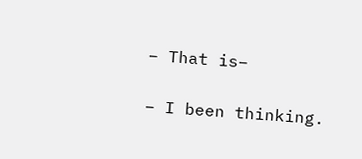– That is–

– I been thinking.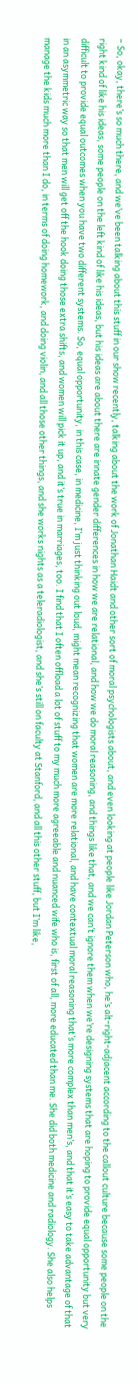– So, okay, there’s so much there, and we’ve been talking about this stuff in our show recently, talking about the work of Jonathan Haidt and other sort of moral psychologists about, and even looking at people like Jordan Peterson who, he’s alt-right-adjacent according to the callout culture because some people on the right kind of like his ideas, some people on the left kind of like his ideas, but his ideas are about there are innate gender differences in how we are relational, and how we do moral reasoning, and things like that, and we can’t ignore them when we’re designing systems that are hoping to provide equal opportunity but very difficult to provide equal outcomes when you have two different systems. So, equal opportunity, in this case, in medicine, I’m just thinking out loud, might mean recognizing that women are more relational, and have contextual moral reasoning that’s more complex than men’s, and that it’s easy to take advantage of that in an asymmetric way so that men will get off the hook doing those extra shifts, and women will pick it up, and it’s true in marriages, too. I find that I often offload a lot of stuff to my much more agreeable and nuanced wife who is, first of all, more educated than me. She did both medicine and radiology. She also helps manage the kids much more than I do, in terms of doing homework, and doing violin, and all those other things, and she works nights as a teleradiologist, and she’s still on faculty at Stanford, and all this other stuff, but I’m like,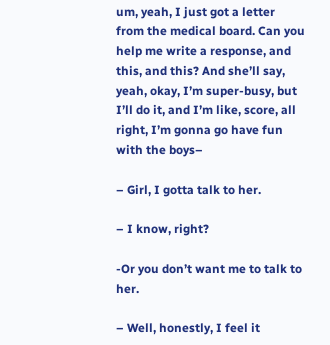um, yeah, I just got a letter from the medical board. Can you help me write a response, and this, and this? And she’ll say, yeah, okay, I’m super-busy, but I’ll do it, and I’m like, score, all right, I’m gonna go have fun with the boys–

– Girl, I gotta talk to her.

– I know, right?

-Or you don’t want me to talk to her.

– Well, honestly, I feel it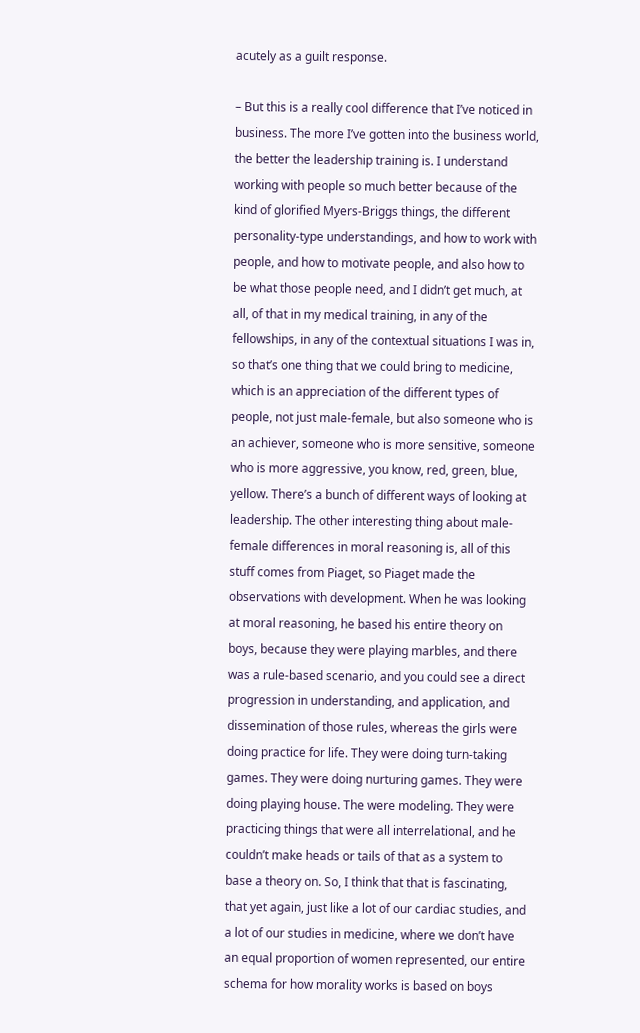acutely as a guilt response.

– But this is a really cool difference that I’ve noticed in business. The more I’ve gotten into the business world, the better the leadership training is. I understand working with people so much better because of the kind of glorified Myers-Briggs things, the different personality-type understandings, and how to work with people, and how to motivate people, and also how to be what those people need, and I didn’t get much, at all, of that in my medical training, in any of the fellowships, in any of the contextual situations I was in, so that’s one thing that we could bring to medicine, which is an appreciation of the different types of people, not just male-female, but also someone who is an achiever, someone who is more sensitive, someone who is more aggressive, you know, red, green, blue, yellow. There’s a bunch of different ways of looking at leadership. The other interesting thing about male-female differences in moral reasoning is, all of this stuff comes from Piaget, so Piaget made the observations with development. When he was looking at moral reasoning, he based his entire theory on boys, because they were playing marbles, and there was a rule-based scenario, and you could see a direct progression in understanding, and application, and dissemination of those rules, whereas the girls were doing practice for life. They were doing turn-taking games. They were doing nurturing games. They were doing playing house. The were modeling. They were practicing things that were all interrelational, and he couldn’t make heads or tails of that as a system to base a theory on. So, I think that that is fascinating, that yet again, just like a lot of our cardiac studies, and a lot of our studies in medicine, where we don’t have an equal proportion of women represented, our entire schema for how morality works is based on boys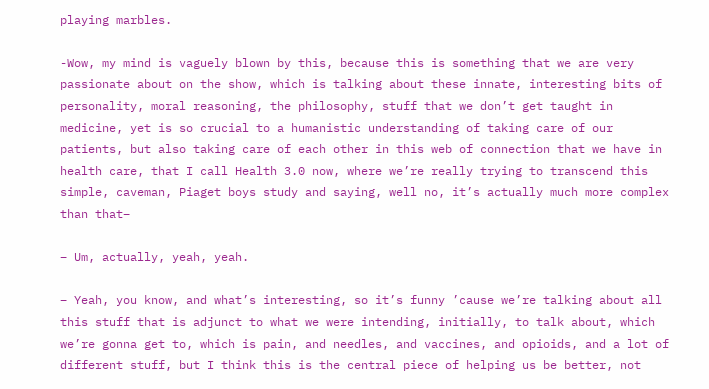playing marbles.

-Wow, my mind is vaguely blown by this, because this is something that we are very passionate about on the show, which is talking about these innate, interesting bits of personality, moral reasoning, the philosophy, stuff that we don’t get taught in medicine, yet is so crucial to a humanistic understanding of taking care of our patients, but also taking care of each other in this web of connection that we have in health care, that I call Health 3.0 now, where we’re really trying to transcend this simple, caveman, Piaget boys study and saying, well no, it’s actually much more complex than that–

– Um, actually, yeah, yeah.

– Yeah, you know, and what’s interesting, so it’s funny ’cause we’re talking about all this stuff that is adjunct to what we were intending, initially, to talk about, which we’re gonna get to, which is pain, and needles, and vaccines, and opioids, and a lot of different stuff, but I think this is the central piece of helping us be better, not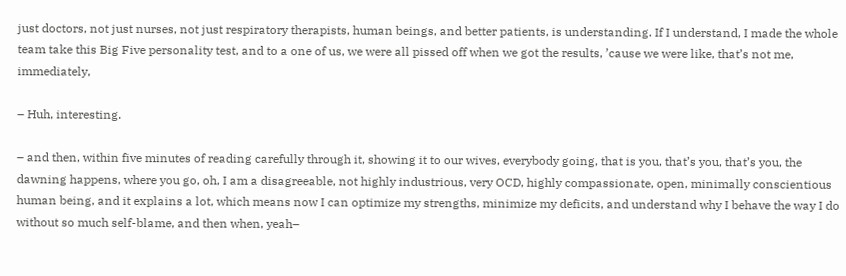just doctors, not just nurses, not just respiratory therapists, human beings, and better patients, is understanding. If I understand, I made the whole team take this Big Five personality test, and to a one of us, we were all pissed off when we got the results, ’cause we were like, that’s not me, immediately,

– Huh, interesting.

– and then, within five minutes of reading carefully through it, showing it to our wives, everybody going, that is you, that’s you, that’s you, the dawning happens, where you go, oh, I am a disagreeable, not highly industrious, very OCD, highly compassionate, open, minimally conscientious human being, and it explains a lot, which means now I can optimize my strengths, minimize my deficits, and understand why I behave the way I do without so much self-blame, and then when, yeah–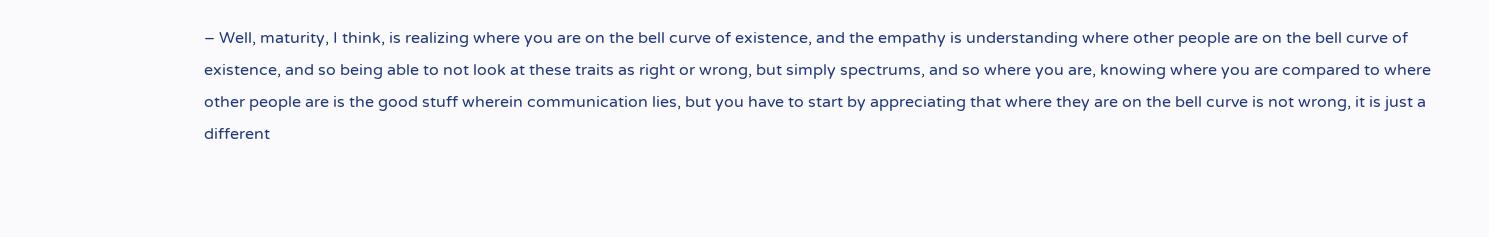– Well, maturity, I think, is realizing where you are on the bell curve of existence, and the empathy is understanding where other people are on the bell curve of existence, and so being able to not look at these traits as right or wrong, but simply spectrums, and so where you are, knowing where you are compared to where other people are is the good stuff wherein communication lies, but you have to start by appreciating that where they are on the bell curve is not wrong, it is just a different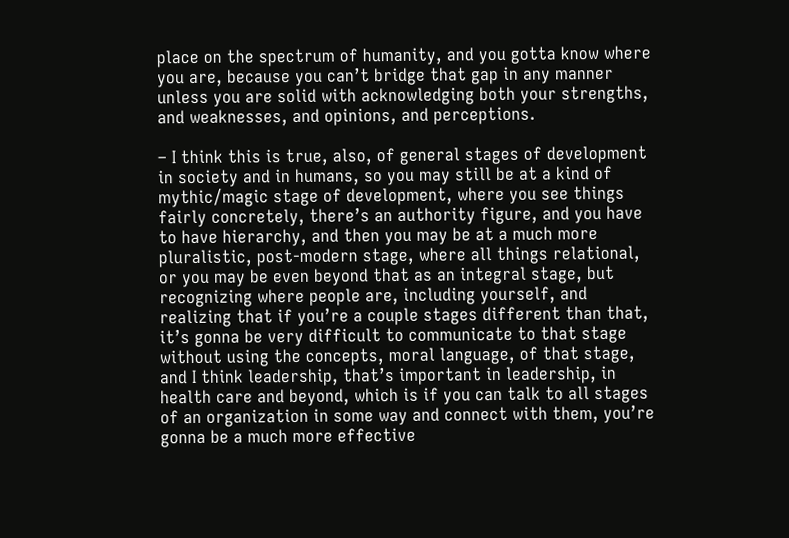place on the spectrum of humanity, and you gotta know where you are, because you can’t bridge that gap in any manner unless you are solid with acknowledging both your strengths, and weaknesses, and opinions, and perceptions.

– I think this is true, also, of general stages of development in society and in humans, so you may still be at a kind of mythic/magic stage of development, where you see things fairly concretely, there’s an authority figure, and you have to have hierarchy, and then you may be at a much more pluralistic, post-modern stage, where all things relational, or you may be even beyond that as an integral stage, but recognizing where people are, including yourself, and realizing that if you’re a couple stages different than that, it’s gonna be very difficult to communicate to that stage without using the concepts, moral language, of that stage, and I think leadership, that’s important in leadership, in health care and beyond, which is if you can talk to all stages of an organization in some way and connect with them, you’re gonna be a much more effective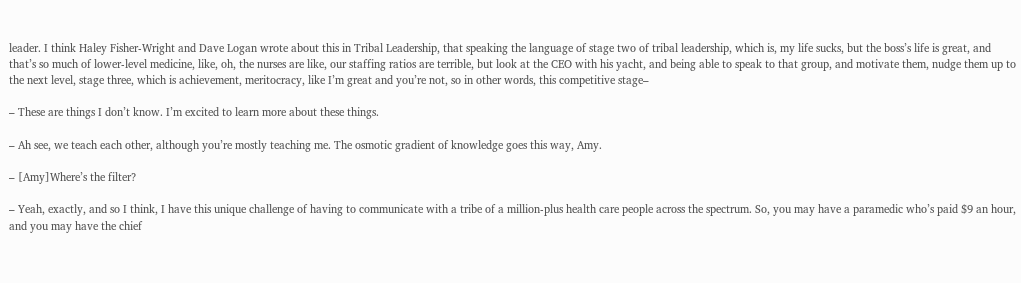leader. I think Haley Fisher-Wright and Dave Logan wrote about this in Tribal Leadership, that speaking the language of stage two of tribal leadership, which is, my life sucks, but the boss’s life is great, and that’s so much of lower-level medicine, like, oh, the nurses are like, our staffing ratios are terrible, but look at the CEO with his yacht, and being able to speak to that group, and motivate them, nudge them up to the next level, stage three, which is achievement, meritocracy, like I’m great and you’re not, so in other words, this competitive stage–

– These are things I don’t know. I’m excited to learn more about these things.

– Ah see, we teach each other, although you’re mostly teaching me. The osmotic gradient of knowledge goes this way, Amy.

– [Amy]Where’s the filter?

– Yeah, exactly, and so I think, I have this unique challenge of having to communicate with a tribe of a million-plus health care people across the spectrum. So, you may have a paramedic who’s paid $9 an hour, and you may have the chief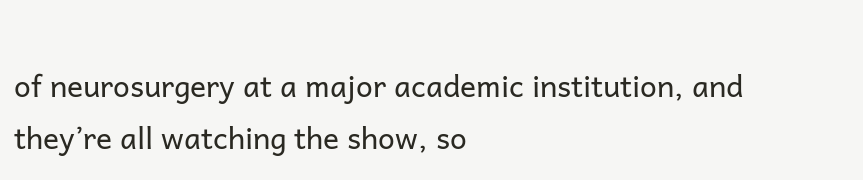of neurosurgery at a major academic institution, and they’re all watching the show, so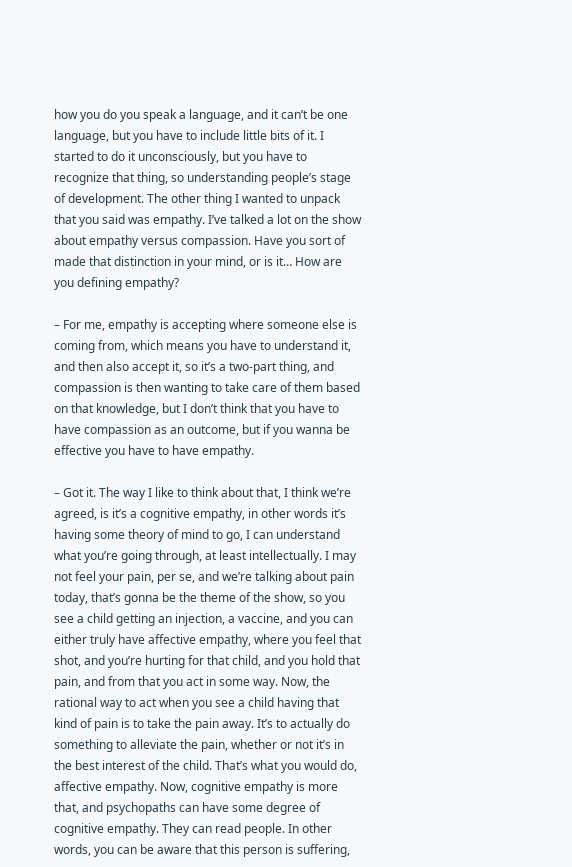how you do you speak a language, and it can’t be one language, but you have to include little bits of it. I started to do it unconsciously, but you have to recognize that thing, so understanding people’s stage of development. The other thing I wanted to unpack that you said was empathy. I’ve talked a lot on the show about empathy versus compassion. Have you sort of made that distinction in your mind, or is it… How are you defining empathy?

– For me, empathy is accepting where someone else is coming from, which means you have to understand it, and then also accept it, so it’s a two-part thing, and compassion is then wanting to take care of them based on that knowledge, but I don’t think that you have to have compassion as an outcome, but if you wanna be effective you have to have empathy.

– Got it. The way I like to think about that, I think we’re agreed, is it’s a cognitive empathy, in other words it’s having some theory of mind to go, I can understand what you’re going through, at least intellectually. I may not feel your pain, per se, and we’re talking about pain today, that’s gonna be the theme of the show, so you see a child getting an injection, a vaccine, and you can either truly have affective empathy, where you feel that shot, and you’re hurting for that child, and you hold that pain, and from that you act in some way. Now, the rational way to act when you see a child having that kind of pain is to take the pain away. It’s to actually do something to alleviate the pain, whether or not it’s in the best interest of the child. That’s what you would do, affective empathy. Now, cognitive empathy is more that, and psychopaths can have some degree of cognitive empathy. They can read people. In other words, you can be aware that this person is suffering,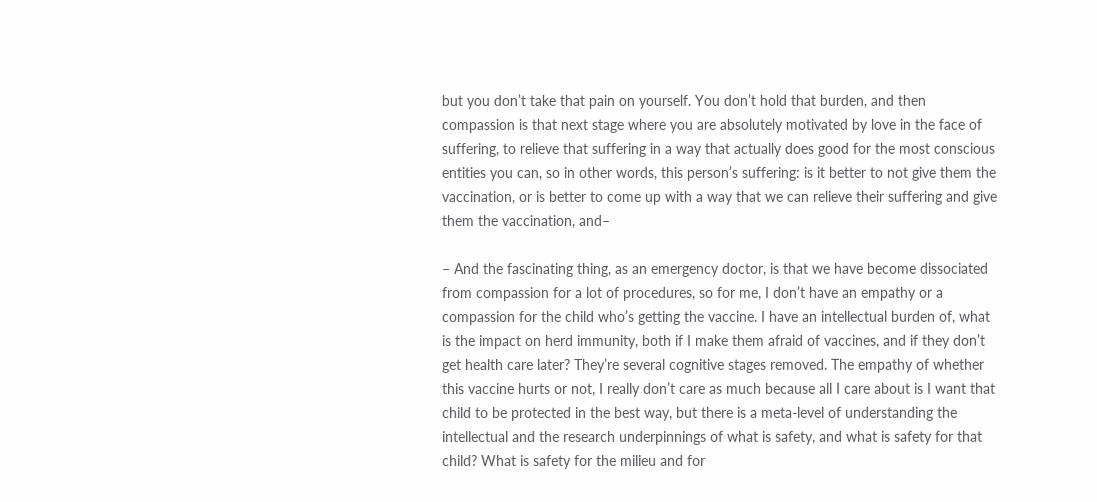but you don’t take that pain on yourself. You don’t hold that burden, and then compassion is that next stage where you are absolutely motivated by love in the face of suffering, to relieve that suffering in a way that actually does good for the most conscious entities you can, so in other words, this person’s suffering: is it better to not give them the vaccination, or is better to come up with a way that we can relieve their suffering and give them the vaccination, and–

– And the fascinating thing, as an emergency doctor, is that we have become dissociated from compassion for a lot of procedures, so for me, I don’t have an empathy or a compassion for the child who’s getting the vaccine. I have an intellectual burden of, what is the impact on herd immunity, both if I make them afraid of vaccines, and if they don’t get health care later? They’re several cognitive stages removed. The empathy of whether this vaccine hurts or not, I really don’t care as much because all I care about is I want that child to be protected in the best way, but there is a meta-level of understanding the intellectual and the research underpinnings of what is safety, and what is safety for that child? What is safety for the milieu and for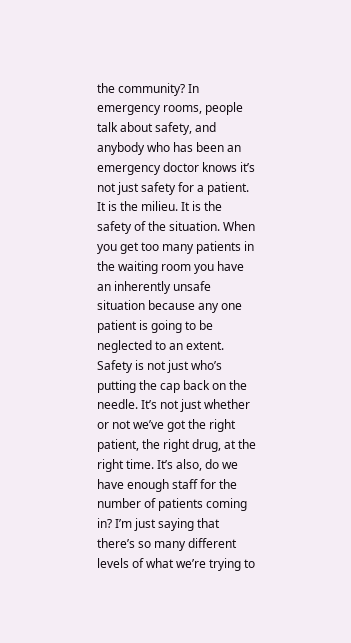the community? In emergency rooms, people talk about safety, and anybody who has been an emergency doctor knows it’s not just safety for a patient. It is the milieu. It is the safety of the situation. When you get too many patients in the waiting room you have an inherently unsafe situation because any one patient is going to be neglected to an extent. Safety is not just who’s putting the cap back on the needle. It’s not just whether or not we’ve got the right patient, the right drug, at the right time. It’s also, do we have enough staff for the number of patients coming in? I’m just saying that there’s so many different levels of what we’re trying to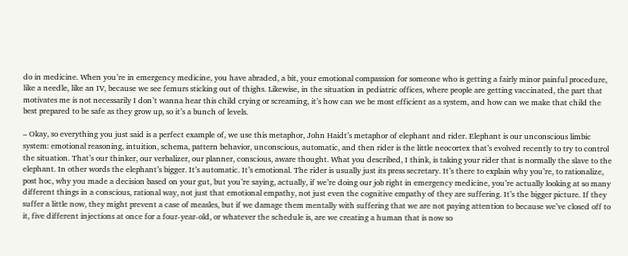do in medicine. When you’re in emergency medicine, you have abraded, a bit, your emotional compassion for someone who is getting a fairly minor painful procedure, like a needle, like an IV, because we see femurs sticking out of thighs. Likewise, in the situation in pediatric offices, where people are getting vaccinated, the part that motivates me is not necessarily I don’t wanna hear this child crying or screaming, it’s how can we be most efficient as a system, and how can we make that child the best prepared to be safe as they grow up, so it’s a bunch of levels.

– Okay, so everything you just said is a perfect example of, we use this metaphor, John Haidt’s metaphor of elephant and rider. Elephant is our unconscious limbic system: emotional reasoning, intuition, schema, pattern behavior, unconscious, automatic, and then rider is the little neocortex that’s evolved recently to try to control the situation. That’s our thinker, our verbalizer, our planner, conscious, aware thought. What you described, I think, is taking your rider that is normally the slave to the elephant. In other words the elephant’s bigger. It’s automatic. It’s emotional. The rider is usually just its press secretary. It’s there to explain why you’re, to rationalize, post hoc, why you made a decision based on your gut, but you’re saying, actually, if we’re doing our job right in emergency medicine, you’re actually looking at so many different things in a conscious, rational way, not just that emotional empathy, not just even the cognitive empathy of they are suffering. It’s the bigger picture. If they suffer a little now, they might prevent a case of measles, but if we damage them mentally with suffering that we are not paying attention to because we’ve closed off to it, five different injections at once for a four-year-old, or whatever the schedule is, are we creating a human that is now so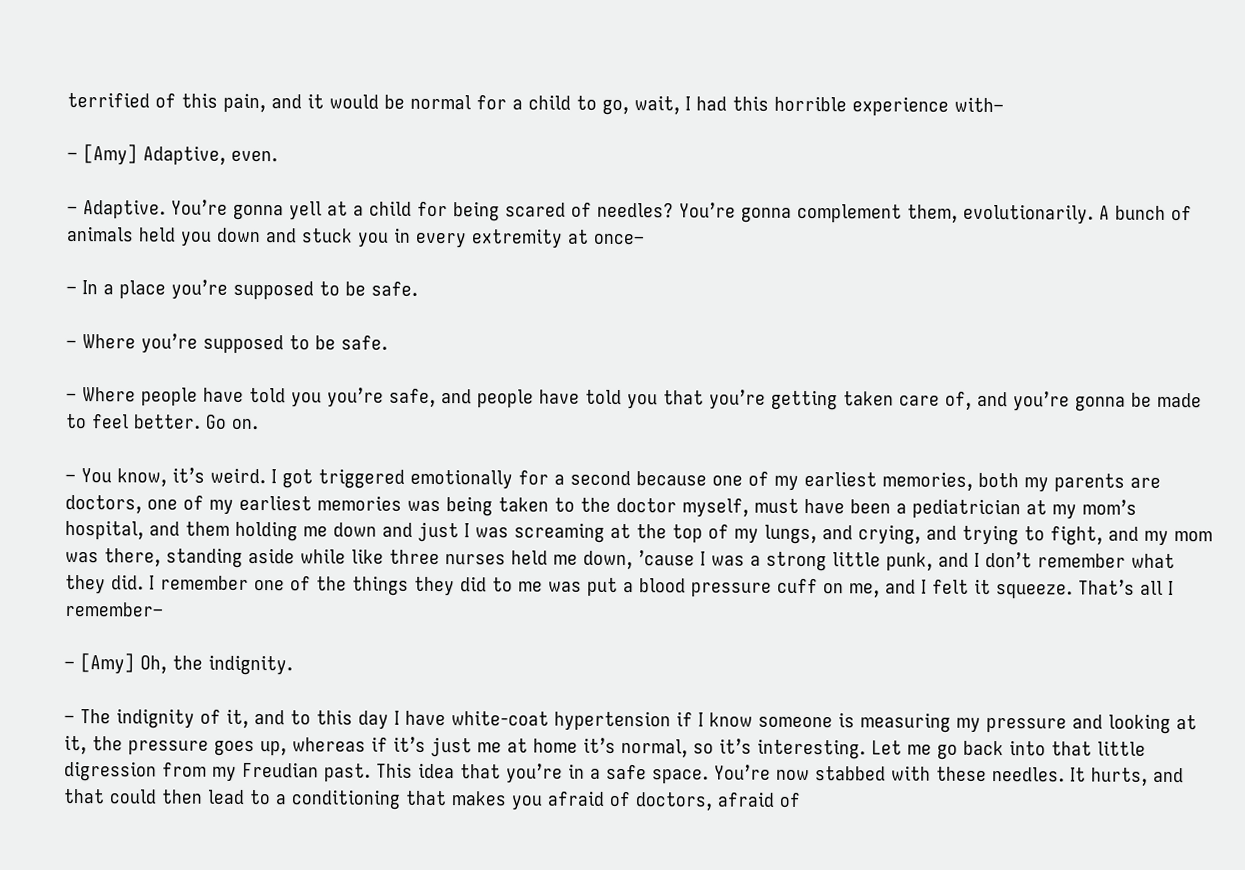terrified of this pain, and it would be normal for a child to go, wait, I had this horrible experience with–

– [Amy] Adaptive, even.

– Adaptive. You’re gonna yell at a child for being scared of needles? You’re gonna complement them, evolutionarily. A bunch of animals held you down and stuck you in every extremity at once–

– In a place you’re supposed to be safe.

– Where you’re supposed to be safe.

– Where people have told you you’re safe, and people have told you that you’re getting taken care of, and you’re gonna be made to feel better. Go on.

– You know, it’s weird. I got triggered emotionally for a second because one of my earliest memories, both my parents are doctors, one of my earliest memories was being taken to the doctor myself, must have been a pediatrician at my mom’s hospital, and them holding me down and just I was screaming at the top of my lungs, and crying, and trying to fight, and my mom was there, standing aside while like three nurses held me down, ’cause I was a strong little punk, and I don’t remember what they did. I remember one of the things they did to me was put a blood pressure cuff on me, and I felt it squeeze. That’s all I remember–

– [Amy] Oh, the indignity.

– The indignity of it, and to this day I have white-coat hypertension if I know someone is measuring my pressure and looking at it, the pressure goes up, whereas if it’s just me at home it’s normal, so it’s interesting. Let me go back into that little digression from my Freudian past. This idea that you’re in a safe space. You’re now stabbed with these needles. It hurts, and that could then lead to a conditioning that makes you afraid of doctors, afraid of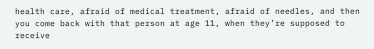health care, afraid of medical treatment, afraid of needles, and then you come back with that person at age 11, when they’re supposed to receive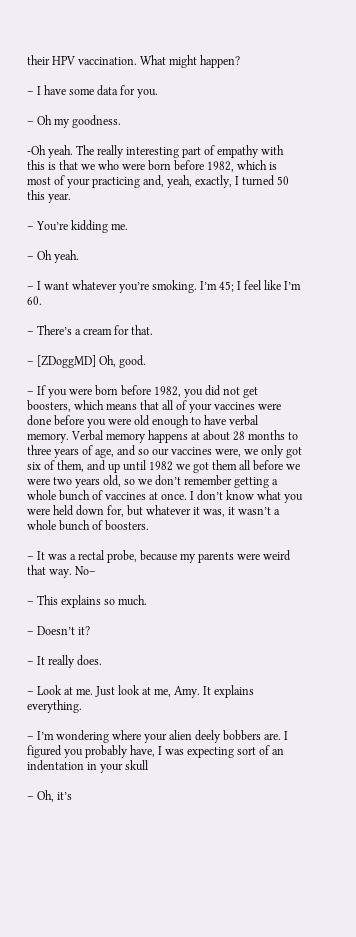their HPV vaccination. What might happen?

– I have some data for you.

– Oh my goodness.

-Oh yeah. The really interesting part of empathy with this is that we who were born before 1982, which is most of your practicing and, yeah, exactly, I turned 50 this year.

– You’re kidding me.

– Oh yeah.

– I want whatever you’re smoking. I’m 45; I feel like I’m 60.

– There’s a cream for that.

– [ZDoggMD] Oh, good.

– If you were born before 1982, you did not get boosters, which means that all of your vaccines were done before you were old enough to have verbal memory. Verbal memory happens at about 28 months to three years of age, and so our vaccines were, we only got six of them, and up until 1982 we got them all before we were two years old, so we don’t remember getting a whole bunch of vaccines at once. I don’t know what you were held down for, but whatever it was, it wasn’t a whole bunch of boosters.

– It was a rectal probe, because my parents were weird that way. No–

– This explains so much.

– Doesn’t it?

– It really does.

– Look at me. Just look at me, Amy. It explains everything.

– I’m wondering where your alien deely bobbers are. I figured you probably have, I was expecting sort of an indentation in your skull

– Oh, it’s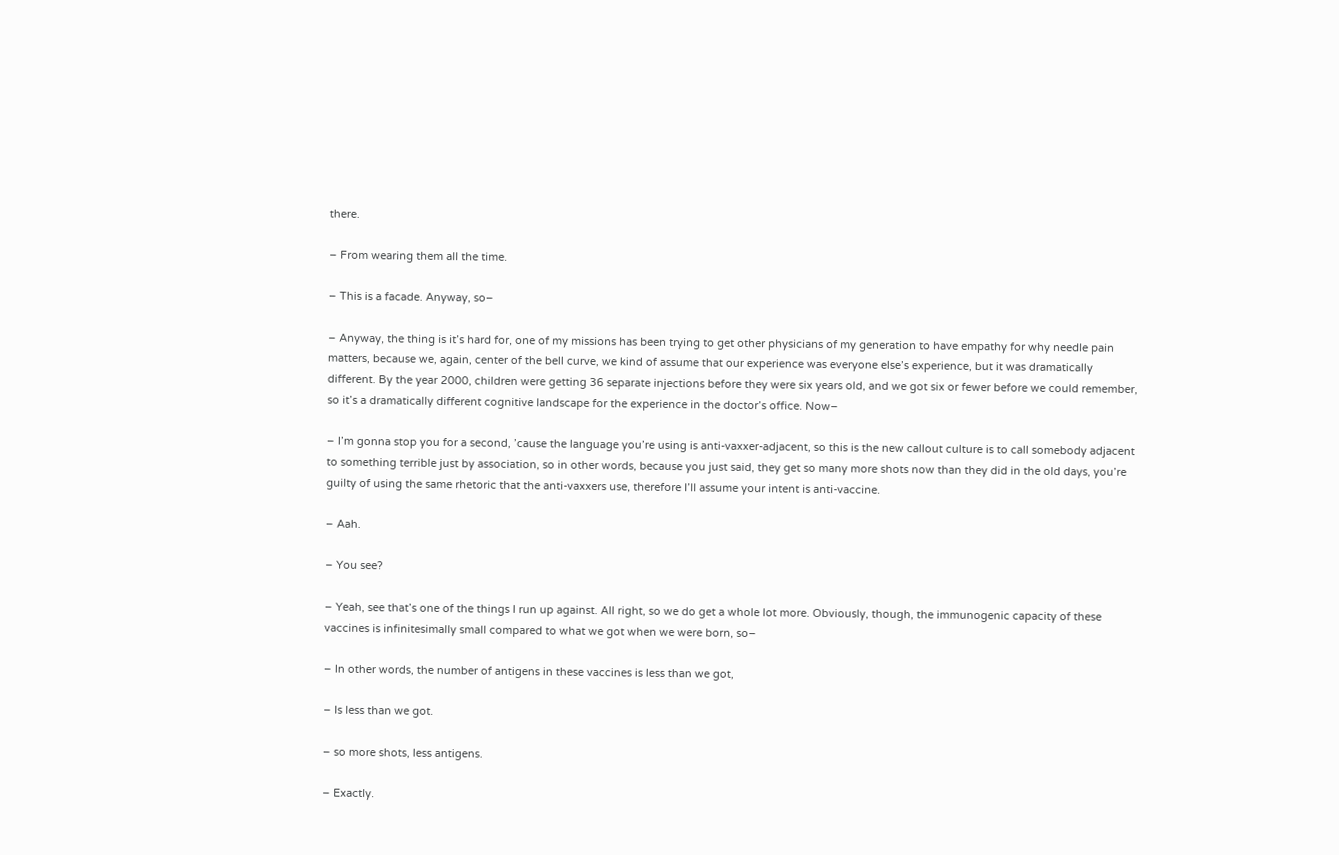there.

– From wearing them all the time.

– This is a facade. Anyway, so–

– Anyway, the thing is it’s hard for, one of my missions has been trying to get other physicians of my generation to have empathy for why needle pain matters, because we, again, center of the bell curve, we kind of assume that our experience was everyone else’s experience, but it was dramatically different. By the year 2000, children were getting 36 separate injections before they were six years old, and we got six or fewer before we could remember, so it’s a dramatically different cognitive landscape for the experience in the doctor’s office. Now–

– I’m gonna stop you for a second, ’cause the language you’re using is anti-vaxxer-adjacent, so this is the new callout culture is to call somebody adjacent to something terrible just by association, so in other words, because you just said, they get so many more shots now than they did in the old days, you’re guilty of using the same rhetoric that the anti-vaxxers use, therefore I’ll assume your intent is anti-vaccine.

– Aah.

– You see?

– Yeah, see that’s one of the things I run up against. All right, so we do get a whole lot more. Obviously, though, the immunogenic capacity of these vaccines is infinitesimally small compared to what we got when we were born, so–

– In other words, the number of antigens in these vaccines is less than we got,

– Is less than we got.

– so more shots, less antigens.

– Exactly.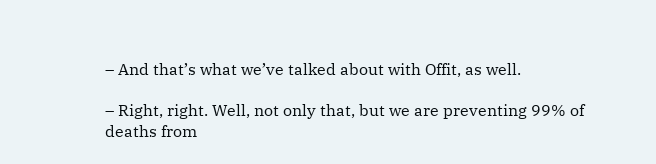– And that’s what we’ve talked about with Offit, as well.

– Right, right. Well, not only that, but we are preventing 99% of deaths from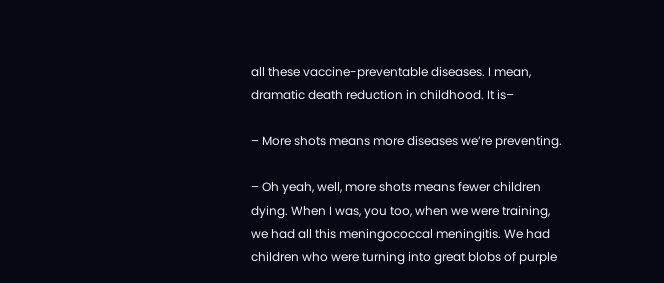all these vaccine-preventable diseases. I mean, dramatic death reduction in childhood. It is–

– More shots means more diseases we’re preventing.

– Oh yeah, well, more shots means fewer children dying. When I was, you too, when we were training, we had all this meningococcal meningitis. We had children who were turning into great blobs of purple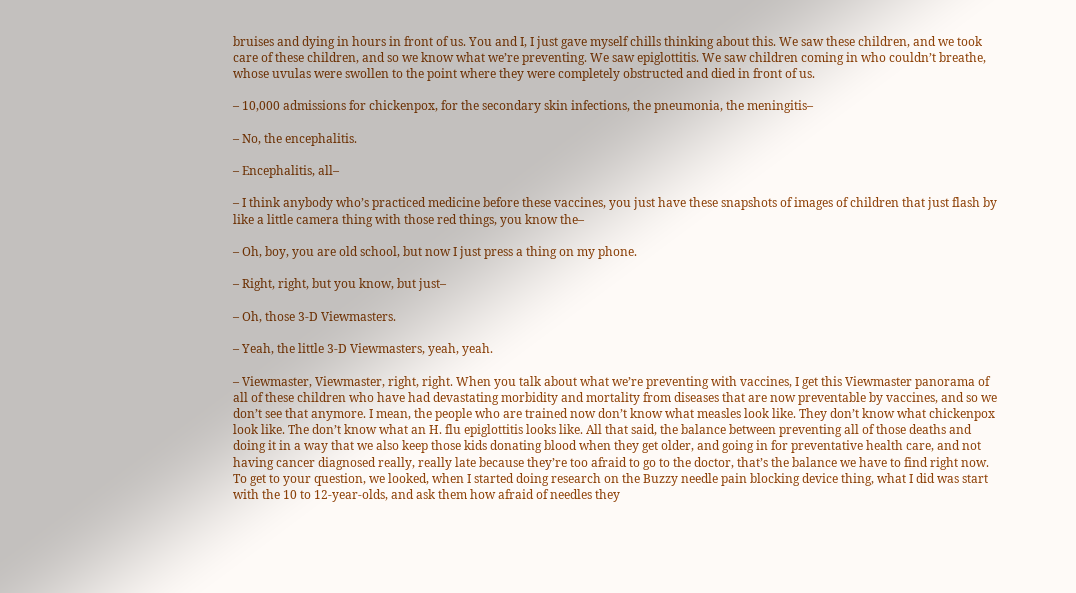bruises and dying in hours in front of us. You and I, I just gave myself chills thinking about this. We saw these children, and we took care of these children, and so we know what we’re preventing. We saw epiglottitis. We saw children coming in who couldn’t breathe, whose uvulas were swollen to the point where they were completely obstructed and died in front of us.

– 10,000 admissions for chickenpox, for the secondary skin infections, the pneumonia, the meningitis–

– No, the encephalitis.

– Encephalitis, all–

– I think anybody who’s practiced medicine before these vaccines, you just have these snapshots of images of children that just flash by like a little camera thing with those red things, you know the–

– Oh, boy, you are old school, but now I just press a thing on my phone.

– Right, right, but you know, but just–

– Oh, those 3-D Viewmasters.

– Yeah, the little 3-D Viewmasters, yeah, yeah.

– Viewmaster, Viewmaster, right, right. When you talk about what we’re preventing with vaccines, I get this Viewmaster panorama of all of these children who have had devastating morbidity and mortality from diseases that are now preventable by vaccines, and so we don’t see that anymore. I mean, the people who are trained now don’t know what measles look like. They don’t know what chickenpox look like. The don’t know what an H. flu epiglottitis looks like. All that said, the balance between preventing all of those deaths and doing it in a way that we also keep those kids donating blood when they get older, and going in for preventative health care, and not having cancer diagnosed really, really late because they’re too afraid to go to the doctor, that’s the balance we have to find right now. To get to your question, we looked, when I started doing research on the Buzzy needle pain blocking device thing, what I did was start with the 10 to 12-year-olds, and ask them how afraid of needles they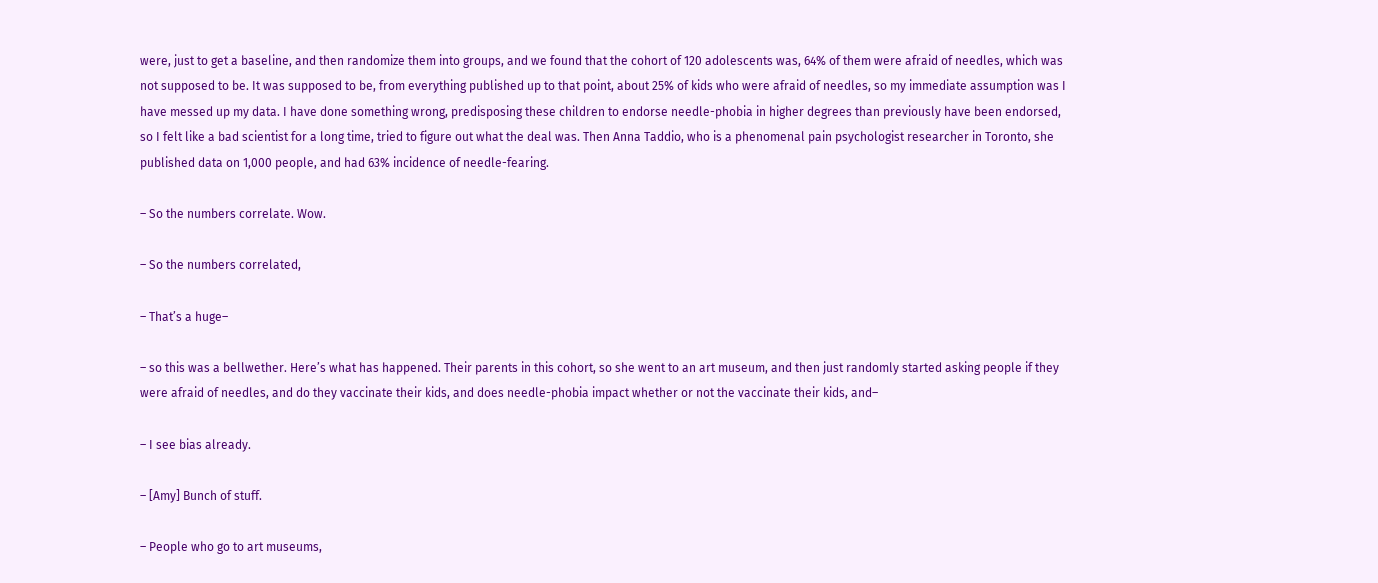were, just to get a baseline, and then randomize them into groups, and we found that the cohort of 120 adolescents was, 64% of them were afraid of needles, which was not supposed to be. It was supposed to be, from everything published up to that point, about 25% of kids who were afraid of needles, so my immediate assumption was I have messed up my data. I have done something wrong, predisposing these children to endorse needle-phobia in higher degrees than previously have been endorsed, so I felt like a bad scientist for a long time, tried to figure out what the deal was. Then Anna Taddio, who is a phenomenal pain psychologist researcher in Toronto, she published data on 1,000 people, and had 63% incidence of needle-fearing.

– So the numbers correlate. Wow.

– So the numbers correlated,

– That’s a huge–

– so this was a bellwether. Here’s what has happened. Their parents in this cohort, so she went to an art museum, and then just randomly started asking people if they were afraid of needles, and do they vaccinate their kids, and does needle-phobia impact whether or not the vaccinate their kids, and–

– I see bias already.

– [Amy] Bunch of stuff.

– People who go to art museums,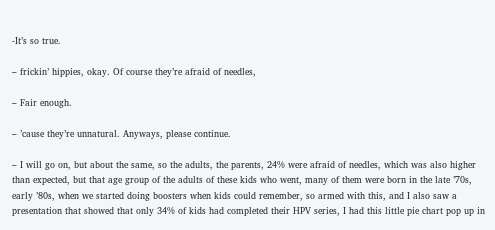-It’s so true.

– frickin’ hippies, okay. Of course they’re afraid of needles,

– Fair enough.

– ’cause they’re unnatural. Anyways, please continue.

– I will go on, but about the same, so the adults, the parents, 24% were afraid of needles, which was also higher than expected, but that age group of the adults of these kids who went, many of them were born in the late ’70s, early ’80s, when we started doing boosters when kids could remember, so armed with this, and I also saw a presentation that showed that only 34% of kids had completed their HPV series, I had this little pie chart pop up in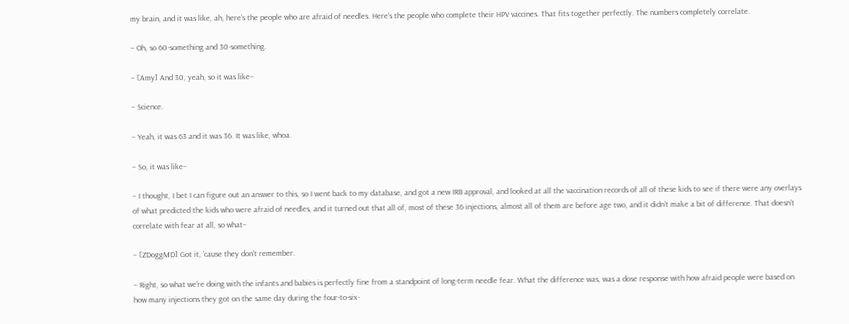my brain, and it was like, ah, here’s the people who are afraid of needles. Here’s the people who complete their HPV vaccines. That fits together perfectly. The numbers completely correlate.

– Oh, so 60-something and 30-something.

– [Amy] And 30, yeah, so it was like–

– Science.

– Yeah, it was 63 and it was 36. It was like, whoa.

– So, it was like–

– I thought, I bet I can figure out an answer to this, so I went back to my database, and got a new IRB approval, and looked at all the vaccination records of all of these kids to see if there were any overlays of what predicted the kids who were afraid of needles, and it turned out that all of, most of these 36 injections, almost all of them are before age two, and it didn’t make a bit of difference. That doesn’t correlate with fear at all, so what–

– [ZDoggMD] Got it, ’cause they don’t remember.

– Right, so what we’re doing with the infants and babies is perfectly fine from a standpoint of long-term needle fear. What the difference was, was a dose response with how afraid people were based on how many injections they got on the same day during the four-to-six-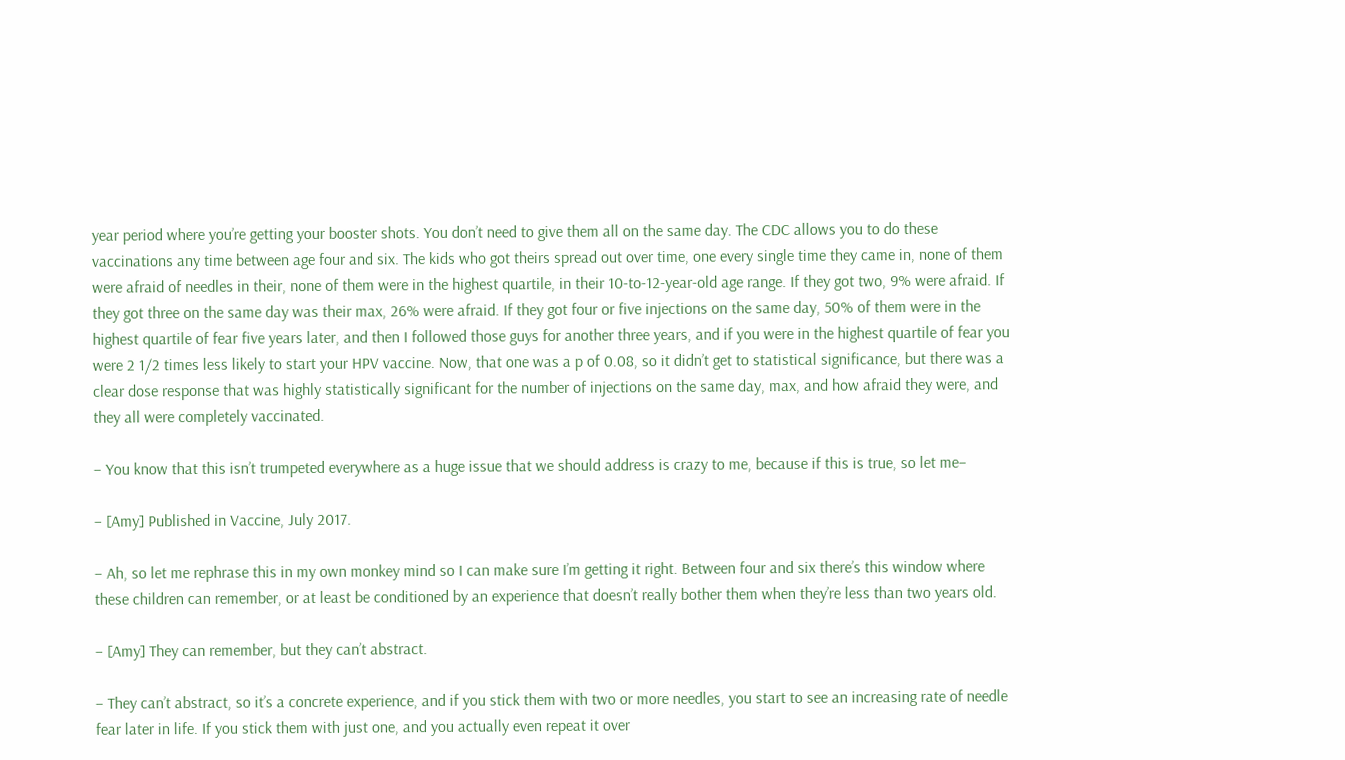year period where you’re getting your booster shots. You don’t need to give them all on the same day. The CDC allows you to do these vaccinations any time between age four and six. The kids who got theirs spread out over time, one every single time they came in, none of them were afraid of needles in their, none of them were in the highest quartile, in their 10-to-12-year-old age range. If they got two, 9% were afraid. If they got three on the same day was their max, 26% were afraid. If they got four or five injections on the same day, 50% of them were in the highest quartile of fear five years later, and then I followed those guys for another three years, and if you were in the highest quartile of fear you were 2 1/2 times less likely to start your HPV vaccine. Now, that one was a p of 0.08, so it didn’t get to statistical significance, but there was a clear dose response that was highly statistically significant for the number of injections on the same day, max, and how afraid they were, and they all were completely vaccinated.

– You know that this isn’t trumpeted everywhere as a huge issue that we should address is crazy to me, because if this is true, so let me–

– [Amy] Published in Vaccine, July 2017.

– Ah, so let me rephrase this in my own monkey mind so I can make sure I’m getting it right. Between four and six there’s this window where these children can remember, or at least be conditioned by an experience that doesn’t really bother them when they’re less than two years old.

– [Amy] They can remember, but they can’t abstract.

– They can’t abstract, so it’s a concrete experience, and if you stick them with two or more needles, you start to see an increasing rate of needle fear later in life. If you stick them with just one, and you actually even repeat it over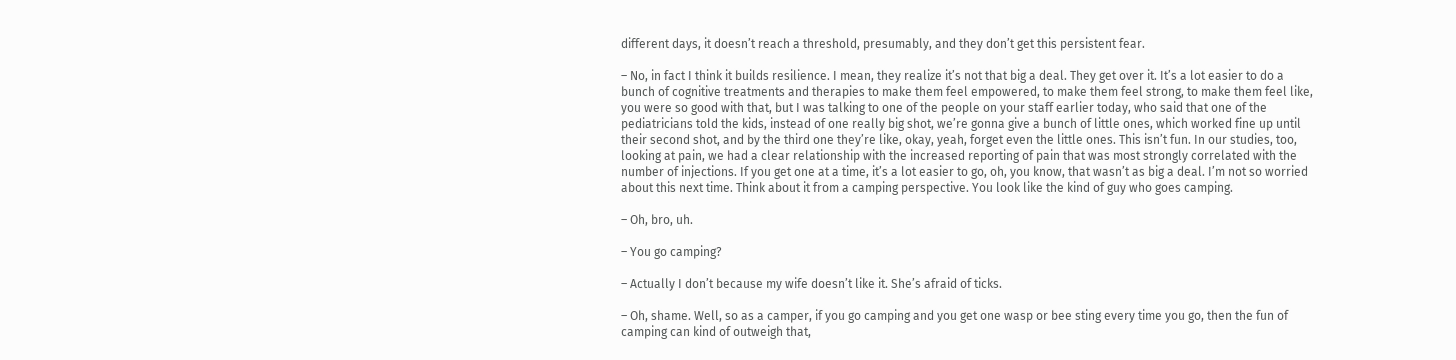different days, it doesn’t reach a threshold, presumably, and they don’t get this persistent fear.

– No, in fact I think it builds resilience. I mean, they realize it’s not that big a deal. They get over it. It’s a lot easier to do a bunch of cognitive treatments and therapies to make them feel empowered, to make them feel strong, to make them feel like, you were so good with that, but I was talking to one of the people on your staff earlier today, who said that one of the pediatricians told the kids, instead of one really big shot, we’re gonna give a bunch of little ones, which worked fine up until their second shot, and by the third one they’re like, okay, yeah, forget even the little ones. This isn’t fun. In our studies, too, looking at pain, we had a clear relationship with the increased reporting of pain that was most strongly correlated with the number of injections. If you get one at a time, it’s a lot easier to go, oh, you know, that wasn’t as big a deal. I’m not so worried about this next time. Think about it from a camping perspective. You look like the kind of guy who goes camping.

– Oh, bro, uh.

– You go camping?

– Actually I don’t because my wife doesn’t like it. She’s afraid of ticks.

– Oh, shame. Well, so as a camper, if you go camping and you get one wasp or bee sting every time you go, then the fun of camping can kind of outweigh that,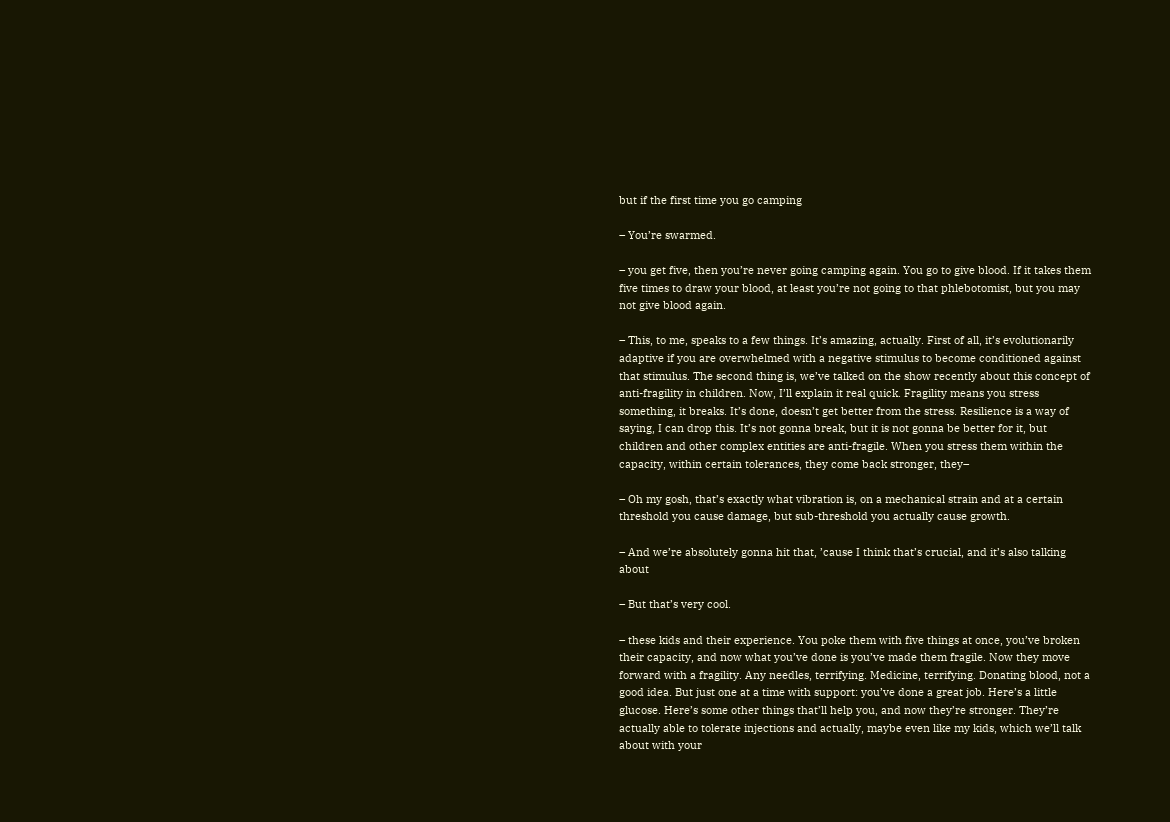but if the first time you go camping

– You’re swarmed.

– you get five, then you’re never going camping again. You go to give blood. If it takes them five times to draw your blood, at least you’re not going to that phlebotomist, but you may not give blood again.

– This, to me, speaks to a few things. It’s amazing, actually. First of all, it’s evolutionarily adaptive if you are overwhelmed with a negative stimulus to become conditioned against that stimulus. The second thing is, we’ve talked on the show recently about this concept of anti-fragility in children. Now, I’ll explain it real quick. Fragility means you stress something, it breaks. It’s done, doesn’t get better from the stress. Resilience is a way of saying, I can drop this. It’s not gonna break, but it is not gonna be better for it, but children and other complex entities are anti-fragile. When you stress them within the capacity, within certain tolerances, they come back stronger, they–

– Oh my gosh, that’s exactly what vibration is, on a mechanical strain and at a certain threshold you cause damage, but sub-threshold you actually cause growth.

– And we’re absolutely gonna hit that, ’cause I think that’s crucial, and it’s also talking about

– But that’s very cool.

– these kids and their experience. You poke them with five things at once, you’ve broken their capacity, and now what you’ve done is you’ve made them fragile. Now they move forward with a fragility. Any needles, terrifying. Medicine, terrifying. Donating blood, not a good idea. But just one at a time with support: you’ve done a great job. Here’s a little glucose. Here’s some other things that’ll help you, and now they’re stronger. They’re actually able to tolerate injections and actually, maybe even like my kids, which we’ll talk about with your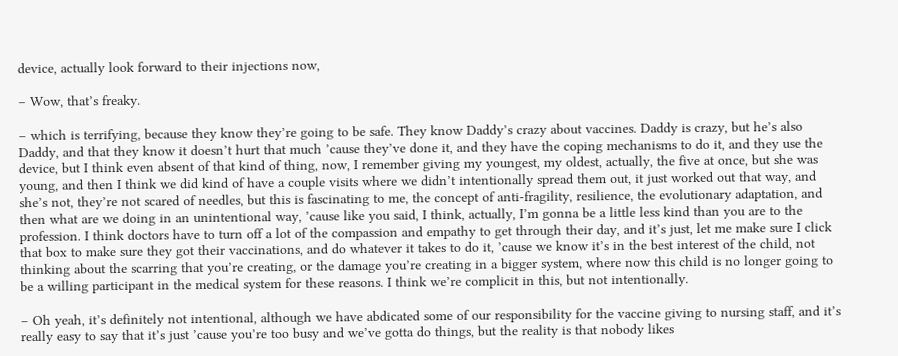device, actually look forward to their injections now,

– Wow, that’s freaky.

– which is terrifying, because they know they’re going to be safe. They know Daddy’s crazy about vaccines. Daddy is crazy, but he’s also Daddy, and that they know it doesn’t hurt that much ’cause they’ve done it, and they have the coping mechanisms to do it, and they use the device, but I think even absent of that kind of thing, now, I remember giving my youngest, my oldest, actually, the five at once, but she was young, and then I think we did kind of have a couple visits where we didn’t intentionally spread them out, it just worked out that way, and she’s not, they’re not scared of needles, but this is fascinating to me, the concept of anti-fragility, resilience, the evolutionary adaptation, and then what are we doing in an unintentional way, ’cause like you said, I think, actually, I’m gonna be a little less kind than you are to the profession. I think doctors have to turn off a lot of the compassion and empathy to get through their day, and it’s just, let me make sure I click that box to make sure they got their vaccinations, and do whatever it takes to do it, ’cause we know it’s in the best interest of the child, not thinking about the scarring that you’re creating, or the damage you’re creating in a bigger system, where now this child is no longer going to be a willing participant in the medical system for these reasons. I think we’re complicit in this, but not intentionally.

– Oh yeah, it’s definitely not intentional, although we have abdicated some of our responsibility for the vaccine giving to nursing staff, and it’s really easy to say that it’s just ’cause you’re too busy and we’ve gotta do things, but the reality is that nobody likes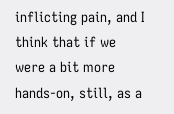inflicting pain, and I think that if we were a bit more hands-on, still, as a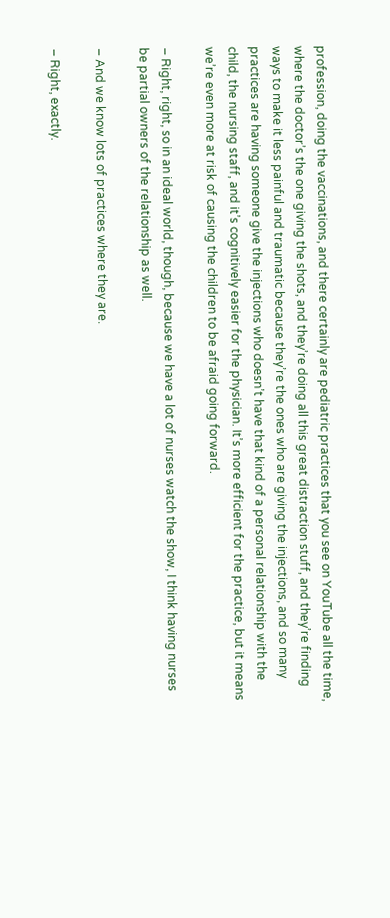profession, doing the vaccinations, and there certainly are pediatric practices that you see on YouTube all the time, where the doctor’s the one giving the shots, and they’re doing all this great distraction stuff, and they’re finding ways to make it less painful and traumatic because they’re the ones who are giving the injections, and so many practices are having someone give the injections who doesn’t have that kind of a personal relationship with the child, the nursing staff, and it’s cognitively easier for the physician. It’s more efficient for the practice, but it means we’re even more at risk of causing the children to be afraid going forward.

– Right, right, so in an ideal world, though, because we have a lot of nurses watch the show, I think having nurses be partial owners of the relationship as well.

– And we know lots of practices where they are.

– Right, exactly.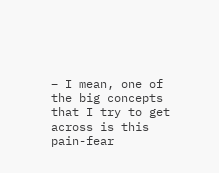– I mean, one of the big concepts that I try to get across is this pain-fear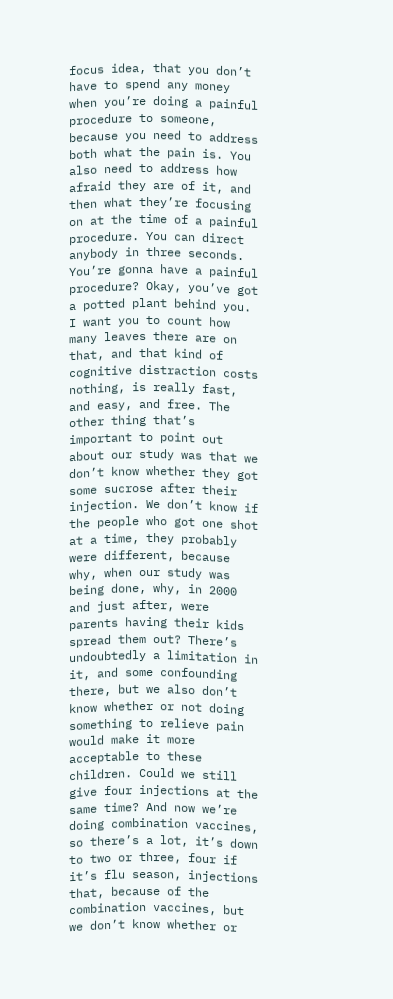focus idea, that you don’t have to spend any money when you’re doing a painful procedure to someone, because you need to address both what the pain is. You also need to address how afraid they are of it, and then what they’re focusing on at the time of a painful procedure. You can direct anybody in three seconds. You’re gonna have a painful procedure? Okay, you’ve got a potted plant behind you. I want you to count how many leaves there are on that, and that kind of cognitive distraction costs nothing, is really fast, and easy, and free. The other thing that’s important to point out about our study was that we don’t know whether they got some sucrose after their injection. We don’t know if the people who got one shot at a time, they probably were different, because why, when our study was being done, why, in 2000 and just after, were parents having their kids spread them out? There’s undoubtedly a limitation in it, and some confounding there, but we also don’t know whether or not doing something to relieve pain would make it more acceptable to these children. Could we still give four injections at the same time? And now we’re doing combination vaccines, so there’s a lot, it’s down to two or three, four if it’s flu season, injections that, because of the combination vaccines, but we don’t know whether or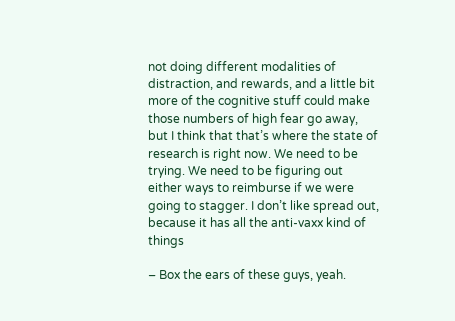not doing different modalities of distraction, and rewards, and a little bit more of the cognitive stuff could make those numbers of high fear go away, but I think that that’s where the state of research is right now. We need to be trying. We need to be figuring out either ways to reimburse if we were going to stagger. I don’t like spread out, because it has all the anti-vaxx kind of things

– Box the ears of these guys, yeah.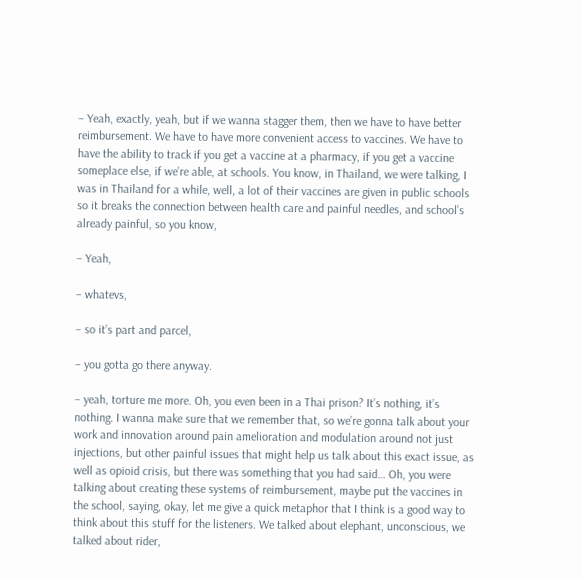– Yeah, exactly, yeah, but if we wanna stagger them, then we have to have better reimbursement. We have to have more convenient access to vaccines. We have to have the ability to track if you get a vaccine at a pharmacy, if you get a vaccine someplace else, if we’re able, at schools. You know, in Thailand, we were talking, I was in Thailand for a while, well, a lot of their vaccines are given in public schools so it breaks the connection between health care and painful needles, and school’s already painful, so you know,

– Yeah,

– whatevs,

– so it’s part and parcel,

– you gotta go there anyway.

– yeah, torture me more. Oh, you even been in a Thai prison? It’s nothing, it’s nothing. I wanna make sure that we remember that, so we’re gonna talk about your work and innovation around pain amelioration and modulation around not just injections, but other painful issues that might help us talk about this exact issue, as well as opioid crisis, but there was something that you had said… Oh, you were talking about creating these systems of reimbursement, maybe put the vaccines in the school, saying, okay, let me give a quick metaphor that I think is a good way to think about this stuff for the listeners. We talked about elephant, unconscious, we talked about rider,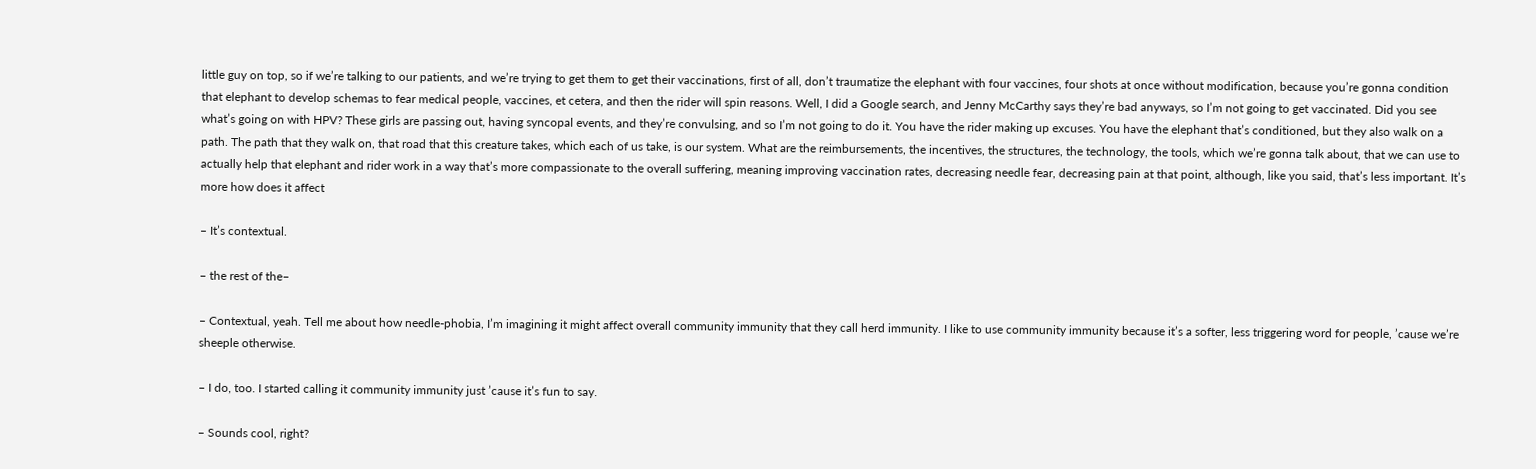little guy on top, so if we’re talking to our patients, and we’re trying to get them to get their vaccinations, first of all, don’t traumatize the elephant with four vaccines, four shots at once without modification, because you’re gonna condition that elephant to develop schemas to fear medical people, vaccines, et cetera, and then the rider will spin reasons. Well, I did a Google search, and Jenny McCarthy says they’re bad anyways, so I’m not going to get vaccinated. Did you see what’s going on with HPV? These girls are passing out, having syncopal events, and they’re convulsing, and so I’m not going to do it. You have the rider making up excuses. You have the elephant that’s conditioned, but they also walk on a path. The path that they walk on, that road that this creature takes, which each of us take, is our system. What are the reimbursements, the incentives, the structures, the technology, the tools, which we’re gonna talk about, that we can use to actually help that elephant and rider work in a way that’s more compassionate to the overall suffering, meaning improving vaccination rates, decreasing needle fear, decreasing pain at that point, although, like you said, that’s less important. It’s more how does it affect

– It’s contextual.

– the rest of the–

– Contextual, yeah. Tell me about how needle-phobia, I’m imagining it might affect overall community immunity that they call herd immunity. I like to use community immunity because it’s a softer, less triggering word for people, ’cause we’re sheeple otherwise.

– I do, too. I started calling it community immunity just ’cause it’s fun to say.

– Sounds cool, right?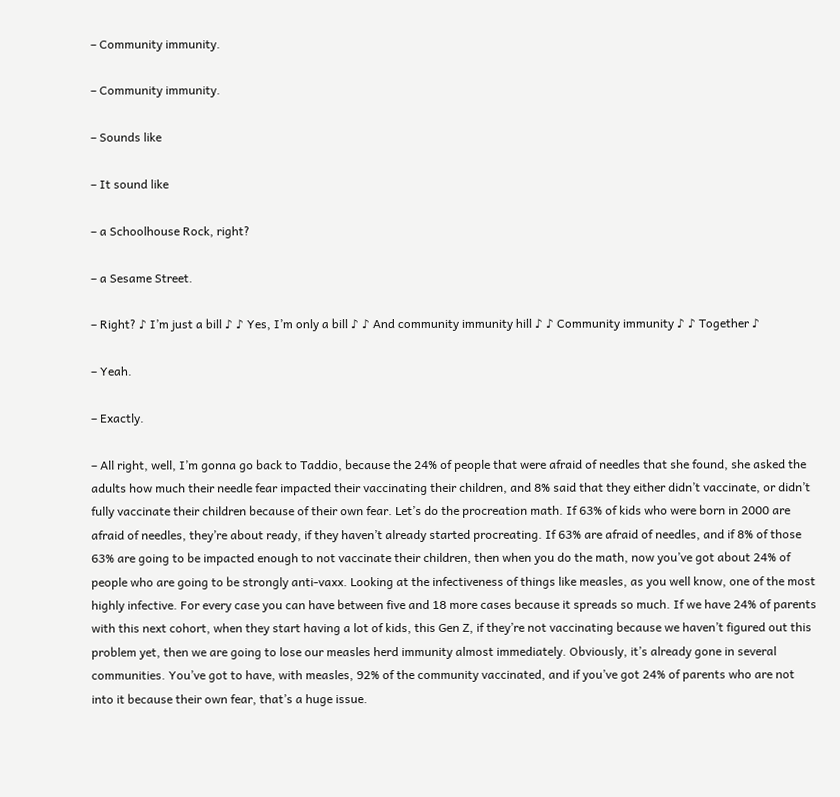– Community immunity.

– Community immunity.

– Sounds like

– It sound like

– a Schoolhouse Rock, right?

– a Sesame Street.

– Right? ♪ I’m just a bill ♪ ♪ Yes, I’m only a bill ♪ ♪ And community immunity hill ♪ ♪ Community immunity ♪ ♪ Together ♪

– Yeah.

– Exactly.

– All right, well, I’m gonna go back to Taddio, because the 24% of people that were afraid of needles that she found, she asked the adults how much their needle fear impacted their vaccinating their children, and 8% said that they either didn’t vaccinate, or didn’t fully vaccinate their children because of their own fear. Let’s do the procreation math. If 63% of kids who were born in 2000 are afraid of needles, they’re about ready, if they haven’t already started procreating. If 63% are afraid of needles, and if 8% of those 63% are going to be impacted enough to not vaccinate their children, then when you do the math, now you’ve got about 24% of people who are going to be strongly anti-vaxx. Looking at the infectiveness of things like measles, as you well know, one of the most highly infective. For every case you can have between five and 18 more cases because it spreads so much. If we have 24% of parents with this next cohort, when they start having a lot of kids, this Gen Z, if they’re not vaccinating because we haven’t figured out this problem yet, then we are going to lose our measles herd immunity almost immediately. Obviously, it’s already gone in several communities. You’ve got to have, with measles, 92% of the community vaccinated, and if you’ve got 24% of parents who are not into it because their own fear, that’s a huge issue.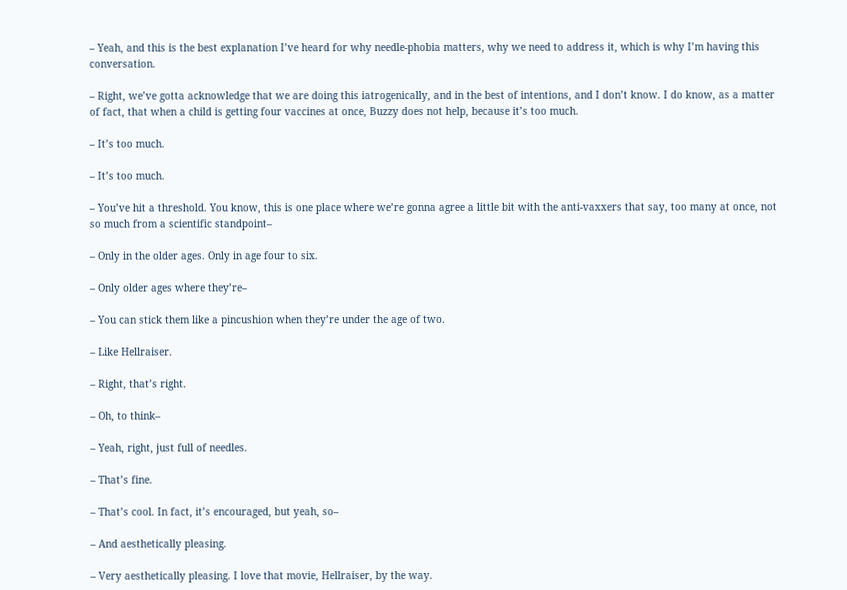– Yeah, and this is the best explanation I’ve heard for why needle-phobia matters, why we need to address it, which is why I’m having this conversation.

– Right, we’ve gotta acknowledge that we are doing this iatrogenically, and in the best of intentions, and I don’t know. I do know, as a matter of fact, that when a child is getting four vaccines at once, Buzzy does not help, because it’s too much.

– It’s too much.

– It’s too much.

– You’ve hit a threshold. You know, this is one place where we’re gonna agree a little bit with the anti-vaxxers that say, too many at once, not so much from a scientific standpoint–

– Only in the older ages. Only in age four to six.

– Only older ages where they’re–

– You can stick them like a pincushion when they’re under the age of two.

– Like Hellraiser.

– Right, that’s right.

– Oh, to think–

– Yeah, right, just full of needles.

– That’s fine.

– That’s cool. In fact, it’s encouraged, but yeah, so–

– And aesthetically pleasing.

– Very aesthetically pleasing. I love that movie, Hellraiser, by the way.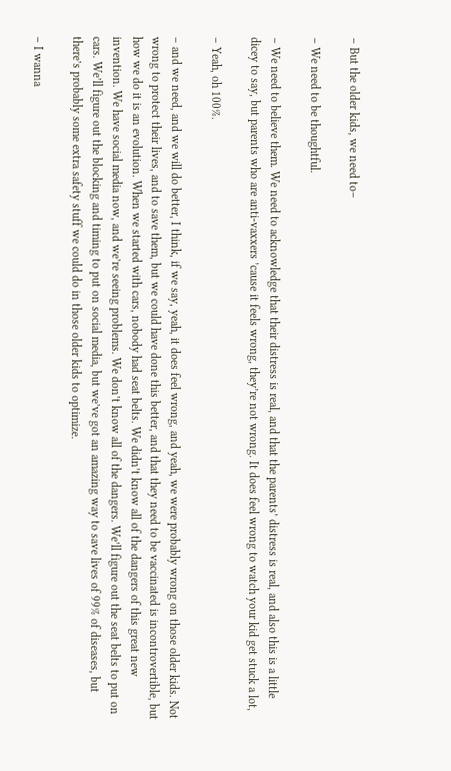– But the older kids, we need to–

– We need to be thoughtful.

– We need to believe them. We need to acknowledge that their distress is real, and that the parents’ distress is real, and also this is a little dicey to say, but parents who are anti-vaxxers ’cause it feels wrong, they’re not wrong. It does feel wrong to watch your kid get stuck a lot,

– Yeah, oh 100%.

– and we need, and we will do better, I think, if we say, yeah, it does feel wrong, and yeah, we were probably wrong on those older kids. Not wrong to protect their lives, and to save them, but we could have done this better, and that they need to be vaccinated is incontrovertible, but how we do it is an evolution. When we started with cars, nobody had seat belts. We didn’t know all of the dangers of this great new invention. We have social media now, and we’re seeing problems. We don’t know all of the dangers. We’ll figure out the seat belts to put on cars. We’ll figure out the blocking and timing to put on social media, but we’ve got an amazing way to save lives of 99% of diseases, but there’s probably some extra safety stuff we could do in those older kids to optimize.

– I wanna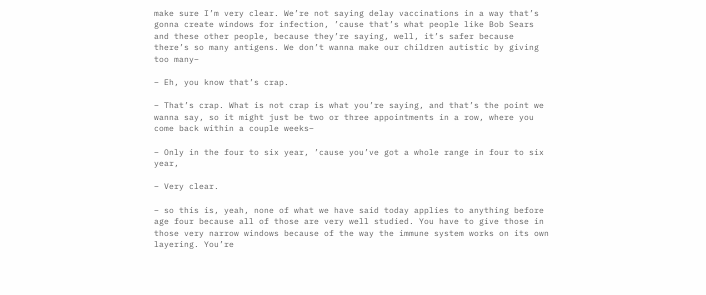make sure I’m very clear. We’re not saying delay vaccinations in a way that’s gonna create windows for infection, ’cause that’s what people like Bob Sears and these other people, because they’re saying, well, it’s safer because there’s so many antigens. We don’t wanna make our children autistic by giving too many–

– Eh, you know that’s crap.

– That’s crap. What is not crap is what you’re saying, and that’s the point we wanna say, so it might just be two or three appointments in a row, where you come back within a couple weeks–

– Only in the four to six year, ’cause you’ve got a whole range in four to six year,

– Very clear.

– so this is, yeah, none of what we have said today applies to anything before age four because all of those are very well studied. You have to give those in those very narrow windows because of the way the immune system works on its own layering. You’re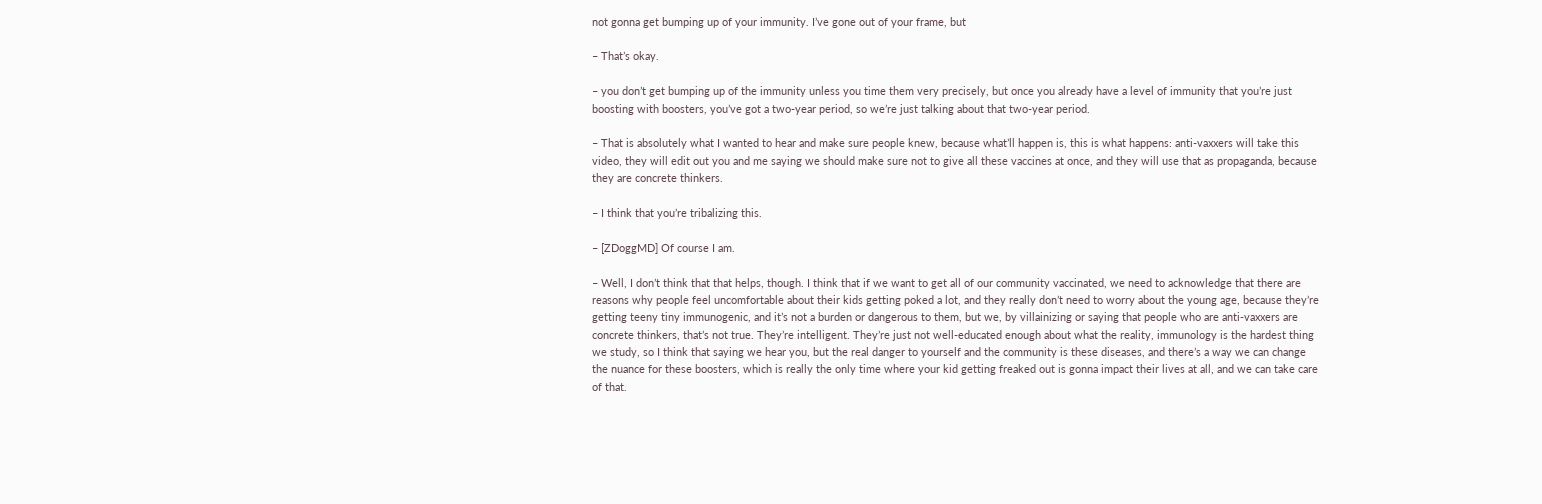not gonna get bumping up of your immunity. I’ve gone out of your frame, but

– That’s okay.

– you don’t get bumping up of the immunity unless you time them very precisely, but once you already have a level of immunity that you’re just boosting with boosters, you’ve got a two-year period, so we’re just talking about that two-year period.

– That is absolutely what I wanted to hear and make sure people knew, because what’ll happen is, this is what happens: anti-vaxxers will take this video, they will edit out you and me saying we should make sure not to give all these vaccines at once, and they will use that as propaganda, because they are concrete thinkers.

– I think that you’re tribalizing this.

– [ZDoggMD] Of course I am.

– Well, I don’t think that that helps, though. I think that if we want to get all of our community vaccinated, we need to acknowledge that there are reasons why people feel uncomfortable about their kids getting poked a lot, and they really don’t need to worry about the young age, because they’re getting teeny tiny immunogenic, and it’s not a burden or dangerous to them, but we, by villainizing or saying that people who are anti-vaxxers are concrete thinkers, that’s not true. They’re intelligent. They’re just not well-educated enough about what the reality, immunology is the hardest thing we study, so I think that saying we hear you, but the real danger to yourself and the community is these diseases, and there’s a way we can change the nuance for these boosters, which is really the only time where your kid getting freaked out is gonna impact their lives at all, and we can take care of that.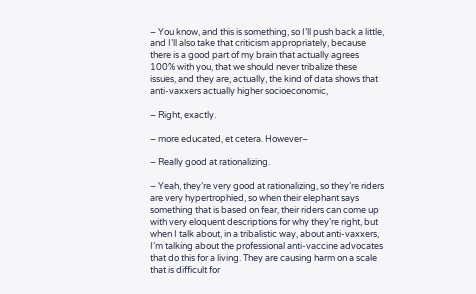– You know, and this is something, so I’ll push back a little, and I’ll also take that criticism appropriately, because there is a good part of my brain that actually agrees 100% with you, that we should never tribalize these issues, and they are, actually, the kind of data shows that anti-vaxxers actually higher socioeconomic,

– Right, exactly.

– more educated, et cetera. However–

– Really good at rationalizing.

– Yeah, they’re very good at rationalizing, so they’re riders are very hypertrophied, so when their elephant says something that is based on fear, their riders can come up with very eloquent descriptions for why they’re right, but when I talk about, in a tribalistic way, about anti-vaxxers, I’m talking about the professional anti-vaccine advocates that do this for a living. They are causing harm on a scale that is difficult for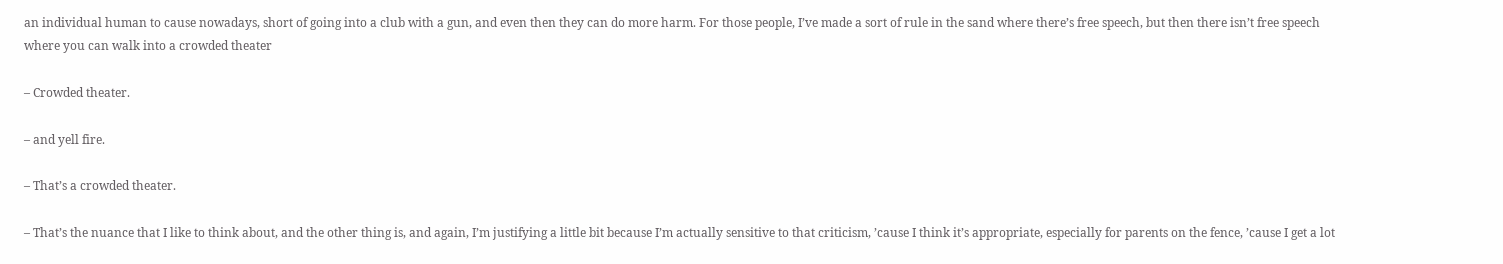an individual human to cause nowadays, short of going into a club with a gun, and even then they can do more harm. For those people, I’ve made a sort of rule in the sand where there’s free speech, but then there isn’t free speech where you can walk into a crowded theater

– Crowded theater.

– and yell fire.

– That’s a crowded theater.

– That’s the nuance that I like to think about, and the other thing is, and again, I’m justifying a little bit because I’m actually sensitive to that criticism, ’cause I think it’s appropriate, especially for parents on the fence, ’cause I get a lot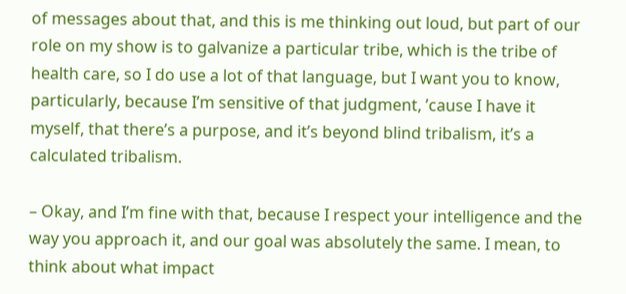of messages about that, and this is me thinking out loud, but part of our role on my show is to galvanize a particular tribe, which is the tribe of health care, so I do use a lot of that language, but I want you to know, particularly, because I’m sensitive of that judgment, ’cause I have it myself, that there’s a purpose, and it’s beyond blind tribalism, it’s a calculated tribalism.

– Okay, and I’m fine with that, because I respect your intelligence and the way you approach it, and our goal was absolutely the same. I mean, to think about what impact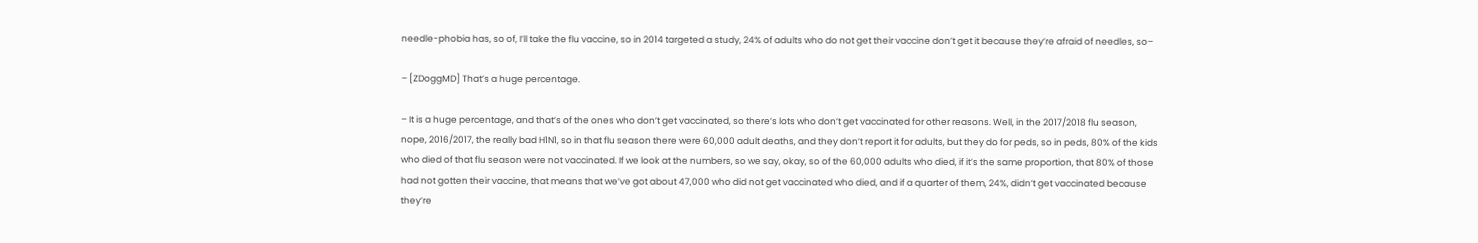needle-phobia has, so of, I’ll take the flu vaccine, so in 2014 targeted a study, 24% of adults who do not get their vaccine don’t get it because they’re afraid of needles, so–

– [ZDoggMD] That’s a huge percentage.

– It is a huge percentage, and that’s of the ones who don’t get vaccinated, so there’s lots who don’t get vaccinated for other reasons. Well, in the 2017/2018 flu season, nope, 2016/2017, the really bad H1N1, so in that flu season there were 60,000 adult deaths, and they don’t report it for adults, but they do for peds, so in peds, 80% of the kids who died of that flu season were not vaccinated. If we look at the numbers, so we say, okay, so of the 60,000 adults who died, if it’s the same proportion, that 80% of those had not gotten their vaccine, that means that we’ve got about 47,000 who did not get vaccinated who died, and if a quarter of them, 24%, didn’t get vaccinated because they’re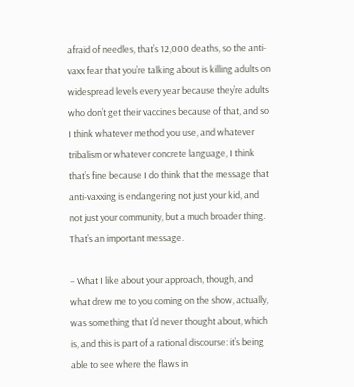afraid of needles, that’s 12,000 deaths, so the anti-vaxx fear that you’re talking about is killing adults on widespread levels every year because they’re adults who don’t get their vaccines because of that, and so I think whatever method you use, and whatever tribalism or whatever concrete language, I think that’s fine because I do think that the message that anti-vaxxing is endangering not just your kid, and not just your community, but a much broader thing. That’s an important message.

– What I like about your approach, though, and what drew me to you coming on the show, actually, was something that I’d never thought about, which is, and this is part of a rational discourse: it’s being able to see where the flaws in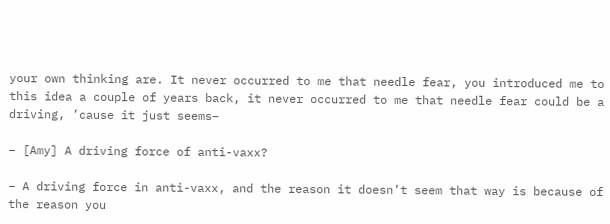your own thinking are. It never occurred to me that needle fear, you introduced me to this idea a couple of years back, it never occurred to me that needle fear could be a driving, ’cause it just seems–

– [Amy] A driving force of anti-vaxx?

– A driving force in anti-vaxx, and the reason it doesn’t seem that way is because of the reason you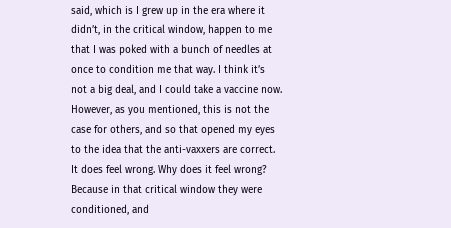said, which is I grew up in the era where it didn’t, in the critical window, happen to me that I was poked with a bunch of needles at once to condition me that way. I think it’s not a big deal, and I could take a vaccine now. However, as you mentioned, this is not the case for others, and so that opened my eyes to the idea that the anti-vaxxers are correct. It does feel wrong. Why does it feel wrong? Because in that critical window they were conditioned, and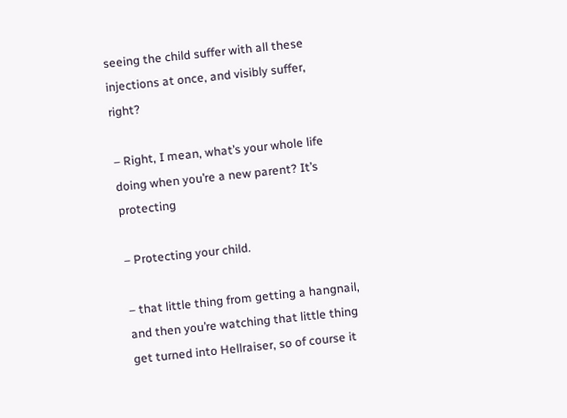seeing the child suffer with all these injections at once, and visibly suffer, right?

– Right, I mean, what’s your whole life doing when you’re a new parent? It’s protecting

– Protecting your child.

– that little thing from getting a hangnail, and then you’re watching that little thing get turned into Hellraiser, so of course it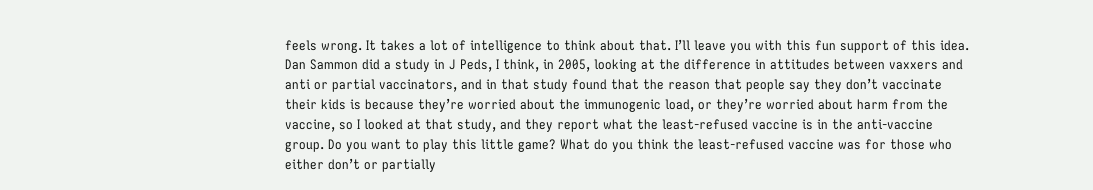feels wrong. It takes a lot of intelligence to think about that. I’ll leave you with this fun support of this idea. Dan Sammon did a study in J Peds, I think, in 2005, looking at the difference in attitudes between vaxxers and anti or partial vaccinators, and in that study found that the reason that people say they don’t vaccinate their kids is because they’re worried about the immunogenic load, or they’re worried about harm from the vaccine, so I looked at that study, and they report what the least-refused vaccine is in the anti-vaccine group. Do you want to play this little game? What do you think the least-refused vaccine was for those who either don’t or partially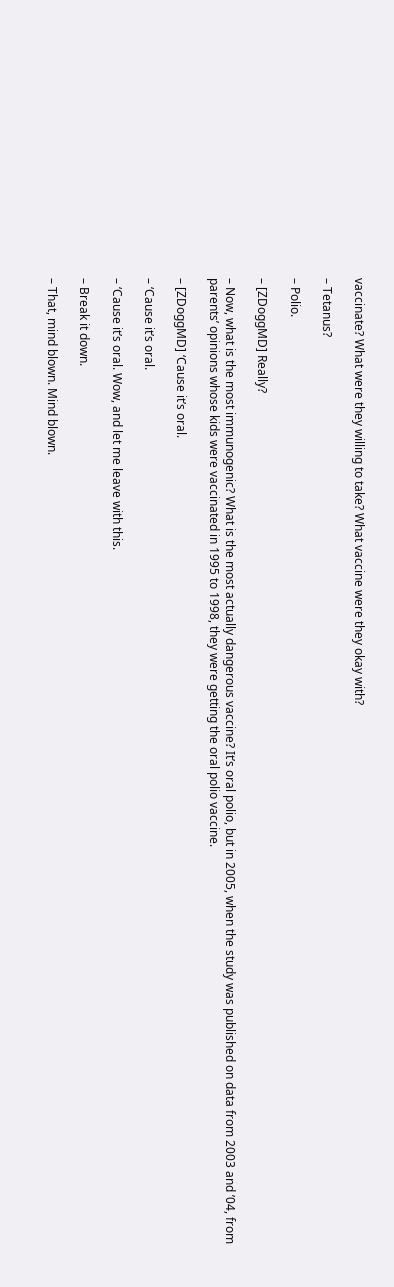vaccinate? What were they willing to take? What vaccine were they okay with?

– Tetanus?

– Polio.

– [ZDoggMD] Really?

– Now, what is the most immunogenic? What is the most actually dangerous vaccine? It’s oral polio, but in 2005, when the study was published on data from 2003 and ’04, from parents’ opinions whose kids were vaccinated in 1995 to 1998, they were getting the oral polio vaccine.

– [ZDoggMD] ‘Cause it’s oral.

– ‘Cause it’s oral.

– ‘Cause it’s oral. Wow, and let me leave with this.

– Break it down.

– That, mind blown. Mind blown.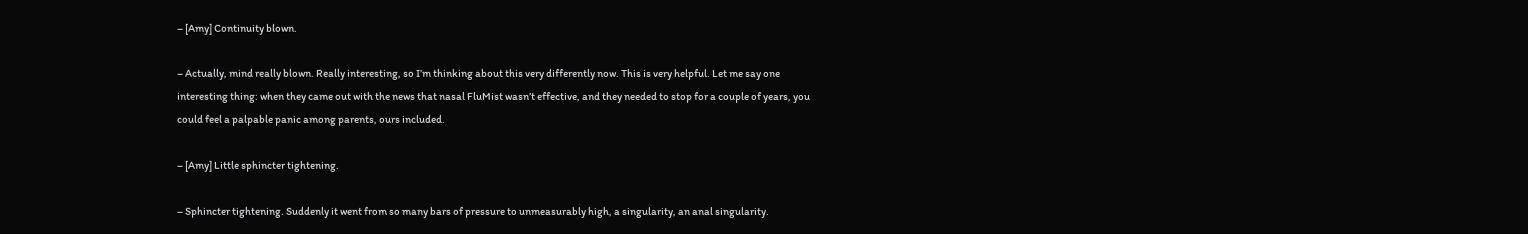– [Amy] Continuity blown.

– Actually, mind really blown. Really interesting, so I’m thinking about this very differently now. This is very helpful. Let me say one interesting thing: when they came out with the news that nasal FluMist wasn’t effective, and they needed to stop for a couple of years, you could feel a palpable panic among parents, ours included.

– [Amy] Little sphincter tightening.

– Sphincter tightening. Suddenly it went from so many bars of pressure to unmeasurably high, a singularity, an anal singularity.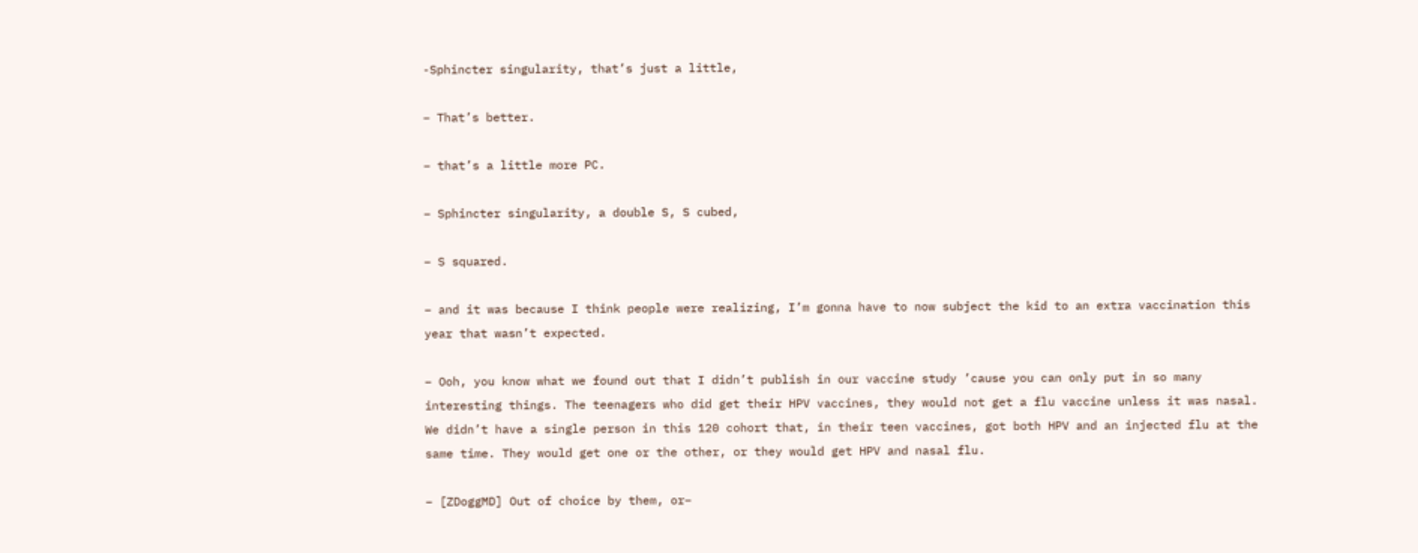-Sphincter singularity, that’s just a little,

– That’s better.

– that’s a little more PC.

– Sphincter singularity, a double S, S cubed,

– S squared.

– and it was because I think people were realizing, I’m gonna have to now subject the kid to an extra vaccination this year that wasn’t expected.

– Ooh, you know what we found out that I didn’t publish in our vaccine study ’cause you can only put in so many interesting things. The teenagers who did get their HPV vaccines, they would not get a flu vaccine unless it was nasal. We didn’t have a single person in this 120 cohort that, in their teen vaccines, got both HPV and an injected flu at the same time. They would get one or the other, or they would get HPV and nasal flu.

– [ZDoggMD] Out of choice by them, or–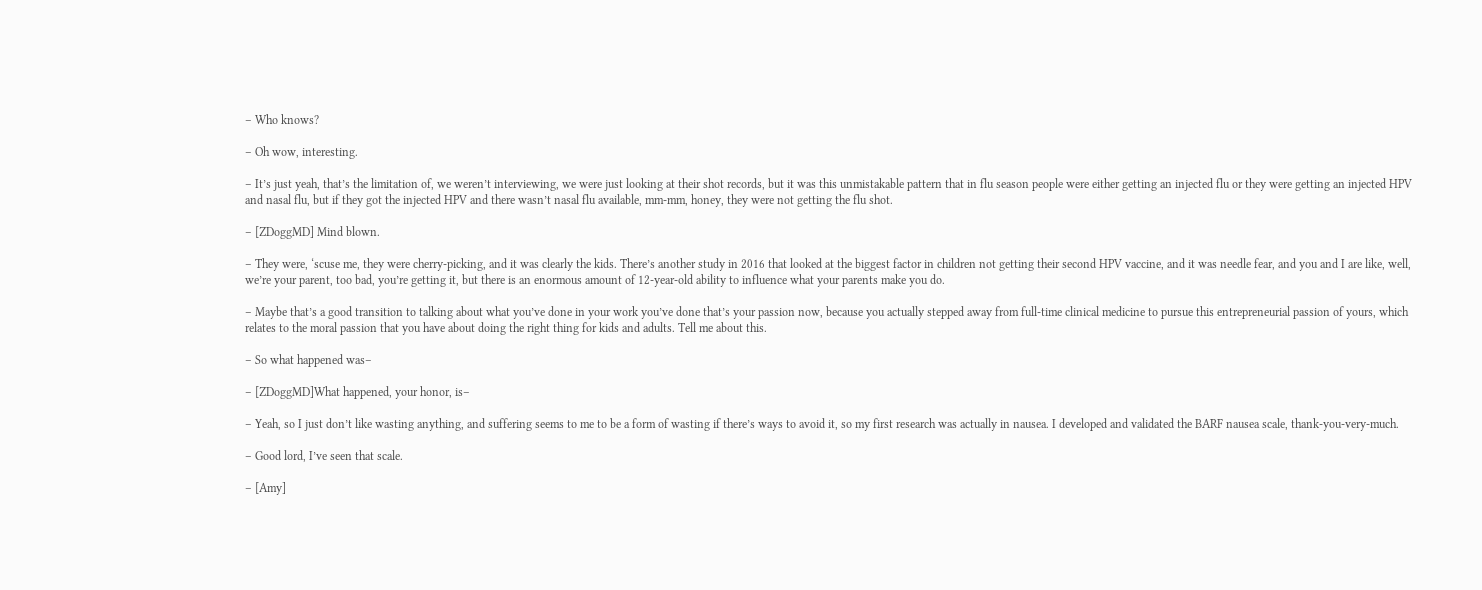– Who knows?

– Oh wow, interesting.

– It’s just yeah, that’s the limitation of, we weren’t interviewing, we were just looking at their shot records, but it was this unmistakable pattern that in flu season people were either getting an injected flu or they were getting an injected HPV and nasal flu, but if they got the injected HPV and there wasn’t nasal flu available, mm-mm, honey, they were not getting the flu shot.

– [ZDoggMD] Mind blown.

– They were, ‘scuse me, they were cherry-picking, and it was clearly the kids. There’s another study in 2016 that looked at the biggest factor in children not getting their second HPV vaccine, and it was needle fear, and you and I are like, well, we’re your parent, too bad, you’re getting it, but there is an enormous amount of 12-year-old ability to influence what your parents make you do.

– Maybe that’s a good transition to talking about what you’ve done in your work you’ve done that’s your passion now, because you actually stepped away from full-time clinical medicine to pursue this entrepreneurial passion of yours, which relates to the moral passion that you have about doing the right thing for kids and adults. Tell me about this.

– So what happened was–

– [ZDoggMD]What happened, your honor, is–

– Yeah, so I just don’t like wasting anything, and suffering seems to me to be a form of wasting if there’s ways to avoid it, so my first research was actually in nausea. I developed and validated the BARF nausea scale, thank-you-very-much.

– Good lord, I’ve seen that scale.

– [Amy]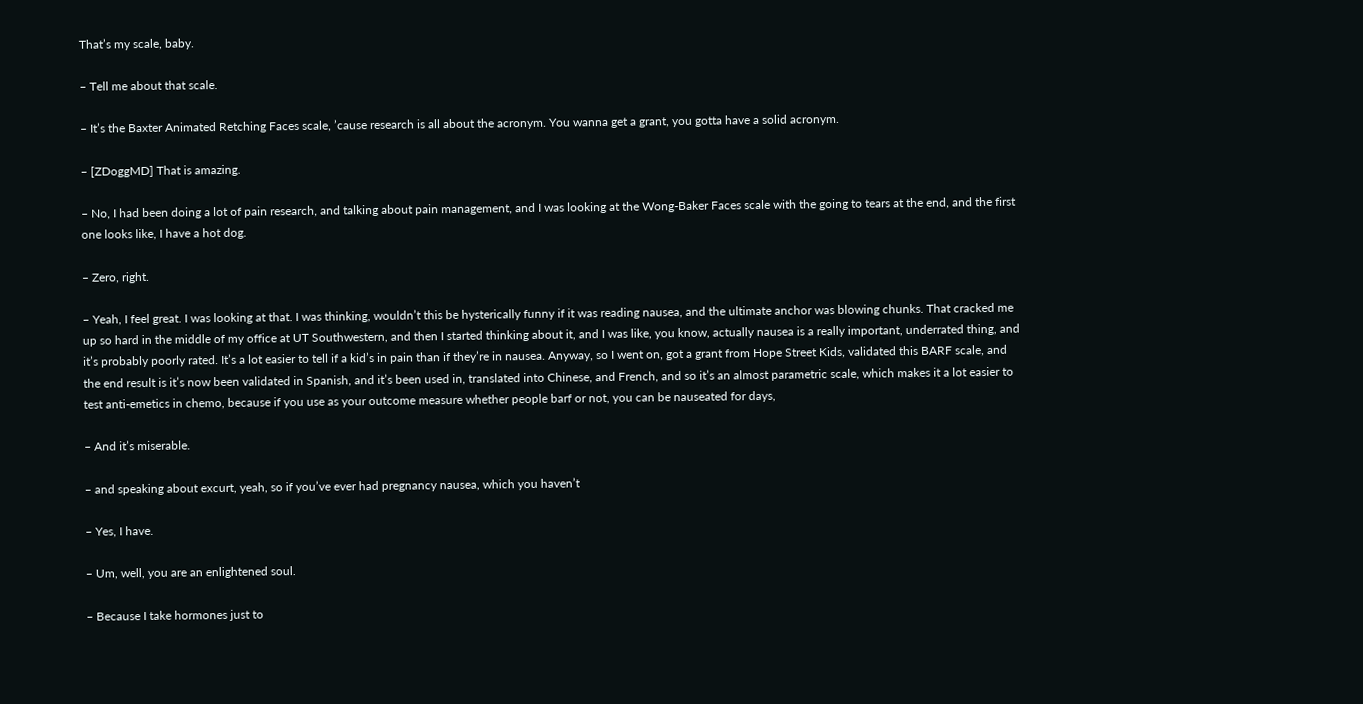That’s my scale, baby.

– Tell me about that scale.

– It’s the Baxter Animated Retching Faces scale, ’cause research is all about the acronym. You wanna get a grant, you gotta have a solid acronym.

– [ZDoggMD] That is amazing.

– No, I had been doing a lot of pain research, and talking about pain management, and I was looking at the Wong-Baker Faces scale with the going to tears at the end, and the first one looks like, I have a hot dog.

– Zero, right.

– Yeah, I feel great. I was looking at that. I was thinking, wouldn’t this be hysterically funny if it was reading nausea, and the ultimate anchor was blowing chunks. That cracked me up so hard in the middle of my office at UT Southwestern, and then I started thinking about it, and I was like, you know, actually nausea is a really important, underrated thing, and it’s probably poorly rated. It’s a lot easier to tell if a kid’s in pain than if they’re in nausea. Anyway, so I went on, got a grant from Hope Street Kids, validated this BARF scale, and the end result is it’s now been validated in Spanish, and it’s been used in, translated into Chinese, and French, and so it’s an almost parametric scale, which makes it a lot easier to test anti-emetics in chemo, because if you use as your outcome measure whether people barf or not, you can be nauseated for days,

– And it’s miserable.

– and speaking about excurt, yeah, so if you’ve ever had pregnancy nausea, which you haven’t

– Yes, I have.

– Um, well, you are an enlightened soul.

– Because I take hormones just to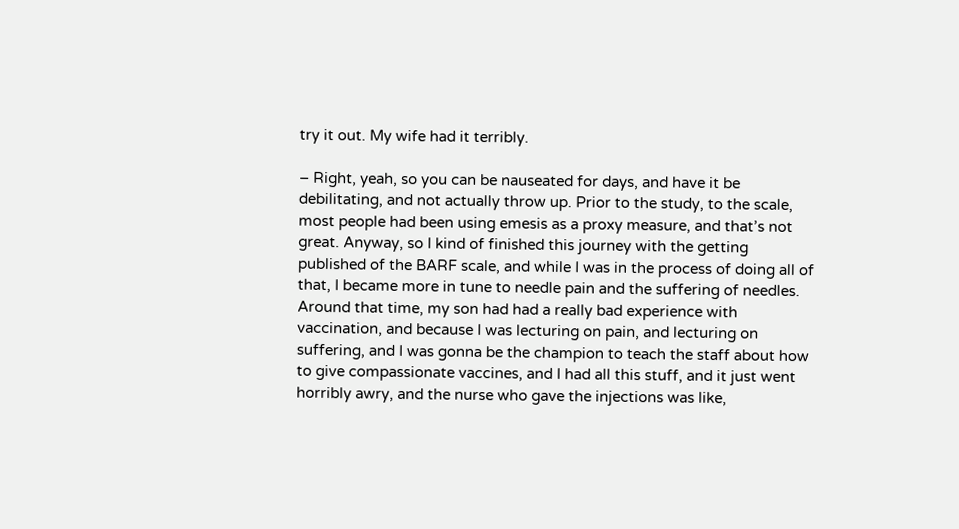try it out. My wife had it terribly.

– Right, yeah, so you can be nauseated for days, and have it be debilitating, and not actually throw up. Prior to the study, to the scale, most people had been using emesis as a proxy measure, and that’s not great. Anyway, so I kind of finished this journey with the getting published of the BARF scale, and while I was in the process of doing all of that, I became more in tune to needle pain and the suffering of needles. Around that time, my son had had a really bad experience with vaccination, and because I was lecturing on pain, and lecturing on suffering, and I was gonna be the champion to teach the staff about how to give compassionate vaccines, and I had all this stuff, and it just went horribly awry, and the nurse who gave the injections was like,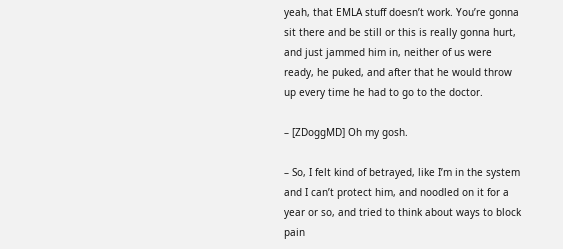yeah, that EMLA stuff doesn’t work. You’re gonna sit there and be still or this is really gonna hurt, and just jammed him in, neither of us were ready, he puked, and after that he would throw up every time he had to go to the doctor.

– [ZDoggMD] Oh my gosh.

– So, I felt kind of betrayed, like I’m in the system and I can’t protect him, and noodled on it for a year or so, and tried to think about ways to block pain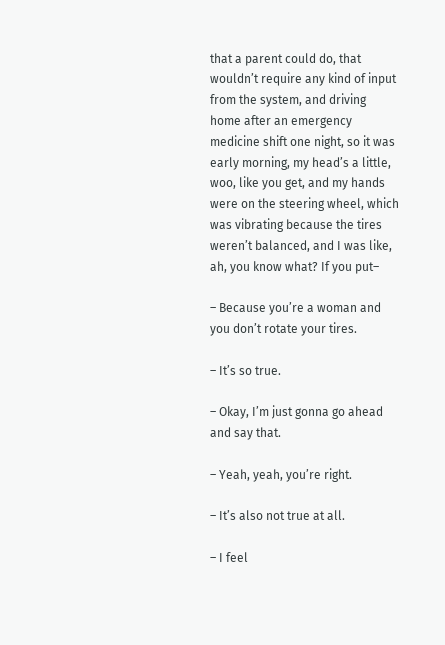that a parent could do, that wouldn’t require any kind of input from the system, and driving home after an emergency medicine shift one night, so it was early morning, my head’s a little, woo, like you get, and my hands were on the steering wheel, which was vibrating because the tires weren’t balanced, and I was like, ah, you know what? If you put–

– Because you’re a woman and you don’t rotate your tires.

– It’s so true.

– Okay, I’m just gonna go ahead and say that.

– Yeah, yeah, you’re right.

– It’s also not true at all.

– I feel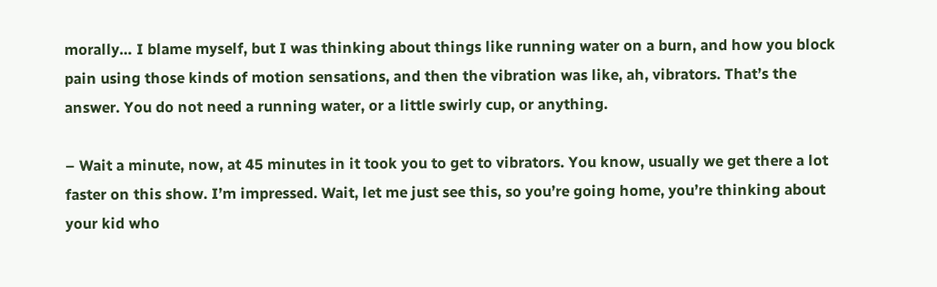morally… I blame myself, but I was thinking about things like running water on a burn, and how you block pain using those kinds of motion sensations, and then the vibration was like, ah, vibrators. That’s the answer. You do not need a running water, or a little swirly cup, or anything.

– Wait a minute, now, at 45 minutes in it took you to get to vibrators. You know, usually we get there a lot faster on this show. I’m impressed. Wait, let me just see this, so you’re going home, you’re thinking about your kid who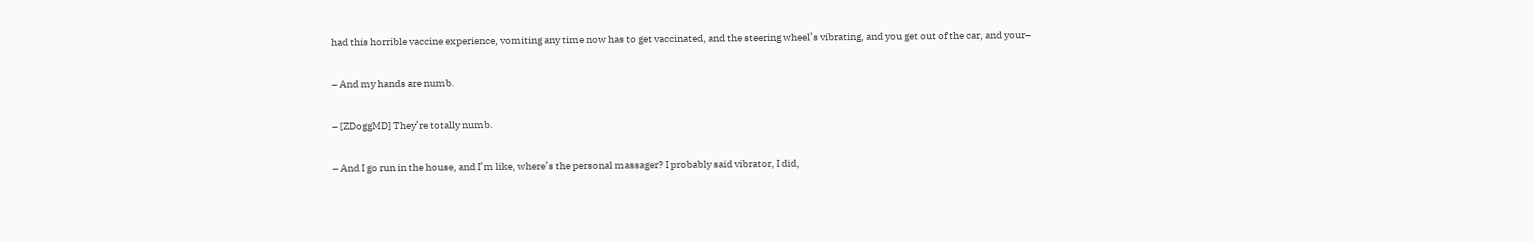had this horrible vaccine experience, vomiting any time now has to get vaccinated, and the steering wheel’s vibrating, and you get out of the car, and your–

– And my hands are numb.

– [ZDoggMD] They’re totally numb.

– And I go run in the house, and I’m like, where’s the personal massager? I probably said vibrator, I did,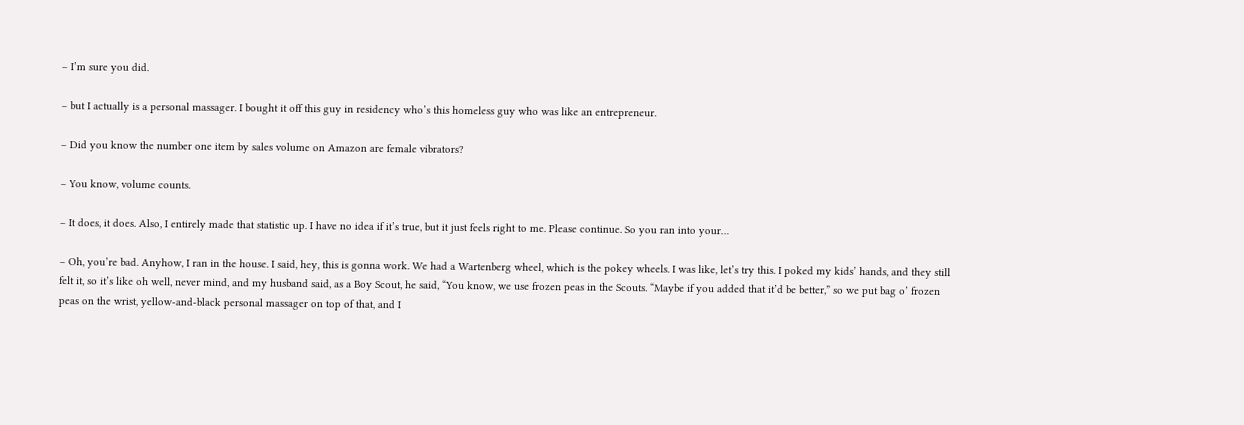– I’m sure you did.

– but I actually is a personal massager. I bought it off this guy in residency who’s this homeless guy who was like an entrepreneur.

– Did you know the number one item by sales volume on Amazon are female vibrators?

– You know, volume counts.

– It does, it does. Also, I entirely made that statistic up. I have no idea if it’s true, but it just feels right to me. Please continue. So you ran into your…

– Oh, you’re bad. Anyhow, I ran in the house. I said, hey, this is gonna work. We had a Wartenberg wheel, which is the pokey wheels. I was like, let’s try this. I poked my kids’ hands, and they still felt it, so it’s like oh well, never mind, and my husband said, as a Boy Scout, he said, “You know, we use frozen peas in the Scouts. “Maybe if you added that it’d be better,” so we put bag o’ frozen peas on the wrist, yellow-and-black personal massager on top of that, and I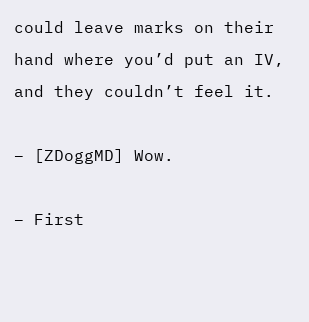could leave marks on their hand where you’d put an IV, and they couldn’t feel it.

– [ZDoggMD] Wow.

– First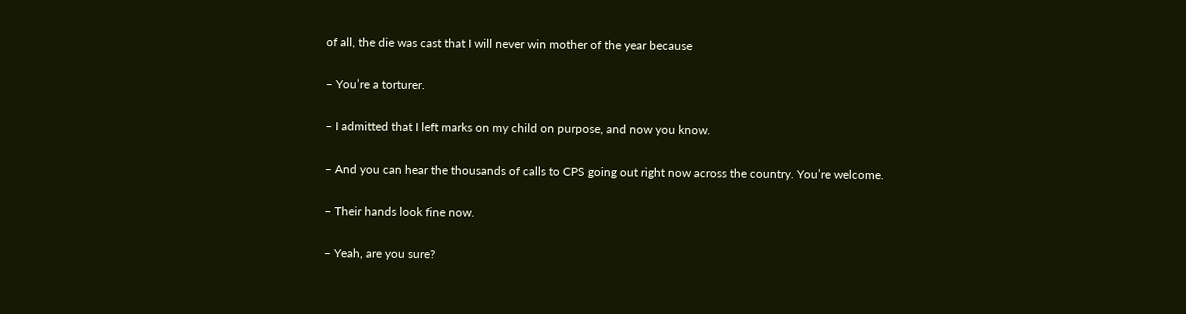of all, the die was cast that I will never win mother of the year because

– You’re a torturer.

– I admitted that I left marks on my child on purpose, and now you know.

– And you can hear the thousands of calls to CPS going out right now across the country. You’re welcome.

– Their hands look fine now.

– Yeah, are you sure?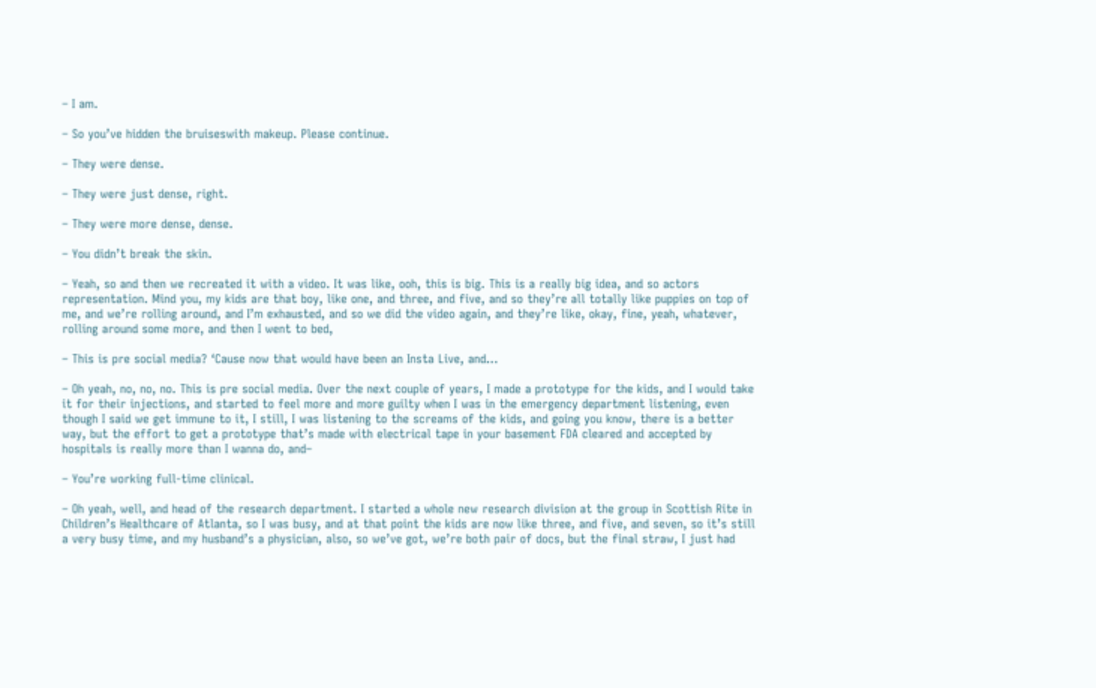– I am.

– So you’ve hidden the bruiseswith makeup. Please continue.

– They were dense.

– They were just dense, right.

– They were more dense, dense.

– You didn’t break the skin.

– Yeah, so and then we recreated it with a video. It was like, ooh, this is big. This is a really big idea, and so actors representation. Mind you, my kids are that boy, like one, and three, and five, and so they’re all totally like puppies on top of me, and we’re rolling around, and I’m exhausted, and so we did the video again, and they’re like, okay, fine, yeah, whatever, rolling around some more, and then I went to bed,

– This is pre social media? ‘Cause now that would have been an Insta Live, and…

– Oh yeah, no, no, no. This is pre social media. Over the next couple of years, I made a prototype for the kids, and I would take it for their injections, and started to feel more and more guilty when I was in the emergency department listening, even though I said we get immune to it, I still, I was listening to the screams of the kids, and going you know, there is a better way, but the effort to get a prototype that’s made with electrical tape in your basement FDA cleared and accepted by hospitals is really more than I wanna do, and–

– You’re working full-time clinical.

– Oh yeah, well, and head of the research department. I started a whole new research division at the group in Scottish Rite in Children’s Healthcare of Atlanta, so I was busy, and at that point the kids are now like three, and five, and seven, so it’s still a very busy time, and my husband’s a physician, also, so we’ve got, we’re both pair of docs, but the final straw, I just had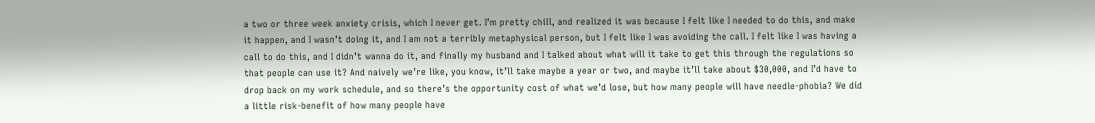a two or three week anxiety crisis, which I never get. I’m pretty chill, and realized it was because I felt like I needed to do this, and make it happen, and I wasn’t doing it, and I am not a terribly metaphysical person, but I felt like I was avoiding the call. I felt like I was having a call to do this, and I didn’t wanna do it, and finally my husband and I talked about what will it take to get this through the regulations so that people can use it? And naively we’re like, you know, it’ll take maybe a year or two, and maybe it’ll take about $30,000, and I’d have to drop back on my work schedule, and so there’s the opportunity cost of what we’d lose, but how many people will have needle-phobia? We did a little risk-benefit of how many people have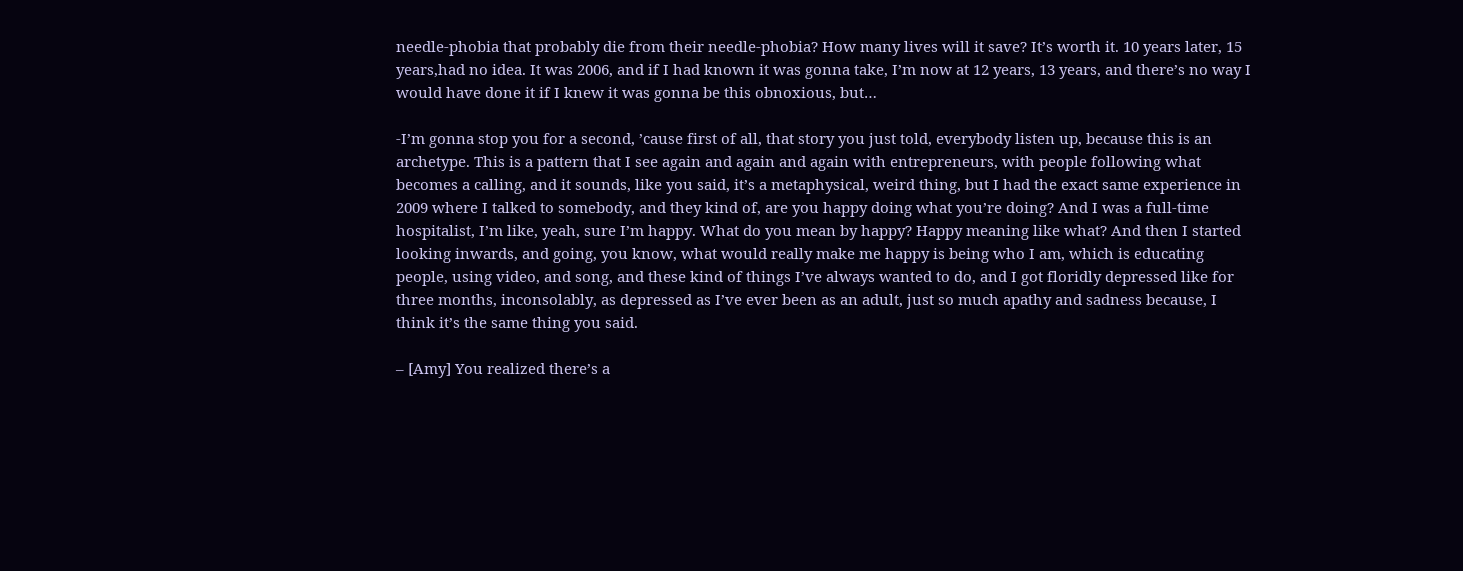needle-phobia that probably die from their needle-phobia? How many lives will it save? It’s worth it. 10 years later, 15 years,had no idea. It was 2006, and if I had known it was gonna take, I’m now at 12 years, 13 years, and there’s no way I would have done it if I knew it was gonna be this obnoxious, but…

-I’m gonna stop you for a second, ’cause first of all, that story you just told, everybody listen up, because this is an archetype. This is a pattern that I see again and again and again with entrepreneurs, with people following what becomes a calling, and it sounds, like you said, it’s a metaphysical, weird thing, but I had the exact same experience in 2009 where I talked to somebody, and they kind of, are you happy doing what you’re doing? And I was a full-time hospitalist, I’m like, yeah, sure I’m happy. What do you mean by happy? Happy meaning like what? And then I started looking inwards, and going, you know, what would really make me happy is being who I am, which is educating people, using video, and song, and these kind of things I’ve always wanted to do, and I got floridly depressed like for three months, inconsolably, as depressed as I’ve ever been as an adult, just so much apathy and sadness because, I think it’s the same thing you said.

– [Amy] You realized there’s a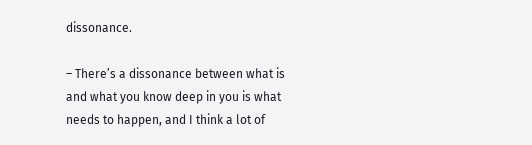dissonance.

– There’s a dissonance between what is and what you know deep in you is what needs to happen, and I think a lot of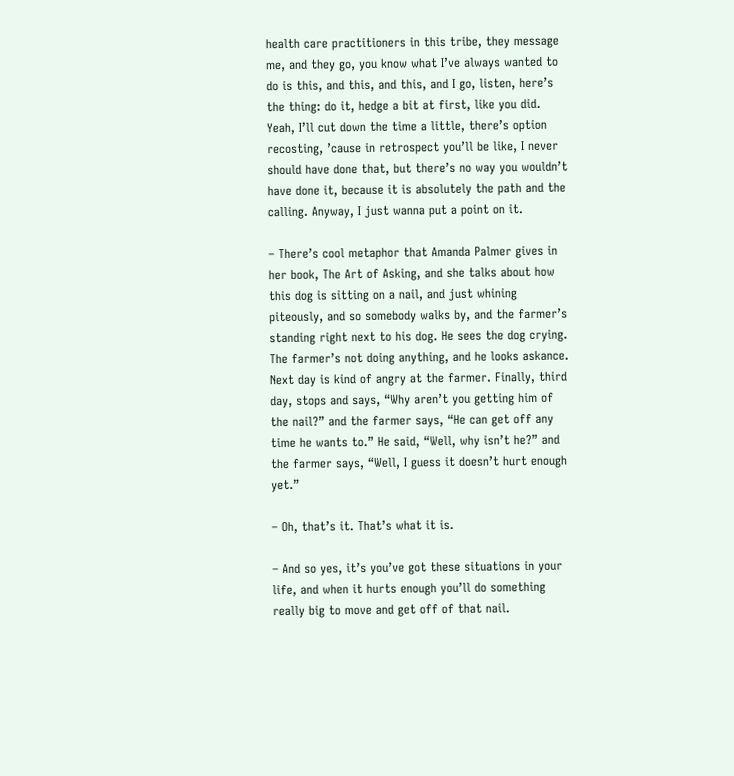health care practitioners in this tribe, they message me, and they go, you know what I’ve always wanted to do is this, and this, and this, and I go, listen, here’s the thing: do it, hedge a bit at first, like you did. Yeah, I’ll cut down the time a little, there’s option recosting, ’cause in retrospect you’ll be like, I never should have done that, but there’s no way you wouldn’t have done it, because it is absolutely the path and the calling. Anyway, I just wanna put a point on it.

– There’s cool metaphor that Amanda Palmer gives in her book, The Art of Asking, and she talks about how this dog is sitting on a nail, and just whining piteously, and so somebody walks by, and the farmer’s standing right next to his dog. He sees the dog crying. The farmer’s not doing anything, and he looks askance. Next day is kind of angry at the farmer. Finally, third day, stops and says, “Why aren’t you getting him of the nail?” and the farmer says, “He can get off any time he wants to.” He said, “Well, why isn’t he?” and the farmer says, “Well, I guess it doesn’t hurt enough yet.”

– Oh, that’s it. That’s what it is.

– And so yes, it’s you’ve got these situations in your life, and when it hurts enough you’ll do something really big to move and get off of that nail.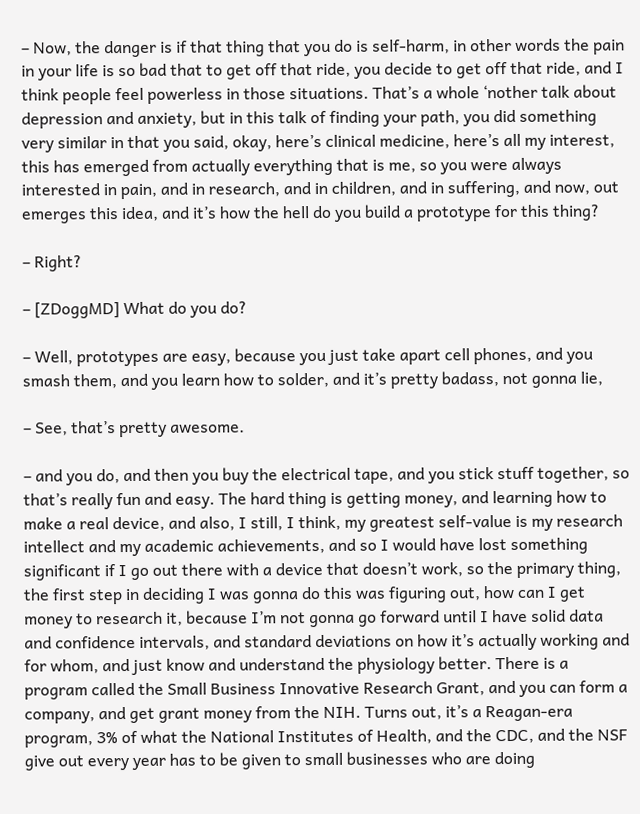– Now, the danger is if that thing that you do is self-harm, in other words the pain in your life is so bad that to get off that ride, you decide to get off that ride, and I think people feel powerless in those situations. That’s a whole ‘nother talk about depression and anxiety, but in this talk of finding your path, you did something very similar in that you said, okay, here’s clinical medicine, here’s all my interest, this has emerged from actually everything that is me, so you were always interested in pain, and in research, and in children, and in suffering, and now, out emerges this idea, and it’s how the hell do you build a prototype for this thing?

– Right?

– [ZDoggMD] What do you do?

– Well, prototypes are easy, because you just take apart cell phones, and you smash them, and you learn how to solder, and it’s pretty badass, not gonna lie,

– See, that’s pretty awesome.

– and you do, and then you buy the electrical tape, and you stick stuff together, so that’s really fun and easy. The hard thing is getting money, and learning how to make a real device, and also, I still, I think, my greatest self-value is my research intellect and my academic achievements, and so I would have lost something significant if I go out there with a device that doesn’t work, so the primary thing, the first step in deciding I was gonna do this was figuring out, how can I get money to research it, because I’m not gonna go forward until I have solid data and confidence intervals, and standard deviations on how it’s actually working and for whom, and just know and understand the physiology better. There is a program called the Small Business Innovative Research Grant, and you can form a company, and get grant money from the NIH. Turns out, it’s a Reagan-era program, 3% of what the National Institutes of Health, and the CDC, and the NSF give out every year has to be given to small businesses who are doing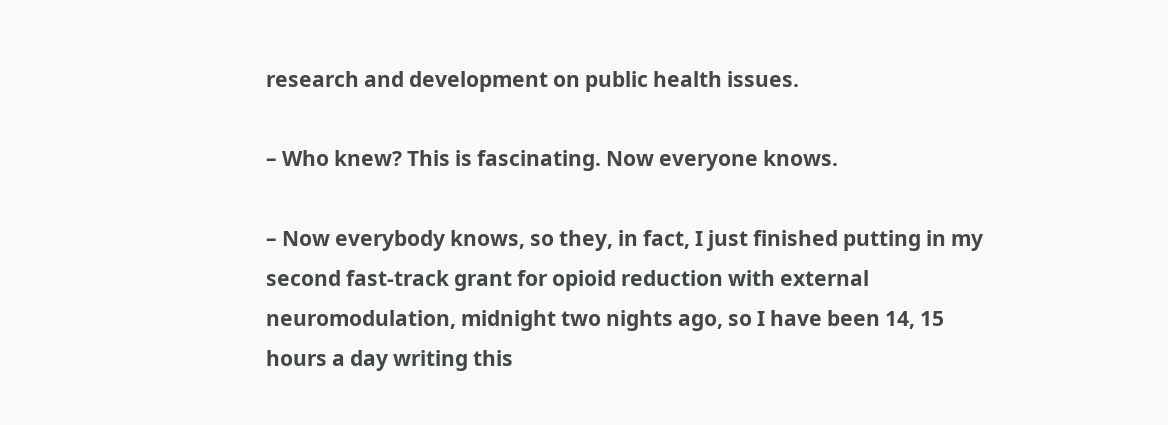research and development on public health issues.

– Who knew? This is fascinating. Now everyone knows.

– Now everybody knows, so they, in fact, I just finished putting in my second fast-track grant for opioid reduction with external neuromodulation, midnight two nights ago, so I have been 14, 15 hours a day writing this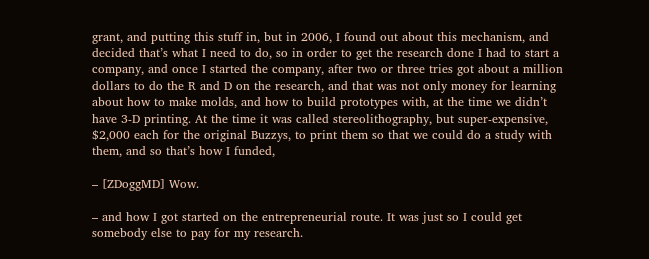grant, and putting this stuff in, but in 2006, I found out about this mechanism, and decided that’s what I need to do, so in order to get the research done I had to start a company, and once I started the company, after two or three tries got about a million dollars to do the R and D on the research, and that was not only money for learning about how to make molds, and how to build prototypes with, at the time we didn’t have 3-D printing. At the time it was called stereolithography, but super-expensive, $2,000 each for the original Buzzys, to print them so that we could do a study with them, and so that’s how I funded,

– [ZDoggMD] Wow.

– and how I got started on the entrepreneurial route. It was just so I could get somebody else to pay for my research.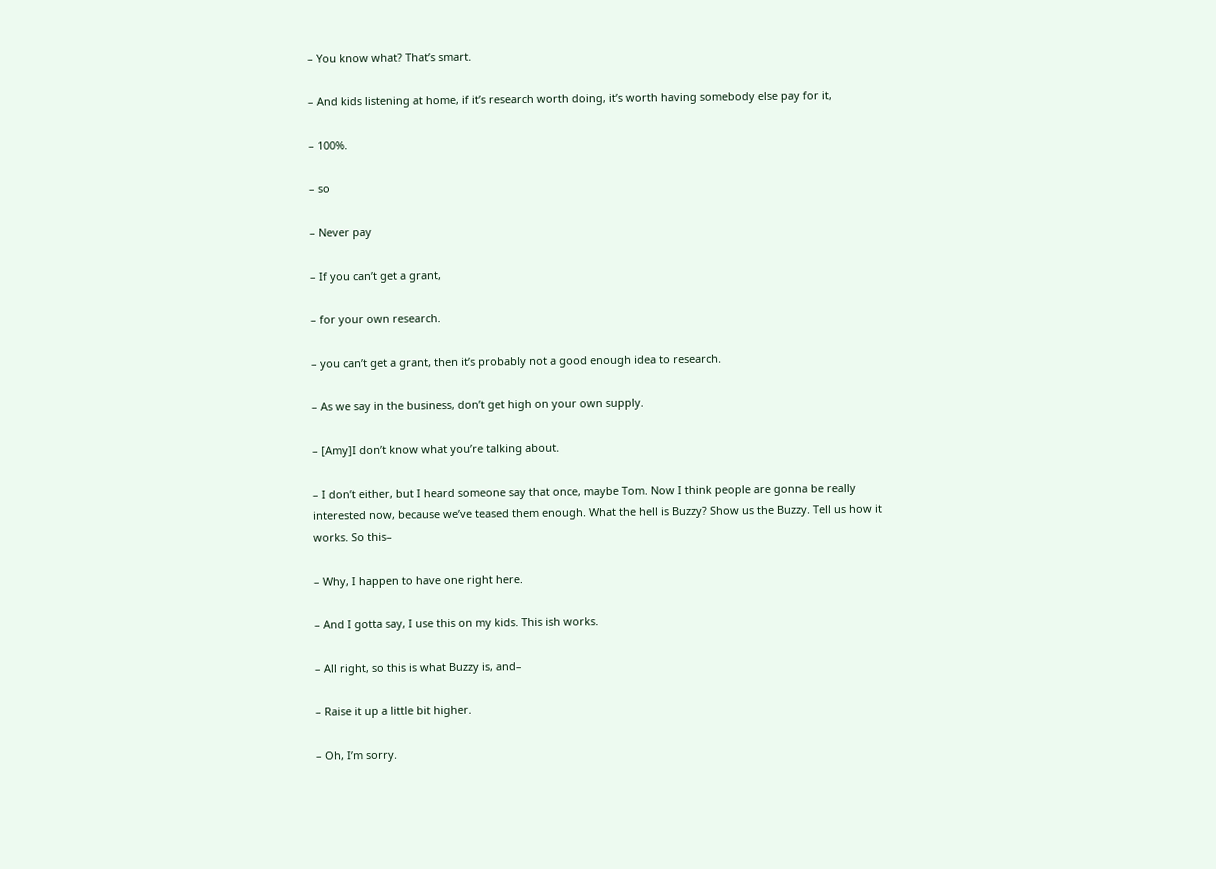– You know what? That’s smart.

– And kids listening at home, if it’s research worth doing, it’s worth having somebody else pay for it,

– 100%.

– so

– Never pay

– If you can’t get a grant,

– for your own research.

– you can’t get a grant, then it’s probably not a good enough idea to research.

– As we say in the business, don’t get high on your own supply.

– [Amy]I don’t know what you’re talking about.

– I don’t either, but I heard someone say that once, maybe Tom. Now I think people are gonna be really interested now, because we’ve teased them enough. What the hell is Buzzy? Show us the Buzzy. Tell us how it works. So this–

– Why, I happen to have one right here.

– And I gotta say, I use this on my kids. This ish works.

– All right, so this is what Buzzy is, and–

– Raise it up a little bit higher.

– Oh, I’m sorry.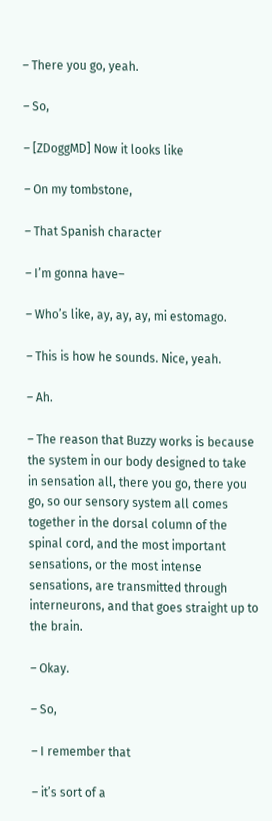– There you go, yeah.

– So,

– [ZDoggMD] Now it looks like

– On my tombstone,

– That Spanish character

– I’m gonna have–

– Who’s like, ay, ay, ay, mi estomago.

– This is how he sounds. Nice, yeah.

– Ah.

– The reason that Buzzy works is because the system in our body designed to take in sensation all, there you go, there you go, so our sensory system all comes together in the dorsal column of the spinal cord, and the most important sensations, or the most intense sensations, are transmitted through interneurons, and that goes straight up to the brain.

– Okay.

– So,

– I remember that

– it’s sort of a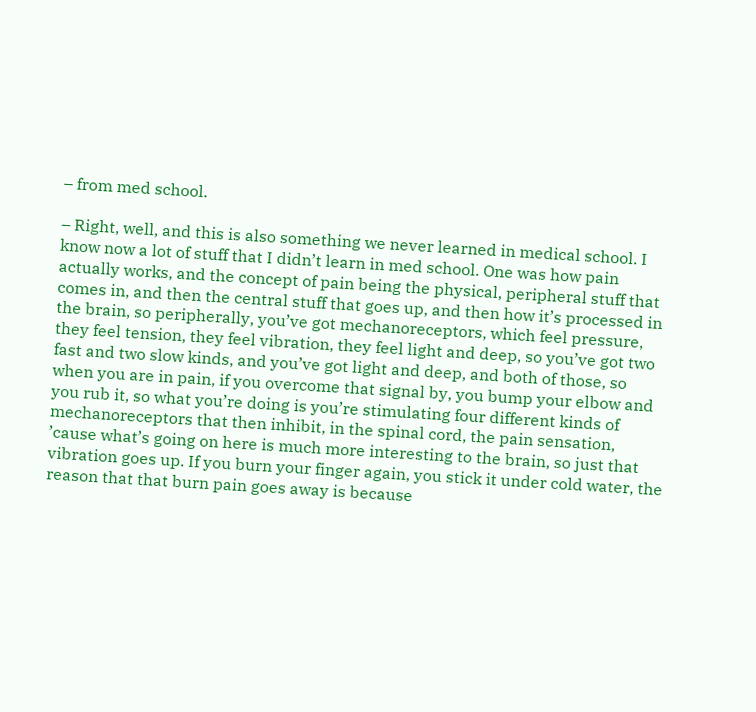– from med school.

– Right, well, and this is also something we never learned in medical school. I know now a lot of stuff that I didn’t learn in med school. One was how pain actually works, and the concept of pain being the physical, peripheral stuff that comes in, and then the central stuff that goes up, and then how it’s processed in the brain, so peripherally, you’ve got mechanoreceptors, which feel pressure, they feel tension, they feel vibration, they feel light and deep, so you’ve got two fast and two slow kinds, and you’ve got light and deep, and both of those, so when you are in pain, if you overcome that signal by, you bump your elbow and you rub it, so what you’re doing is you’re stimulating four different kinds of mechanoreceptors that then inhibit, in the spinal cord, the pain sensation, ’cause what’s going on here is much more interesting to the brain, so just that vibration goes up. If you burn your finger again, you stick it under cold water, the reason that that burn pain goes away is because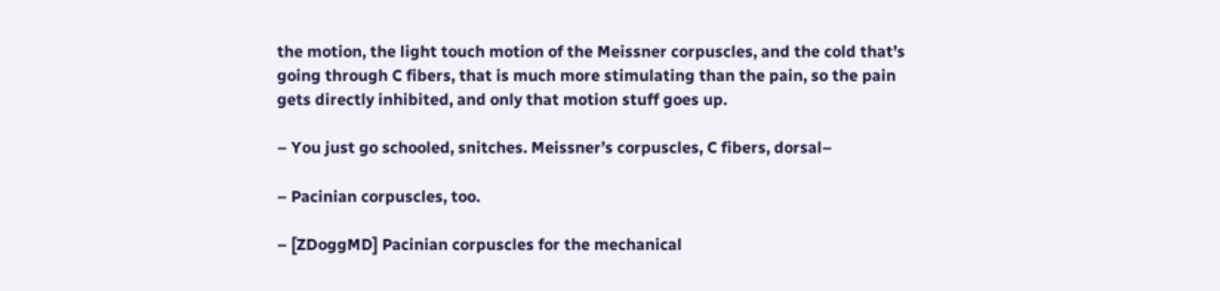the motion, the light touch motion of the Meissner corpuscles, and the cold that’s going through C fibers, that is much more stimulating than the pain, so the pain gets directly inhibited, and only that motion stuff goes up.

– You just go schooled, snitches. Meissner’s corpuscles, C fibers, dorsal–

– Pacinian corpuscles, too.

– [ZDoggMD] Pacinian corpuscles for the mechanical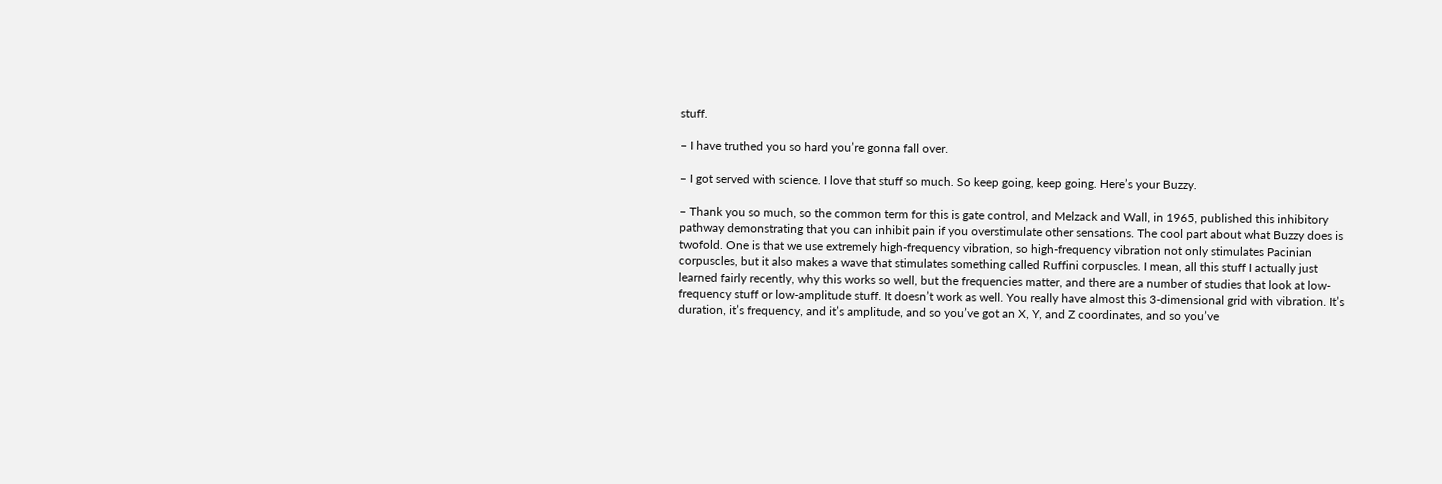stuff.

– I have truthed you so hard you’re gonna fall over.

– I got served with science. I love that stuff so much. So keep going, keep going. Here’s your Buzzy.

– Thank you so much, so the common term for this is gate control, and Melzack and Wall, in 1965, published this inhibitory pathway demonstrating that you can inhibit pain if you overstimulate other sensations. The cool part about what Buzzy does is twofold. One is that we use extremely high-frequency vibration, so high-frequency vibration not only stimulates Pacinian corpuscles, but it also makes a wave that stimulates something called Ruffini corpuscles. I mean, all this stuff I actually just learned fairly recently, why this works so well, but the frequencies matter, and there are a number of studies that look at low-frequency stuff or low-amplitude stuff. It doesn’t work as well. You really have almost this 3-dimensional grid with vibration. It’s duration, it’s frequency, and it’s amplitude, and so you’ve got an X, Y, and Z coordinates, and so you’ve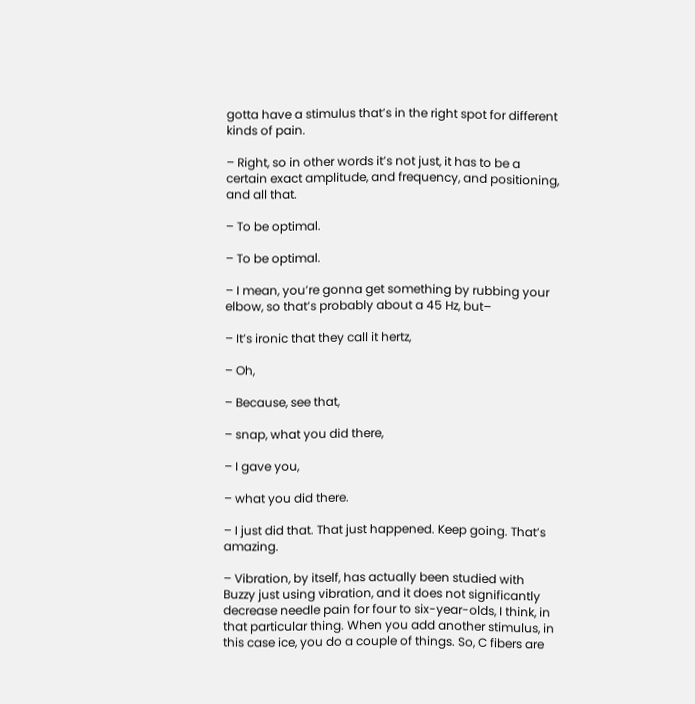gotta have a stimulus that’s in the right spot for different kinds of pain.

– Right, so in other words it’s not just, it has to be a certain exact amplitude, and frequency, and positioning, and all that.

– To be optimal.

– To be optimal.

– I mean, you’re gonna get something by rubbing your elbow, so that’s probably about a 45 Hz, but–

– It’s ironic that they call it hertz,

– Oh,

– Because, see that,

– snap, what you did there,

– I gave you,

– what you did there.

– I just did that. That just happened. Keep going. That’s amazing.

– Vibration, by itself, has actually been studied with Buzzy just using vibration, and it does not significantly decrease needle pain for four to six-year-olds, I think, in that particular thing. When you add another stimulus, in this case ice, you do a couple of things. So, C fibers are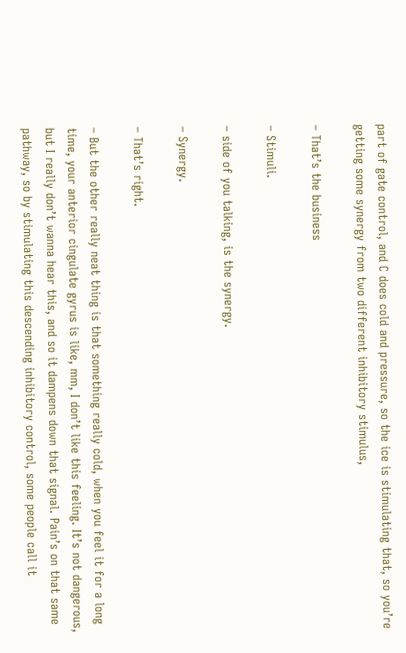part of gate control, and C does cold and pressure, so the ice is stimulating that, so you’re getting some synergy from two different inhibitory stimulus,

– That’s the business

– Stimuli.

– side of you talking, is the synergy.

– Synergy.

– That’s right.

– But the other really neat thing is that something really cold, when you feel it for a long time, your anterior cingulate gyrus is like, mm, I don’t like this feeling. It’s not dangerous, but I really don’t wanna hear this, and so it dampens down that signal. Pain’s on that same pathway, so by stimulating this descending inhibitory control, some people call it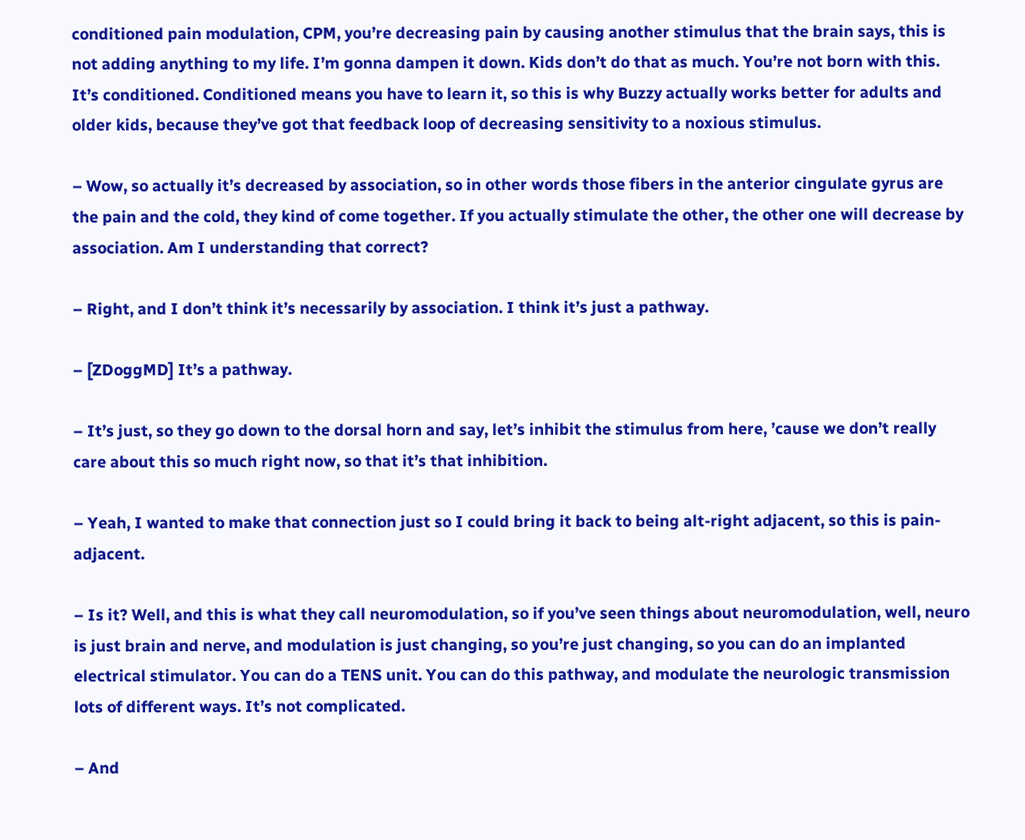conditioned pain modulation, CPM, you’re decreasing pain by causing another stimulus that the brain says, this is not adding anything to my life. I’m gonna dampen it down. Kids don’t do that as much. You’re not born with this. It’s conditioned. Conditioned means you have to learn it, so this is why Buzzy actually works better for adults and older kids, because they’ve got that feedback loop of decreasing sensitivity to a noxious stimulus.

– Wow, so actually it’s decreased by association, so in other words those fibers in the anterior cingulate gyrus are the pain and the cold, they kind of come together. If you actually stimulate the other, the other one will decrease by association. Am I understanding that correct?

– Right, and I don’t think it’s necessarily by association. I think it’s just a pathway.

– [ZDoggMD] It’s a pathway.

– It’s just, so they go down to the dorsal horn and say, let’s inhibit the stimulus from here, ’cause we don’t really care about this so much right now, so that it’s that inhibition.

– Yeah, I wanted to make that connection just so I could bring it back to being alt-right adjacent, so this is pain-adjacent.

– Is it? Well, and this is what they call neuromodulation, so if you’ve seen things about neuromodulation, well, neuro is just brain and nerve, and modulation is just changing, so you’re just changing, so you can do an implanted electrical stimulator. You can do a TENS unit. You can do this pathway, and modulate the neurologic transmission lots of different ways. It’s not complicated.

– And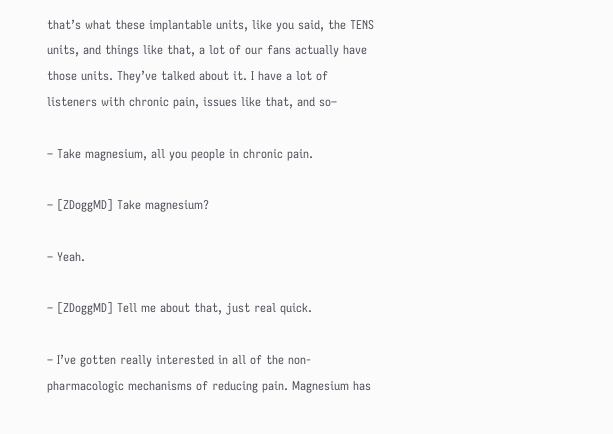that’s what these implantable units, like you said, the TENS units, and things like that, a lot of our fans actually have those units. They’ve talked about it. I have a lot of listeners with chronic pain, issues like that, and so–

– Take magnesium, all you people in chronic pain.

– [ZDoggMD] Take magnesium?

– Yeah.

– [ZDoggMD] Tell me about that, just real quick.

– I’ve gotten really interested in all of the non-pharmacologic mechanisms of reducing pain. Magnesium has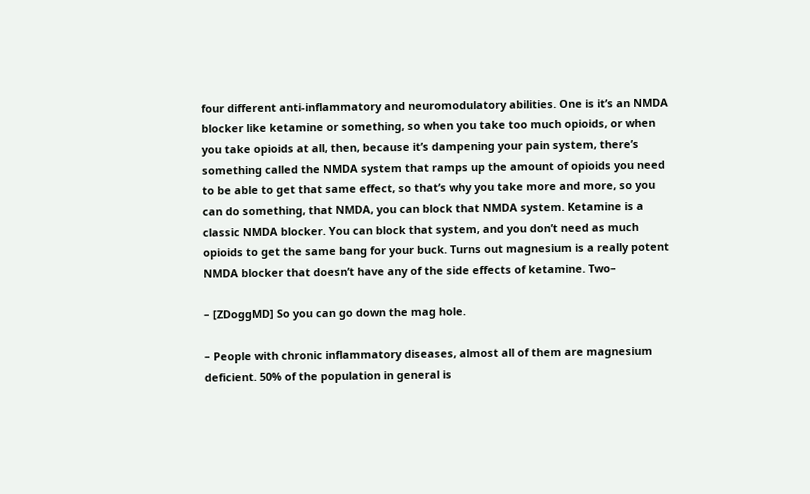four different anti-inflammatory and neuromodulatory abilities. One is it’s an NMDA blocker like ketamine or something, so when you take too much opioids, or when you take opioids at all, then, because it’s dampening your pain system, there’s something called the NMDA system that ramps up the amount of opioids you need to be able to get that same effect, so that’s why you take more and more, so you can do something, that NMDA, you can block that NMDA system. Ketamine is a classic NMDA blocker. You can block that system, and you don’t need as much opioids to get the same bang for your buck. Turns out magnesium is a really potent NMDA blocker that doesn’t have any of the side effects of ketamine. Two–

– [ZDoggMD] So you can go down the mag hole.

– People with chronic inflammatory diseases, almost all of them are magnesium deficient. 50% of the population in general is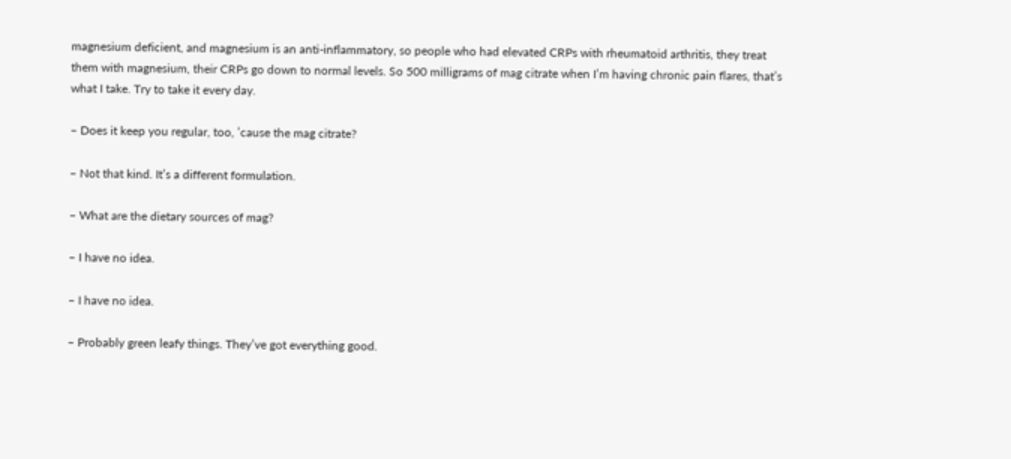magnesium deficient, and magnesium is an anti-inflammatory, so people who had elevated CRPs with rheumatoid arthritis, they treat them with magnesium, their CRPs go down to normal levels. So 500 milligrams of mag citrate when I’m having chronic pain flares, that’s what I take. Try to take it every day.

– Does it keep you regular, too, ’cause the mag citrate?

– Not that kind. It’s a different formulation.

– What are the dietary sources of mag?

– I have no idea.

– I have no idea.

– Probably green leafy things. They’ve got everything good.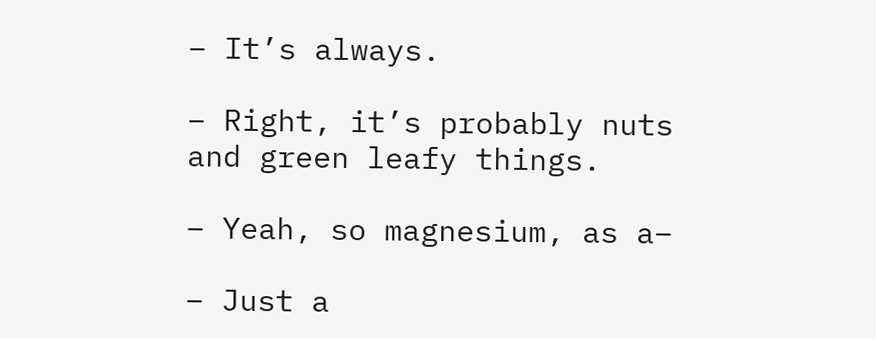– It’s always.

– Right, it’s probably nuts and green leafy things.

– Yeah, so magnesium, as a–

– Just a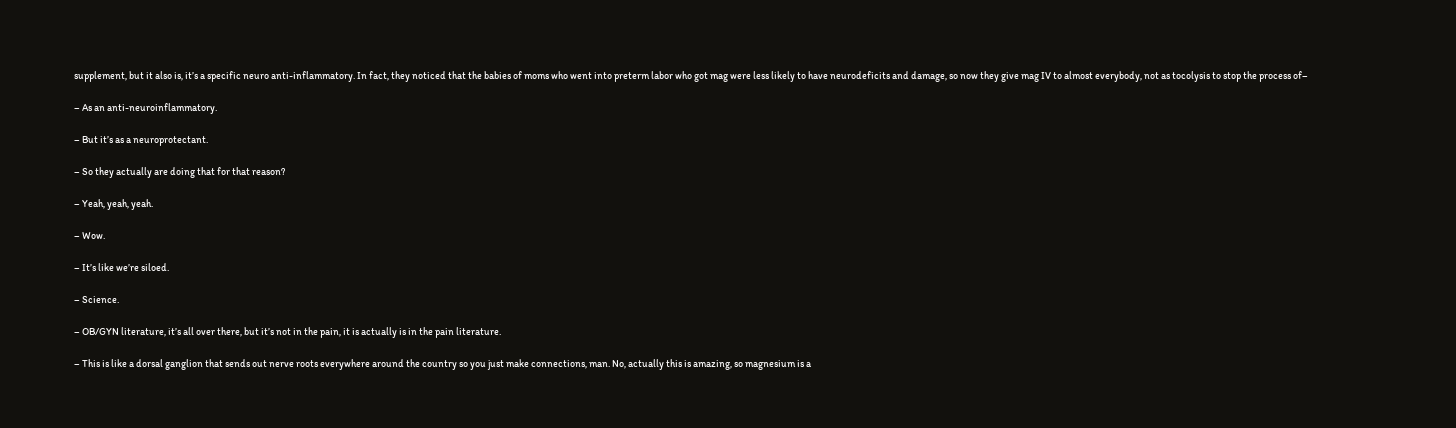supplement, but it also is, it’s a specific neuro anti-inflammatory. In fact, they noticed that the babies of moms who went into preterm labor who got mag were less likely to have neurodeficits and damage, so now they give mag IV to almost everybody, not as tocolysis to stop the process of–

– As an anti-neuroinflammatory.

– But it’s as a neuroprotectant.

– So they actually are doing that for that reason?

– Yeah, yeah, yeah.

– Wow.

– It’s like we’re siloed.

– Science.

– OB/GYN literature, it’s all over there, but it’s not in the pain, it is actually is in the pain literature.

– This is like a dorsal ganglion that sends out nerve roots everywhere around the country so you just make connections, man. No, actually this is amazing, so magnesium is a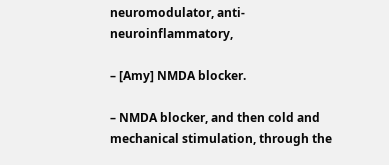neuromodulator, anti-neuroinflammatory,

– [Amy] NMDA blocker.

– NMDA blocker, and then cold and mechanical stimulation, through the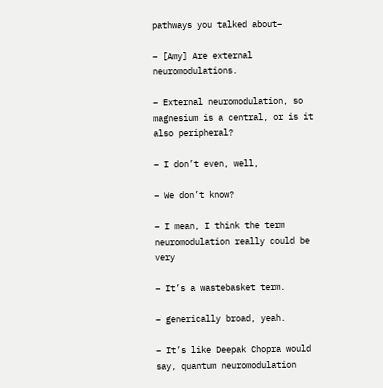pathways you talked about–

– [Amy] Are external neuromodulations.

– External neuromodulation, so magnesium is a central, or is it also peripheral?

– I don’t even, well,

– We don’t know?

– I mean, I think the term neuromodulation really could be very

– It’s a wastebasket term.

– generically broad, yeah.

– It’s like Deepak Chopra would say, quantum neuromodulation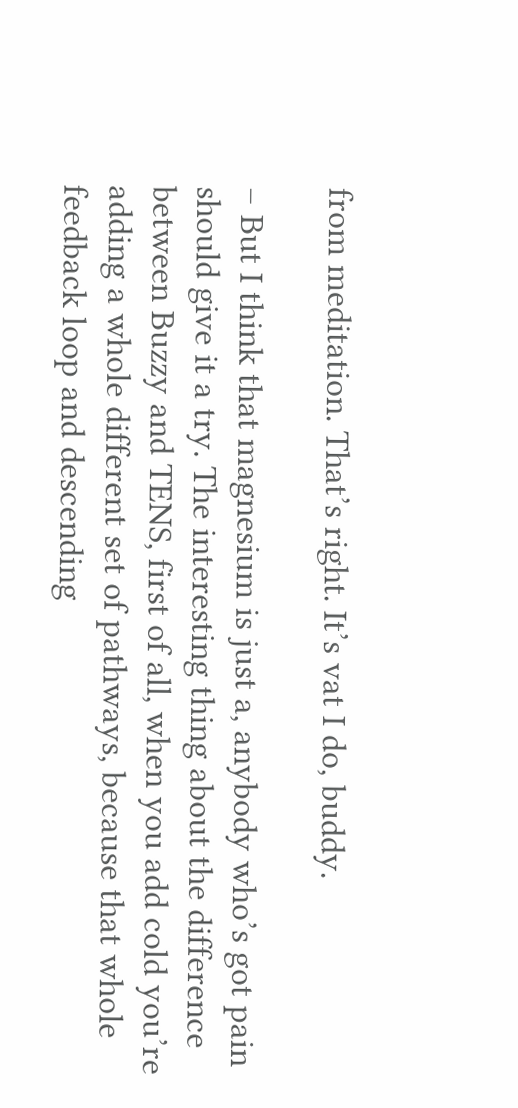from meditation. That’s right. It’s vat I do, buddy.

– But I think that magnesium is just a, anybody who’s got pain should give it a try. The interesting thing about the difference between Buzzy and TENS, first of all, when you add cold you’re adding a whole different set of pathways, because that whole feedback loop and descending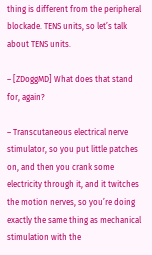thing is different from the peripheral blockade. TENS units, so let’s talk about TENS units.

– [ZDoggMD] What does that stand for, again?

– Transcutaneous electrical nerve stimulator, so you put little patches on, and then you crank some electricity through it, and it twitches the motion nerves, so you’re doing exactly the same thing as mechanical stimulation with the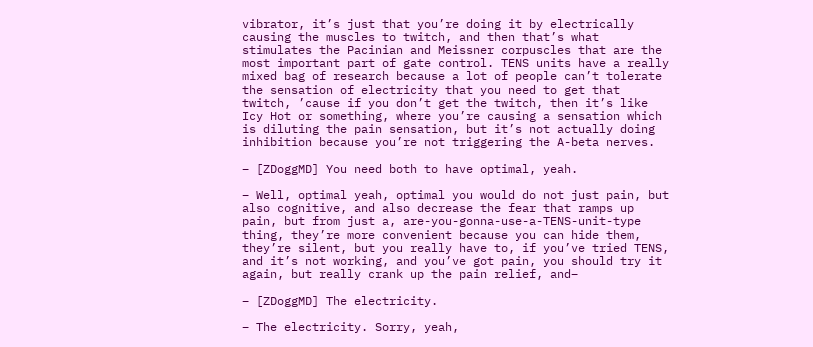vibrator, it’s just that you’re doing it by electrically causing the muscles to twitch, and then that’s what stimulates the Pacinian and Meissner corpuscles that are the most important part of gate control. TENS units have a really mixed bag of research because a lot of people can’t tolerate the sensation of electricity that you need to get that twitch, ’cause if you don’t get the twitch, then it’s like Icy Hot or something, where you’re causing a sensation which is diluting the pain sensation, but it’s not actually doing inhibition because you’re not triggering the A-beta nerves.

– [ZDoggMD] You need both to have optimal, yeah.

– Well, optimal yeah, optimal you would do not just pain, but also cognitive, and also decrease the fear that ramps up pain, but from just a, are-you-gonna-use-a-TENS-unit-type thing, they’re more convenient because you can hide them, they’re silent, but you really have to, if you’ve tried TENS, and it’s not working, and you’ve got pain, you should try it again, but really crank up the pain relief, and–

– [ZDoggMD] The electricity.

– The electricity. Sorry, yeah,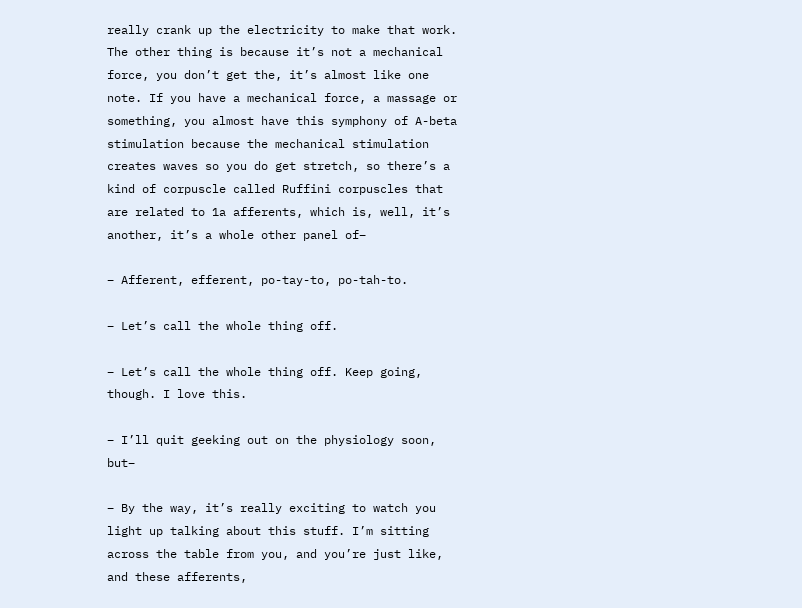really crank up the electricity to make that work. The other thing is because it’s not a mechanical force, you don’t get the, it’s almost like one note. If you have a mechanical force, a massage or something, you almost have this symphony of A-beta stimulation because the mechanical stimulation creates waves so you do get stretch, so there’s a kind of corpuscle called Ruffini corpuscles that are related to 1a afferents, which is, well, it’s another, it’s a whole other panel of–

– Afferent, efferent, po-tay-to, po-tah-to.

– Let’s call the whole thing off.

– Let’s call the whole thing off. Keep going, though. I love this.

– I’ll quit geeking out on the physiology soon, but–

– By the way, it’s really exciting to watch you light up talking about this stuff. I’m sitting across the table from you, and you’re just like, and these afferents,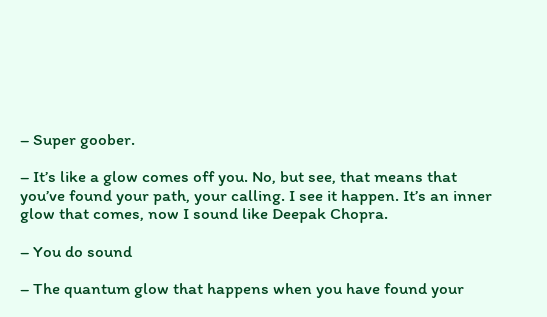– Super goober.

– It’s like a glow comes off you. No, but see, that means that you’ve found your path, your calling. I see it happen. It’s an inner glow that comes, now I sound like Deepak Chopra.

– You do sound

– The quantum glow that happens when you have found your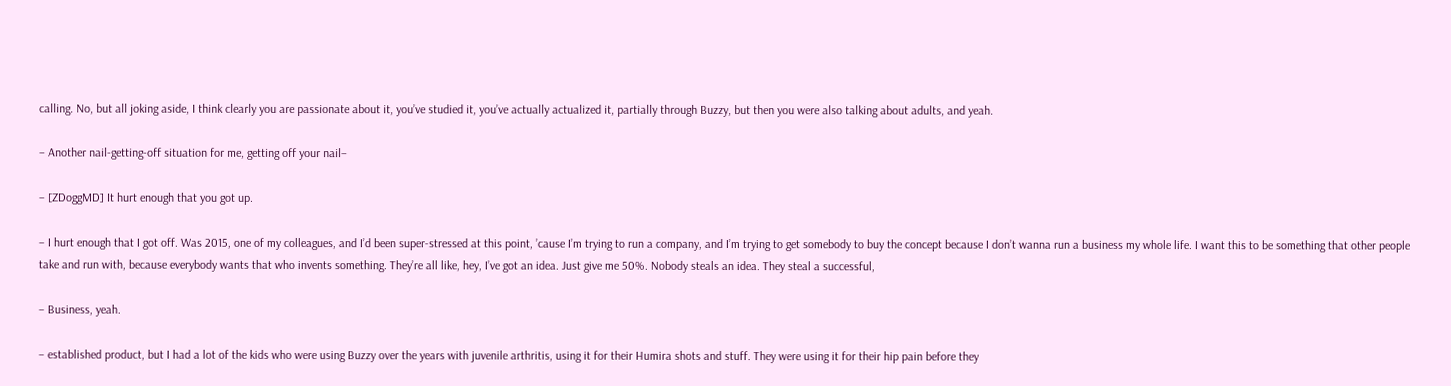calling. No, but all joking aside, I think clearly you are passionate about it, you’ve studied it, you’ve actually actualized it, partially through Buzzy, but then you were also talking about adults, and yeah.

– Another nail-getting-off situation for me, getting off your nail–

– [ZDoggMD] It hurt enough that you got up.

– I hurt enough that I got off. Was 2015, one of my colleagues, and I’d been super-stressed at this point, ’cause I’m trying to run a company, and I’m trying to get somebody to buy the concept because I don’t wanna run a business my whole life. I want this to be something that other people take and run with, because everybody wants that who invents something. They’re all like, hey, I’ve got an idea. Just give me 50%. Nobody steals an idea. They steal a successful,

– Business, yeah.

– established product, but I had a lot of the kids who were using Buzzy over the years with juvenile arthritis, using it for their Humira shots and stuff. They were using it for their hip pain before they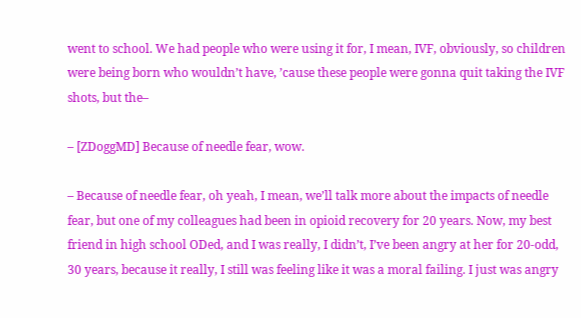went to school. We had people who were using it for, I mean, IVF, obviously, so children were being born who wouldn’t have, ’cause these people were gonna quit taking the IVF shots, but the–

– [ZDoggMD] Because of needle fear, wow.

– Because of needle fear, oh yeah, I mean, we’ll talk more about the impacts of needle fear, but one of my colleagues had been in opioid recovery for 20 years. Now, my best friend in high school ODed, and I was really, I didn’t, I’ve been angry at her for 20-odd, 30 years, because it really, I still was feeling like it was a moral failing. I just was angry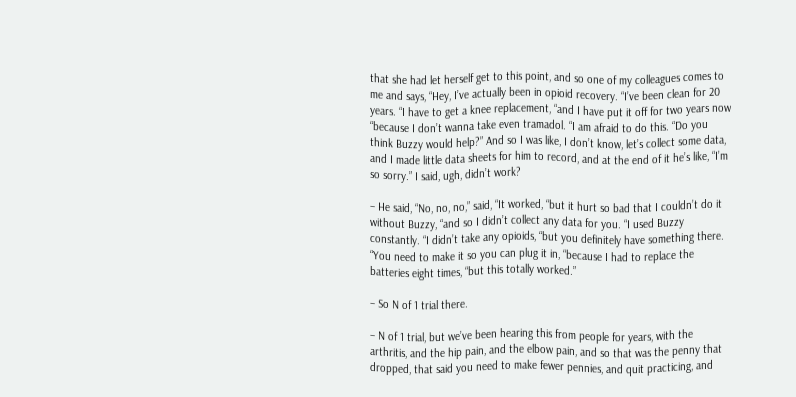that she had let herself get to this point, and so one of my colleagues comes to me and says, “Hey, I’ve actually been in opioid recovery. “I’ve been clean for 20 years. “I have to get a knee replacement, “and I have put it off for two years now “because I don’t wanna take even tramadol. “I am afraid to do this. “Do you think Buzzy would help?” And so I was like, I don’t know, let’s collect some data, and I made little data sheets for him to record, and at the end of it he’s like, “I’m so sorry.” I said, ugh, didn’t work?

– He said, “No, no, no,” said, “It worked, “but it hurt so bad that I couldn’t do it without Buzzy, “and so I didn’t collect any data for you. “I used Buzzy constantly. “I didn’t take any opioids, “but you definitely have something there. “You need to make it so you can plug it in, “because I had to replace the batteries eight times, “but this totally worked.”

– So N of 1 trial there.

– N of 1 trial, but we’ve been hearing this from people for years, with the arthritis, and the hip pain, and the elbow pain, and so that was the penny that dropped, that said you need to make fewer pennies, and quit practicing, and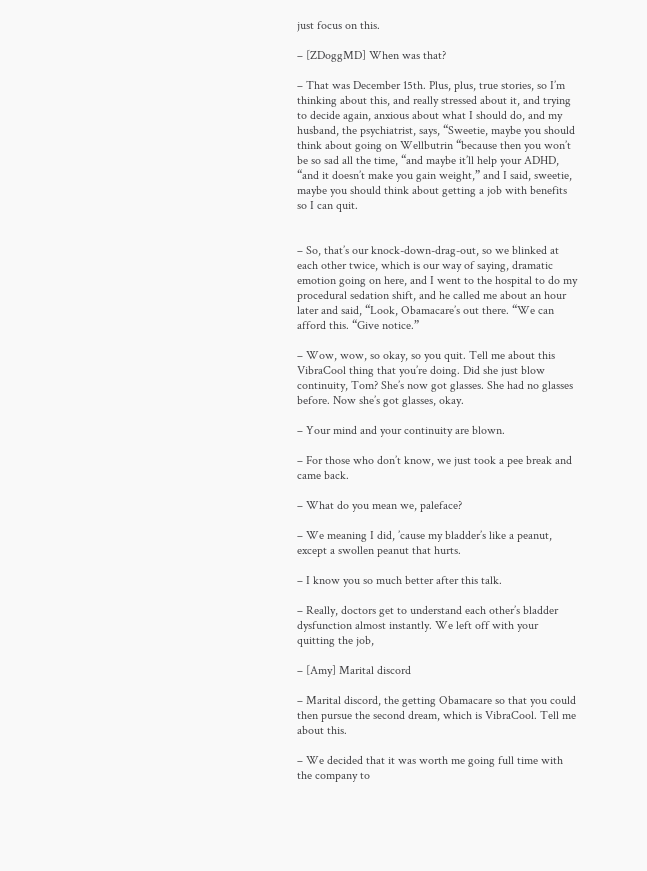just focus on this.

– [ZDoggMD] When was that?

– That was December 15th. Plus, plus, true stories, so I’m thinking about this, and really stressed about it, and trying to decide again, anxious about what I should do, and my husband, the psychiatrist, says, “Sweetie, maybe you should think about going on Wellbutrin “because then you won’t be so sad all the time, “and maybe it’ll help your ADHD, “and it doesn’t make you gain weight,” and I said, sweetie, maybe you should think about getting a job with benefits so I can quit.


– So, that’s our knock-down-drag-out, so we blinked at each other twice, which is our way of saying, dramatic emotion going on here, and I went to the hospital to do my procedural sedation shift, and he called me about an hour later and said, “Look, Obamacare’s out there. “We can afford this. “Give notice.”

– Wow, wow, so okay, so you quit. Tell me about this VibraCool thing that you’re doing. Did she just blow continuity, Tom? She’s now got glasses. She had no glasses before. Now she’s got glasses, okay.

– Your mind and your continuity are blown.

– For those who don’t know, we just took a pee break and came back.

– What do you mean we, paleface?

– We meaning I did, ’cause my bladder’s like a peanut, except a swollen peanut that hurts.

– I know you so much better after this talk.

– Really, doctors get to understand each other’s bladder dysfunction almost instantly. We left off with your quitting the job,

– [Amy] Marital discord

– Marital discord, the getting Obamacare so that you could then pursue the second dream, which is VibraCool. Tell me about this.

– We decided that it was worth me going full time with the company to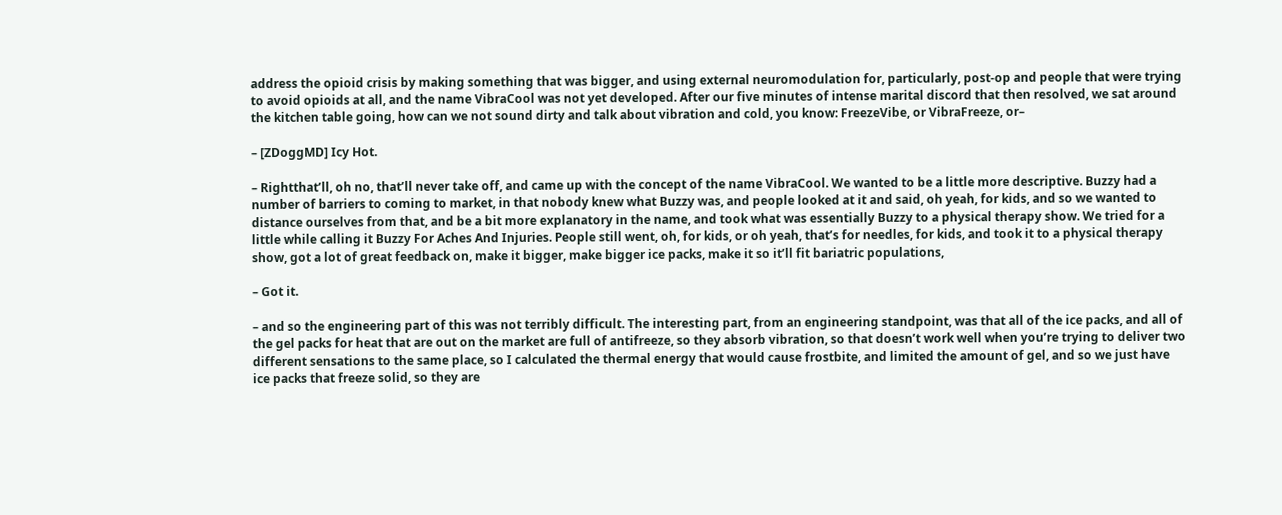address the opioid crisis by making something that was bigger, and using external neuromodulation for, particularly, post-op and people that were trying to avoid opioids at all, and the name VibraCool was not yet developed. After our five minutes of intense marital discord that then resolved, we sat around the kitchen table going, how can we not sound dirty and talk about vibration and cold, you know: FreezeVibe, or VibraFreeze, or–

– [ZDoggMD] Icy Hot.

– Rightthat’ll, oh no, that’ll never take off, and came up with the concept of the name VibraCool. We wanted to be a little more descriptive. Buzzy had a number of barriers to coming to market, in that nobody knew what Buzzy was, and people looked at it and said, oh yeah, for kids, and so we wanted to distance ourselves from that, and be a bit more explanatory in the name, and took what was essentially Buzzy to a physical therapy show. We tried for a little while calling it Buzzy For Aches And Injuries. People still went, oh, for kids, or oh yeah, that’s for needles, for kids, and took it to a physical therapy show, got a lot of great feedback on, make it bigger, make bigger ice packs, make it so it’ll fit bariatric populations,

– Got it.

– and so the engineering part of this was not terribly difficult. The interesting part, from an engineering standpoint, was that all of the ice packs, and all of the gel packs for heat that are out on the market are full of antifreeze, so they absorb vibration, so that doesn’t work well when you’re trying to deliver two different sensations to the same place, so I calculated the thermal energy that would cause frostbite, and limited the amount of gel, and so we just have ice packs that freeze solid, so they are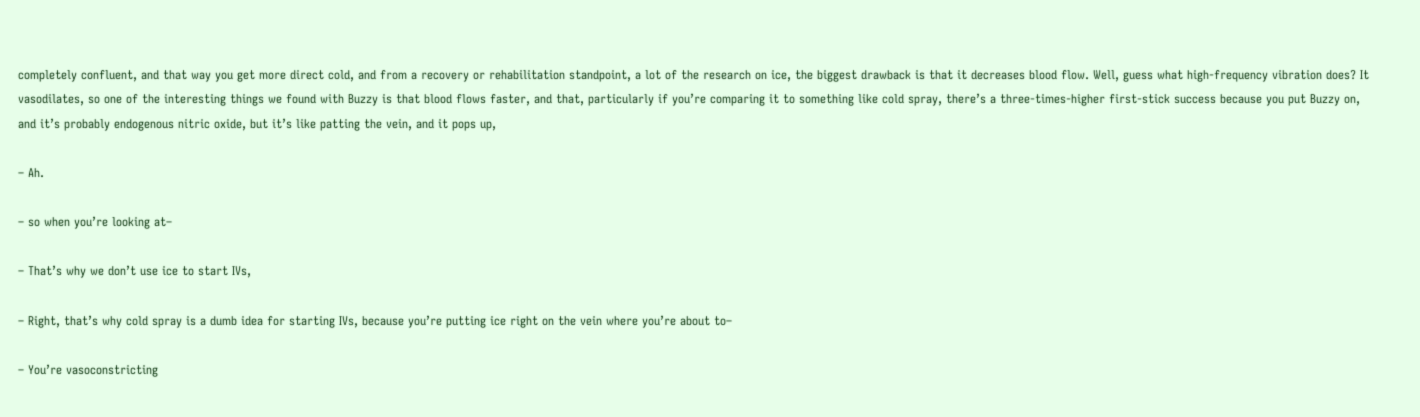completely confluent, and that way you get more direct cold, and from a recovery or rehabilitation standpoint, a lot of the research on ice, the biggest drawback is that it decreases blood flow. Well, guess what high-frequency vibration does? It vasodilates, so one of the interesting things we found with Buzzy is that blood flows faster, and that, particularly if you’re comparing it to something like cold spray, there’s a three-times-higher first-stick success because you put Buzzy on, and it’s probably endogenous nitric oxide, but it’s like patting the vein, and it pops up,

– Ah.

– so when you’re looking at–

– That’s why we don’t use ice to start IVs,

– Right, that’s why cold spray is a dumb idea for starting IVs, because you’re putting ice right on the vein where you’re about to–

– You’re vasoconstricting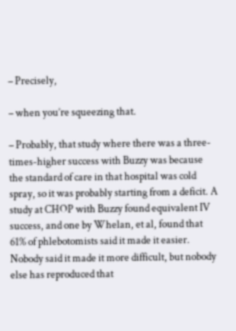– Precisely,

– when you’re squeezing that.

– Probably, that study where there was a three-times-higher success with Buzzy was because the standard of care in that hospital was cold spray, so it was probably starting from a deficit. A study at CHOP with Buzzy found equivalent IV success, and one by Whelan, et al, found that 61% of phlebotomists said it made it easier. Nobody said it made it more difficult, but nobody else has reproduced that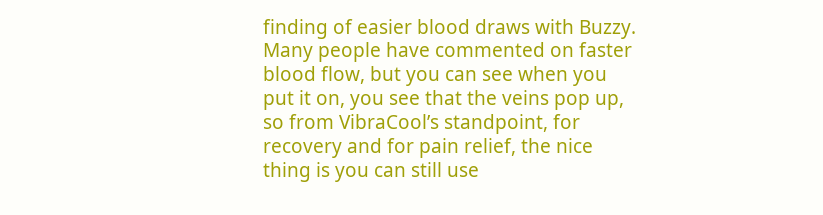finding of easier blood draws with Buzzy. Many people have commented on faster blood flow, but you can see when you put it on, you see that the veins pop up, so from VibraCool’s standpoint, for recovery and for pain relief, the nice thing is you can still use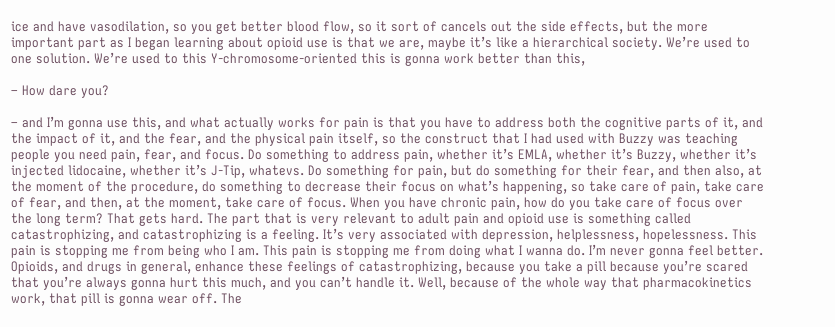ice and have vasodilation, so you get better blood flow, so it sort of cancels out the side effects, but the more important part as I began learning about opioid use is that we are, maybe it’s like a hierarchical society. We’re used to one solution. We’re used to this Y-chromosome-oriented this is gonna work better than this,

– How dare you?

– and I’m gonna use this, and what actually works for pain is that you have to address both the cognitive parts of it, and the impact of it, and the fear, and the physical pain itself, so the construct that I had used with Buzzy was teaching people you need pain, fear, and focus. Do something to address pain, whether it’s EMLA, whether it’s Buzzy, whether it’s injected lidocaine, whether it’s J-Tip, whatevs. Do something for pain, but do something for their fear, and then also, at the moment of the procedure, do something to decrease their focus on what’s happening, so take care of pain, take care of fear, and then, at the moment, take care of focus. When you have chronic pain, how do you take care of focus over the long term? That gets hard. The part that is very relevant to adult pain and opioid use is something called catastrophizing, and catastrophizing is a feeling. It’s very associated with depression, helplessness, hopelessness. This pain is stopping me from being who I am. This pain is stopping me from doing what I wanna do. I’m never gonna feel better. Opioids, and drugs in general, enhance these feelings of catastrophizing, because you take a pill because you’re scared that you’re always gonna hurt this much, and you can’t handle it. Well, because of the whole way that pharmacokinetics work, that pill is gonna wear off. The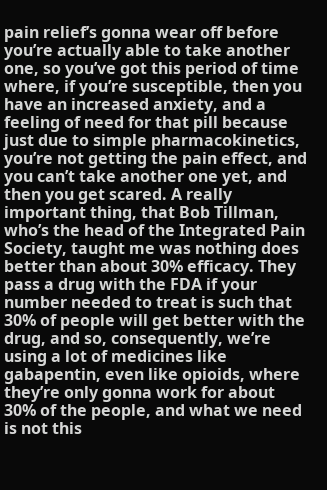pain relief’s gonna wear off before you’re actually able to take another one, so you’ve got this period of time where, if you’re susceptible, then you have an increased anxiety, and a feeling of need for that pill because just due to simple pharmacokinetics, you’re not getting the pain effect, and you can’t take another one yet, and then you get scared. A really important thing, that Bob Tillman, who’s the head of the Integrated Pain Society, taught me was nothing does better than about 30% efficacy. They pass a drug with the FDA if your number needed to treat is such that 30% of people will get better with the drug, and so, consequently, we’re using a lot of medicines like gabapentin, even like opioids, where they’re only gonna work for about 30% of the people, and what we need is not this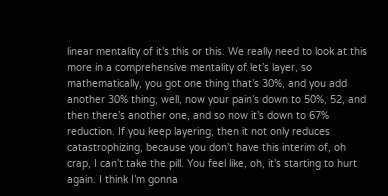linear mentality of it’s this or this. We really need to look at this more in a comprehensive mentality of let’s layer, so mathematically, you got one thing that’s 30%, and you add another 30% thing, well, now your pain’s down to 50%, 52, and then there’s another one, and so now it’s down to 67% reduction. If you keep layering, then it not only reduces catastrophizing, because you don’t have this interim of, oh crap, I can’t take the pill. You feel like, oh, it’s starting to hurt again. I think I’m gonna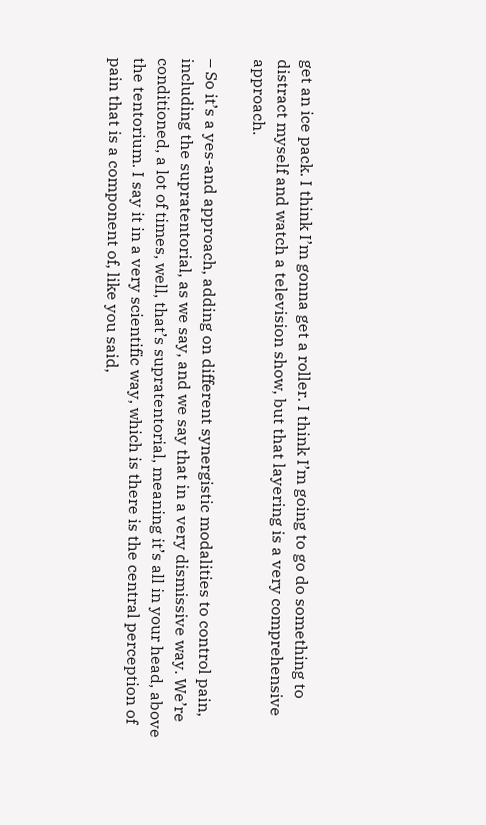get an ice pack. I think I’m gonna get a roller. I think I’m going to go do something to distract myself and watch a television show, but that layering is a very comprehensive approach.

– So it’s a yes-and approach, adding on different synergistic modalities to control pain, including the supratentorial, as we say, and we say that in a very dismissive way. We’re conditioned, a lot of times, well, that’s supratentorial, meaning it’s all in your head, above the tentorium. I say it in a very scientific way, which is there is the central perception of pain that is a component of, like you said,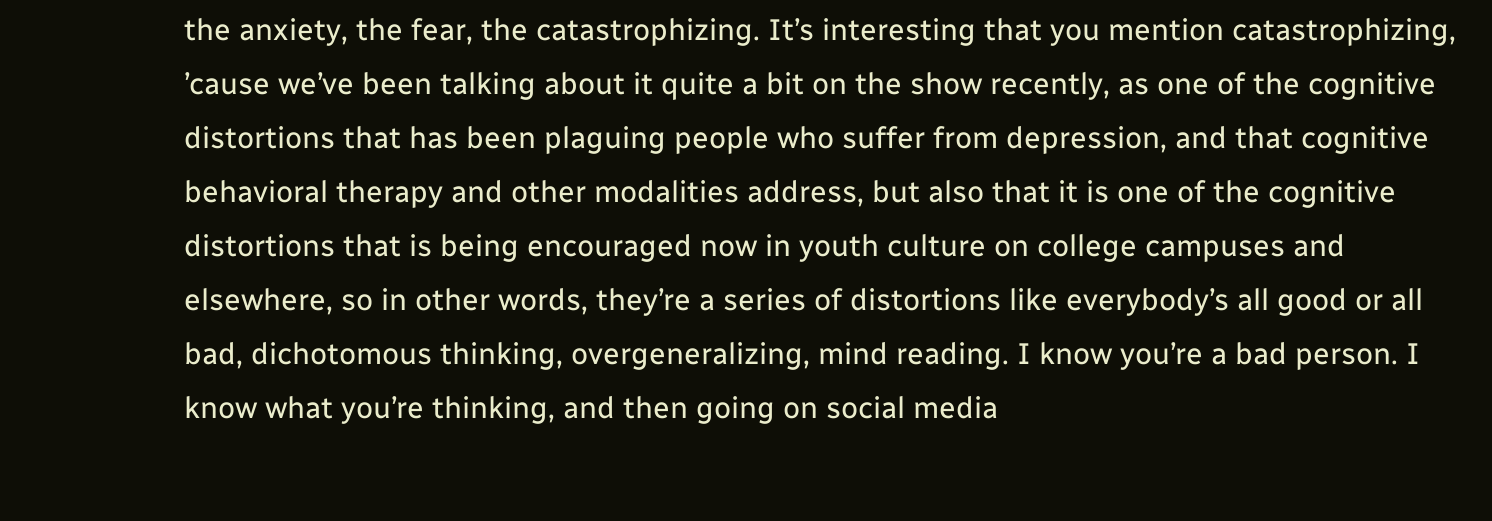the anxiety, the fear, the catastrophizing. It’s interesting that you mention catastrophizing, ’cause we’ve been talking about it quite a bit on the show recently, as one of the cognitive distortions that has been plaguing people who suffer from depression, and that cognitive behavioral therapy and other modalities address, but also that it is one of the cognitive distortions that is being encouraged now in youth culture on college campuses and elsewhere, so in other words, they’re a series of distortions like everybody’s all good or all bad, dichotomous thinking, overgeneralizing, mind reading. I know you’re a bad person. I know what you’re thinking, and then going on social media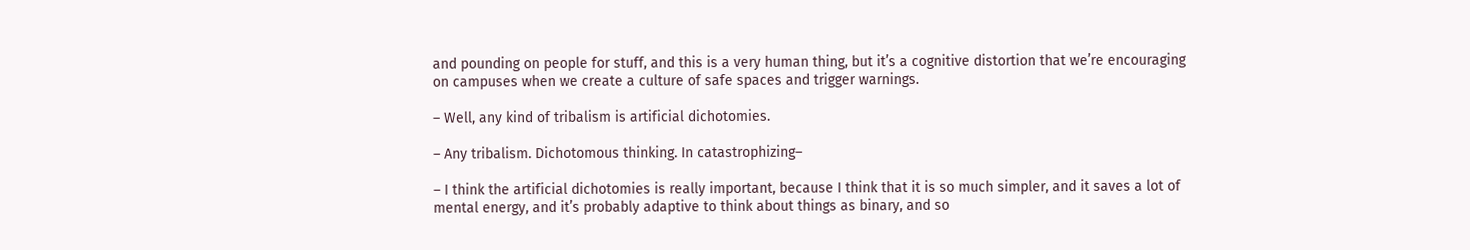and pounding on people for stuff, and this is a very human thing, but it’s a cognitive distortion that we’re encouraging on campuses when we create a culture of safe spaces and trigger warnings.

– Well, any kind of tribalism is artificial dichotomies.

– Any tribalism. Dichotomous thinking. In catastrophizing–

– I think the artificial dichotomies is really important, because I think that it is so much simpler, and it saves a lot of mental energy, and it’s probably adaptive to think about things as binary, and so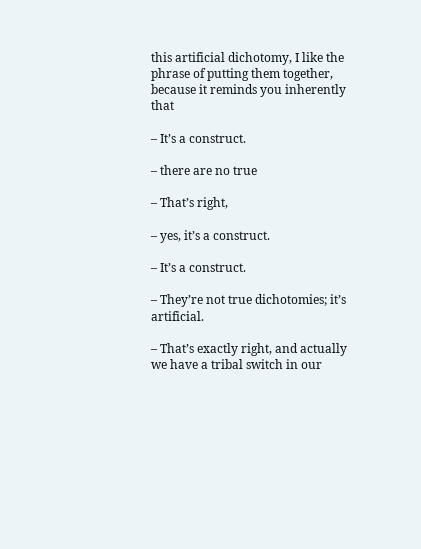this artificial dichotomy, I like the phrase of putting them together, because it reminds you inherently that

– It’s a construct.

– there are no true

– That’s right,

– yes, it’s a construct.

– It’s a construct.

– They’re not true dichotomies; it’s artificial.

– That’s exactly right, and actually we have a tribal switch in our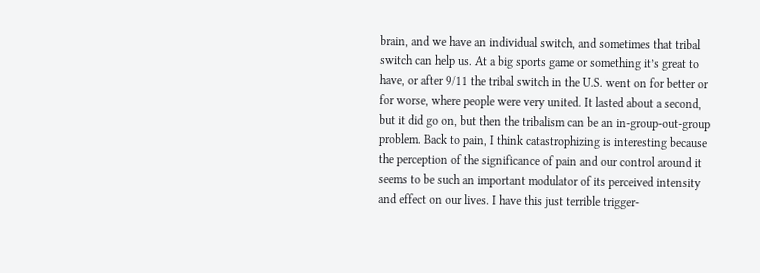brain, and we have an individual switch, and sometimes that tribal switch can help us. At a big sports game or something it’s great to have, or after 9/11 the tribal switch in the U.S. went on for better or for worse, where people were very united. It lasted about a second, but it did go on, but then the tribalism can be an in-group-out-group problem. Back to pain, I think catastrophizing is interesting because the perception of the significance of pain and our control around it seems to be such an important modulator of its perceived intensity and effect on our lives. I have this just terrible trigger-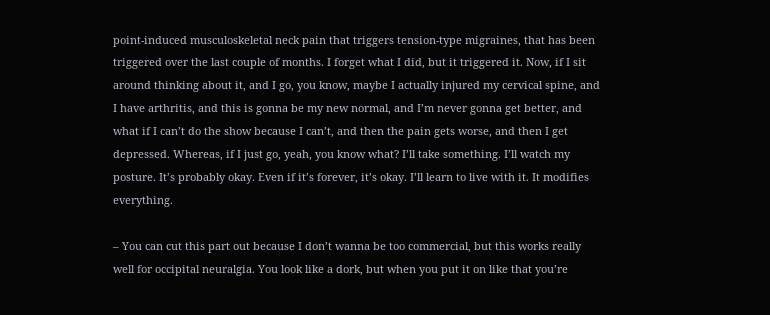point-induced musculoskeletal neck pain that triggers tension-type migraines, that has been triggered over the last couple of months. I forget what I did, but it triggered it. Now, if I sit around thinking about it, and I go, you know, maybe I actually injured my cervical spine, and I have arthritis, and this is gonna be my new normal, and I’m never gonna get better, and what if I can’t do the show because I can’t, and then the pain gets worse, and then I get depressed. Whereas, if I just go, yeah, you know what? I’ll take something. I’ll watch my posture. It’s probably okay. Even if it’s forever, it’s okay. I’ll learn to live with it. It modifies everything.

– You can cut this part out because I don’t wanna be too commercial, but this works really well for occipital neuralgia. You look like a dork, but when you put it on like that you’re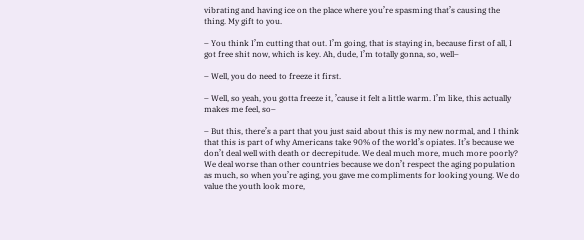vibrating and having ice on the place where you’re spasming that’s causing the thing. My gift to you.

– You think I’m cutting that out. I’m going, that is staying in, because first of all, I got free shit now, which is key. Ah, dude, I’m totally gonna, so, well–

– Well, you do need to freeze it first.

– Well, so yeah, you gotta freeze it, ’cause it felt a little warm. I’m like, this actually makes me feel, so–

– But this, there’s a part that you just said about this is my new normal, and I think that this is part of why Americans take 90% of the world’s opiates. It’s because we don’t deal well with death or decrepitude. We deal much more, much more poorly? We deal worse than other countries because we don’t respect the aging population as much, so when you’re aging, you gave me compliments for looking young. We do value the youth look more,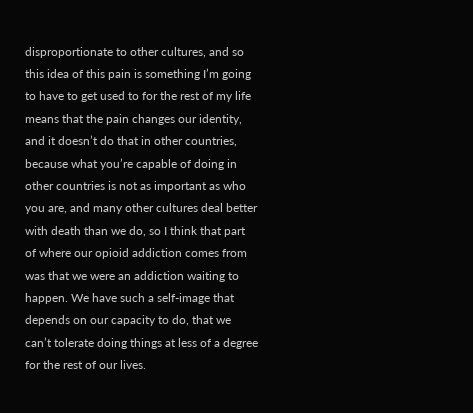disproportionate to other cultures, and so this idea of this pain is something I’m going to have to get used to for the rest of my life means that the pain changes our identity, and it doesn’t do that in other countries, because what you’re capable of doing in other countries is not as important as who you are, and many other cultures deal better with death than we do, so I think that part of where our opioid addiction comes from was that we were an addiction waiting to happen. We have such a self-image that depends on our capacity to do, that we can’t tolerate doing things at less of a degree for the rest of our lives.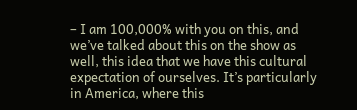– I am 100,000% with you on this, and we’ve talked about this on the show as well, this idea that we have this cultural expectation of ourselves. It’s particularly in America, where this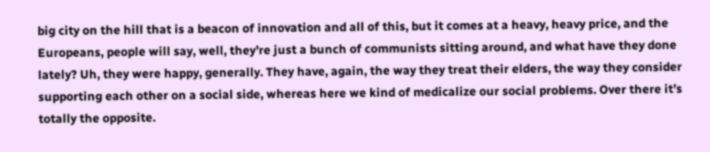big city on the hill that is a beacon of innovation and all of this, but it comes at a heavy, heavy price, and the Europeans, people will say, well, they’re just a bunch of communists sitting around, and what have they done lately? Uh, they were happy, generally. They have, again, the way they treat their elders, the way they consider supporting each other on a social side, whereas here we kind of medicalize our social problems. Over there it’s totally the opposite.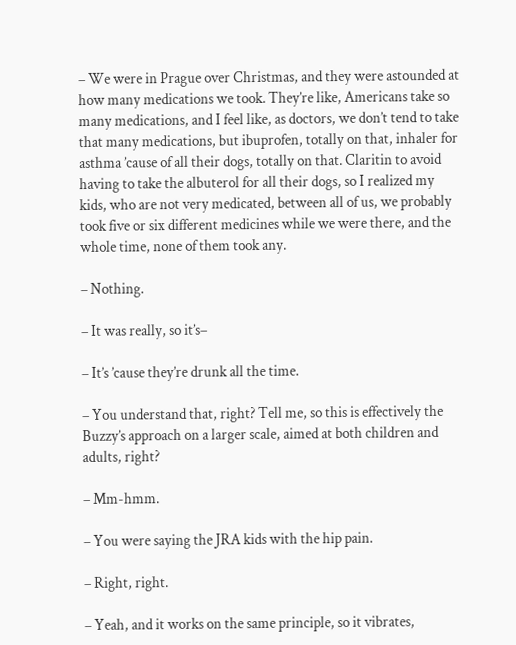– We were in Prague over Christmas, and they were astounded at how many medications we took. They’re like, Americans take so many medications, and I feel like, as doctors, we don’t tend to take that many medications, but ibuprofen, totally on that, inhaler for asthma ’cause of all their dogs, totally on that. Claritin to avoid having to take the albuterol for all their dogs, so I realized my kids, who are not very medicated, between all of us, we probably took five or six different medicines while we were there, and the whole time, none of them took any.

– Nothing.

– It was really, so it’s–

– It’s ’cause they’re drunk all the time.

– You understand that, right? Tell me, so this is effectively the Buzzy’s approach on a larger scale, aimed at both children and adults, right?

– Mm-hmm.

– You were saying the JRA kids with the hip pain.

– Right, right.

– Yeah, and it works on the same principle, so it vibrates,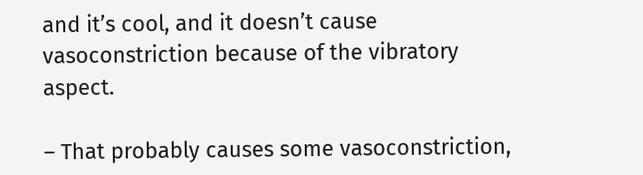and it’s cool, and it doesn’t cause vasoconstriction because of the vibratory aspect.

– That probably causes some vasoconstriction,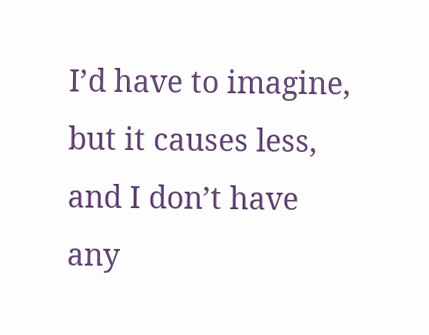I’d have to imagine, but it causes less, and I don’t have any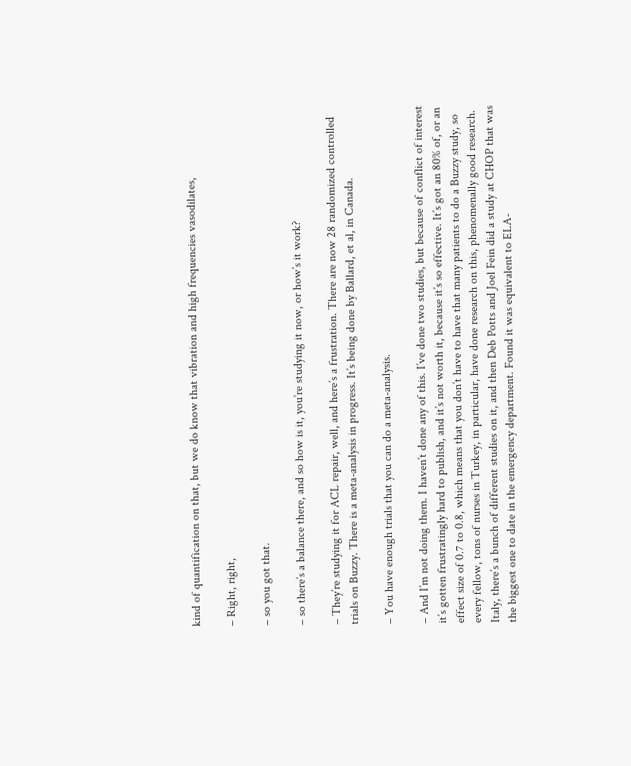kind of quantification on that, but we do know that vibration and high frequencies vasodilates,

– Right, right,

– so you got that.

– so there’s a balance there, and so how is it, you’re studying it now, or how’s it work?

– They’re studying it for ACL repair, well, and here’s a frustration. There are now 28 randomized controlled trials on Buzzy. There is a meta-analysis in progress. It’s being done by Ballard, et al, in Canada.

– You have enough trials that you can do a meta-analysis.

– And I’m not doing them. I haven’t done any of this. I’ve done two studies, but because of conflict of interest it’s gotten frustratingly hard to publish, and it’s not worth it, because it’s so effective. It’s got an 80% of, or an effect size of 0.7 to 0.8, which means that you don’t have to have that many patients to do a Buzzy study, so every fellow, tons of nurses in Turkey, in particular, have done research on this, phenomenally good research. Italy, there’s a bunch of different studies on it, and then Deb Potts and Joel Fein did a study at CHOP that was the biggest one to date in the emergency department. Found it was equivalent to ELA-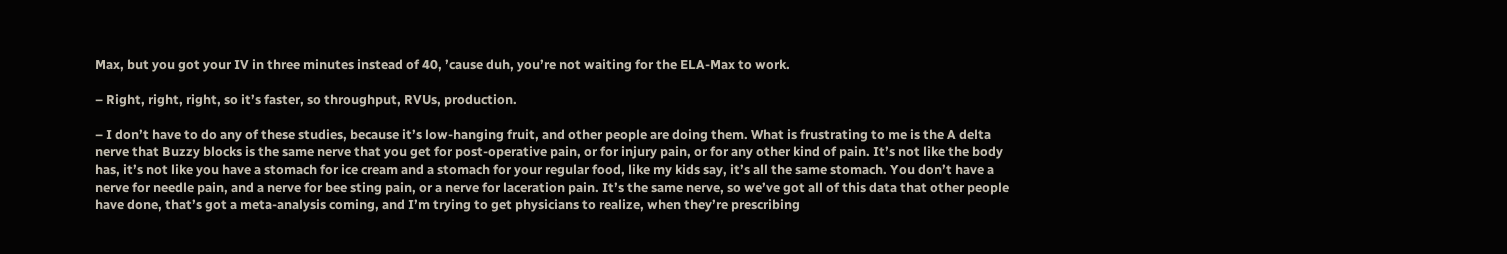Max, but you got your IV in three minutes instead of 40, ’cause duh, you’re not waiting for the ELA-Max to work.

– Right, right, right, so it’s faster, so throughput, RVUs, production.

– I don’t have to do any of these studies, because it’s low-hanging fruit, and other people are doing them. What is frustrating to me is the A delta nerve that Buzzy blocks is the same nerve that you get for post-operative pain, or for injury pain, or for any other kind of pain. It’s not like the body has, it’s not like you have a stomach for ice cream and a stomach for your regular food, like my kids say, it’s all the same stomach. You don’t have a nerve for needle pain, and a nerve for bee sting pain, or a nerve for laceration pain. It’s the same nerve, so we’ve got all of this data that other people have done, that’s got a meta-analysis coming, and I’m trying to get physicians to realize, when they’re prescribing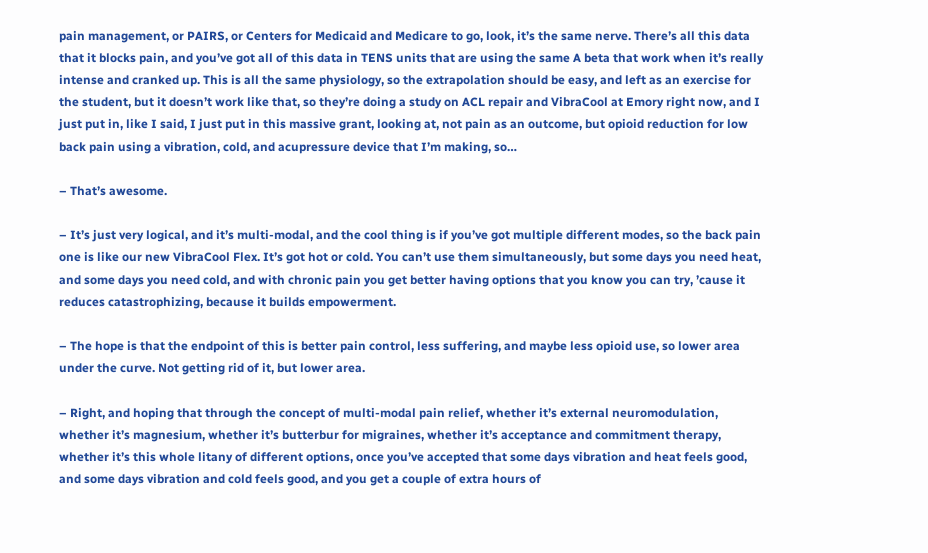pain management, or PAIRS, or Centers for Medicaid and Medicare to go, look, it’s the same nerve. There’s all this data that it blocks pain, and you’ve got all of this data in TENS units that are using the same A beta that work when it’s really intense and cranked up. This is all the same physiology, so the extrapolation should be easy, and left as an exercise for the student, but it doesn’t work like that, so they’re doing a study on ACL repair and VibraCool at Emory right now, and I just put in, like I said, I just put in this massive grant, looking at, not pain as an outcome, but opioid reduction for low back pain using a vibration, cold, and acupressure device that I’m making, so…

– That’s awesome.

– It’s just very logical, and it’s multi-modal, and the cool thing is if you’ve got multiple different modes, so the back pain one is like our new VibraCool Flex. It’s got hot or cold. You can’t use them simultaneously, but some days you need heat, and some days you need cold, and with chronic pain you get better having options that you know you can try, ’cause it reduces catastrophizing, because it builds empowerment.

– The hope is that the endpoint of this is better pain control, less suffering, and maybe less opioid use, so lower area under the curve. Not getting rid of it, but lower area.

– Right, and hoping that through the concept of multi-modal pain relief, whether it’s external neuromodulation, whether it’s magnesium, whether it’s butterbur for migraines, whether it’s acceptance and commitment therapy, whether it’s this whole litany of different options, once you’ve accepted that some days vibration and heat feels good, and some days vibration and cold feels good, and you get a couple of extra hours of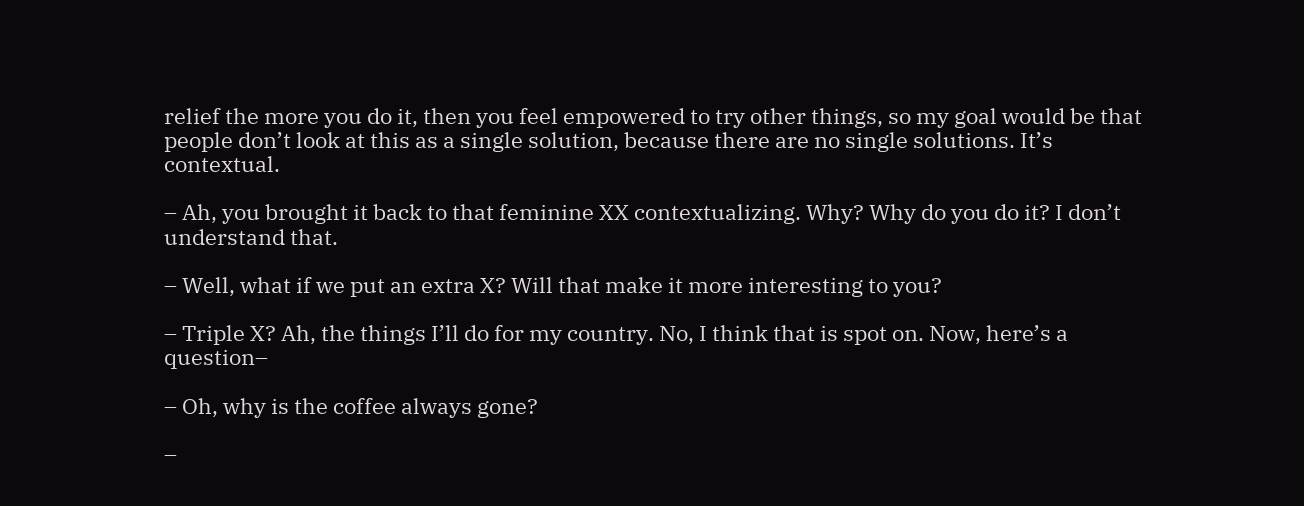relief the more you do it, then you feel empowered to try other things, so my goal would be that people don’t look at this as a single solution, because there are no single solutions. It’s contextual.

– Ah, you brought it back to that feminine XX contextualizing. Why? Why do you do it? I don’t understand that.

– Well, what if we put an extra X? Will that make it more interesting to you?

– Triple X? Ah, the things I’ll do for my country. No, I think that is spot on. Now, here’s a question–

– Oh, why is the coffee always gone?

–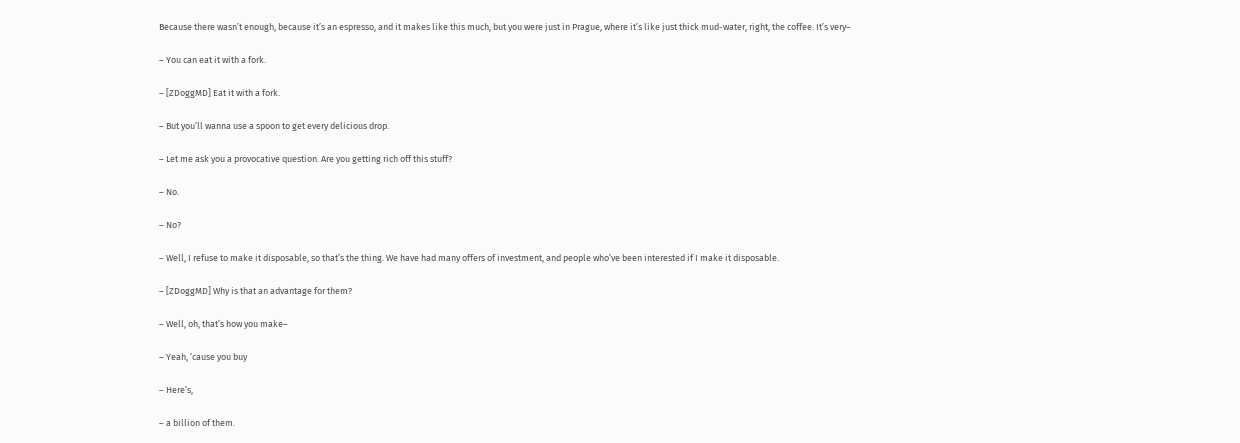Because there wasn’t enough, because it’s an espresso, and it makes like this much, but you were just in Prague, where it’s like just thick mud-water, right, the coffee. It’s very–

– You can eat it with a fork.

– [ZDoggMD] Eat it with a fork.

– But you’ll wanna use a spoon to get every delicious drop.

– Let me ask you a provocative question. Are you getting rich off this stuff?

– No.

– No?

– Well, I refuse to make it disposable, so that’s the thing. We have had many offers of investment, and people who’ve been interested if I make it disposable.

– [ZDoggMD] Why is that an advantage for them?

– Well, oh, that’s how you make–

– Yeah, ’cause you buy

– Here’s,

– a billion of them.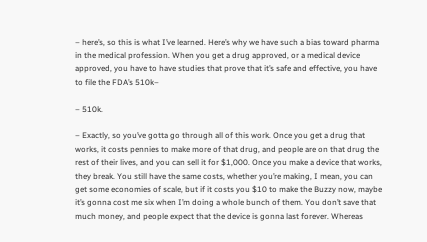– here’s, so this is what I’ve learned. Here’s why we have such a bias toward pharma in the medical profession. When you get a drug approved, or a medical device approved, you have to have studies that prove that it’s safe and effective, you have to file the FDA’s 510k–

– 510k.

– Exactly, so you’ve gotta go through all of this work. Once you get a drug that works, it costs pennies to make more of that drug, and people are on that drug the rest of their lives, and you can sell it for $1,000. Once you make a device that works, they break. You still have the same costs, whether you’re making, I mean, you can get some economies of scale, but if it costs you $10 to make the Buzzy now, maybe it’s gonna cost me six when I’m doing a whole bunch of them. You don’t save that much money, and people expect that the device is gonna last forever. Whereas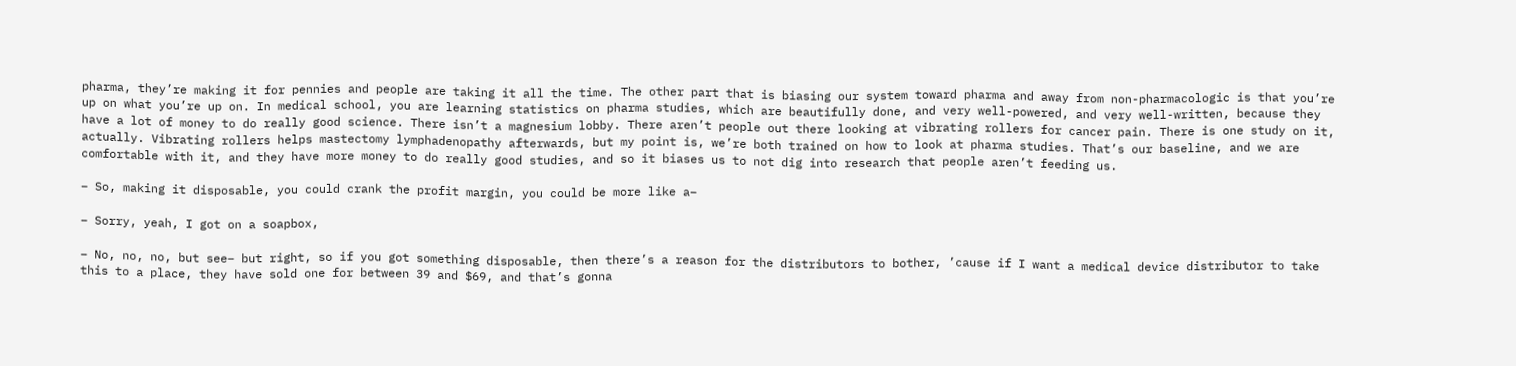pharma, they’re making it for pennies and people are taking it all the time. The other part that is biasing our system toward pharma and away from non-pharmacologic is that you’re up on what you’re up on. In medical school, you are learning statistics on pharma studies, which are beautifully done, and very well-powered, and very well-written, because they have a lot of money to do really good science. There isn’t a magnesium lobby. There aren’t people out there looking at vibrating rollers for cancer pain. There is one study on it, actually. Vibrating rollers helps mastectomy lymphadenopathy afterwards, but my point is, we’re both trained on how to look at pharma studies. That’s our baseline, and we are comfortable with it, and they have more money to do really good studies, and so it biases us to not dig into research that people aren’t feeding us.

– So, making it disposable, you could crank the profit margin, you could be more like a–

– Sorry, yeah, I got on a soapbox,

– No, no, no, but see– but right, so if you got something disposable, then there’s a reason for the distributors to bother, ’cause if I want a medical device distributor to take this to a place, they have sold one for between 39 and $69, and that’s gonna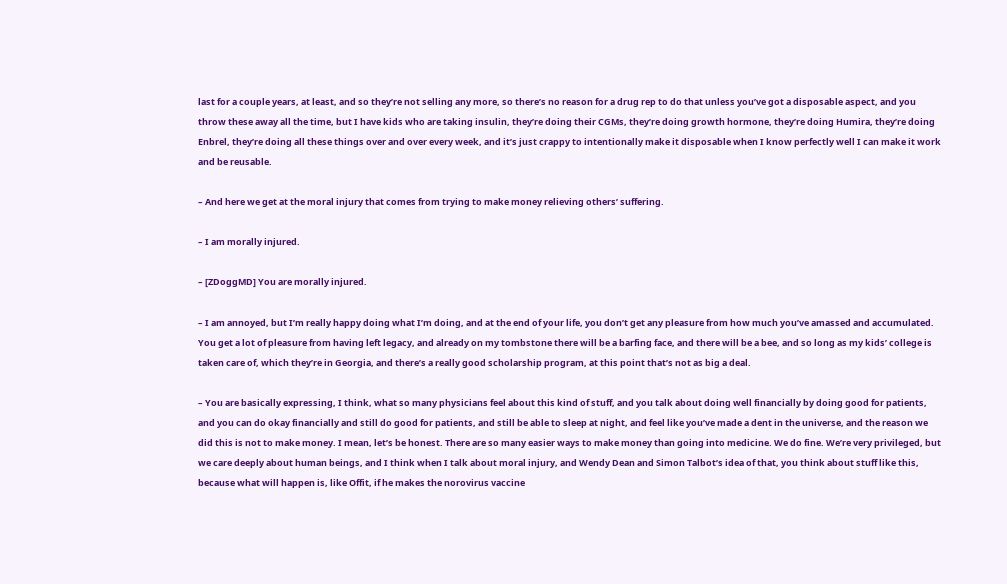last for a couple years, at least, and so they’re not selling any more, so there’s no reason for a drug rep to do that unless you’ve got a disposable aspect, and you throw these away all the time, but I have kids who are taking insulin, they’re doing their CGMs, they’re doing growth hormone, they’re doing Humira, they’re doing Enbrel, they’re doing all these things over and over every week, and it’s just crappy to intentionally make it disposable when I know perfectly well I can make it work and be reusable.

– And here we get at the moral injury that comes from trying to make money relieving others’ suffering.

– I am morally injured.

– [ZDoggMD] You are morally injured.

– I am annoyed, but I’m really happy doing what I’m doing, and at the end of your life, you don’t get any pleasure from how much you’ve amassed and accumulated. You get a lot of pleasure from having left legacy, and already on my tombstone there will be a barfing face, and there will be a bee, and so long as my kids’ college is taken care of, which they’re in Georgia, and there’s a really good scholarship program, at this point that’s not as big a deal.

– You are basically expressing, I think, what so many physicians feel about this kind of stuff, and you talk about doing well financially by doing good for patients, and you can do okay financially and still do good for patients, and still be able to sleep at night, and feel like you’ve made a dent in the universe, and the reason we did this is not to make money. I mean, let’s be honest. There are so many easier ways to make money than going into medicine. We do fine. We’re very privileged, but we care deeply about human beings, and I think when I talk about moral injury, and Wendy Dean and Simon Talbot’s idea of that, you think about stuff like this, because what will happen is, like Offit, if he makes the norovirus vaccine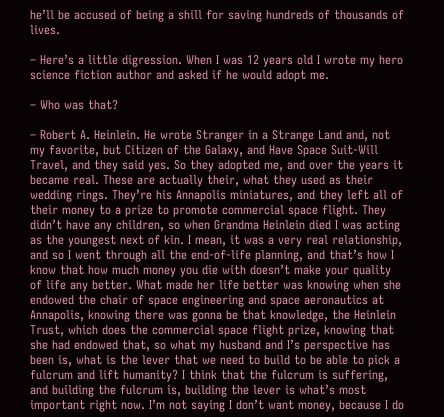he’ll be accused of being a shill for saving hundreds of thousands of lives.

– Here’s a little digression. When I was 12 years old I wrote my hero science fiction author and asked if he would adopt me.

– Who was that?

– Robert A. Heinlein. He wrote Stranger in a Strange Land and, not my favorite, but Citizen of the Galaxy, and Have Space Suit-Will Travel, and they said yes. So they adopted me, and over the years it became real. These are actually their, what they used as their wedding rings. They’re his Annapolis miniatures, and they left all of their money to a prize to promote commercial space flight. They didn’t have any children, so when Grandma Heinlein died I was acting as the youngest next of kin. I mean, it was a very real relationship, and so I went through all the end-of-life planning, and that’s how I know that how much money you die with doesn’t make your quality of life any better. What made her life better was knowing when she endowed the chair of space engineering and space aeronautics at Annapolis, knowing there was gonna be that knowledge, the Heinlein Trust, which does the commercial space flight prize, knowing that she had endowed that, so what my husband and I’s perspective has been is, what is the lever that we need to build to be able to pick a fulcrum and lift humanity? I think that the fulcrum is suffering, and building the fulcrum is, building the lever is what’s most important right now. I’m not saying I don’t want money, because I do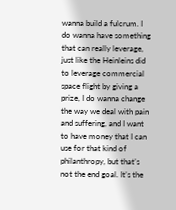wanna build a fulcrum. I do wanna have something that can really leverage, just like the Heinleins did to leverage commercial space flight by giving a prize, I do wanna change the way we deal with pain and suffering, and I want to have money that I can use for that kind of philanthropy, but that’s not the end goal. It’s the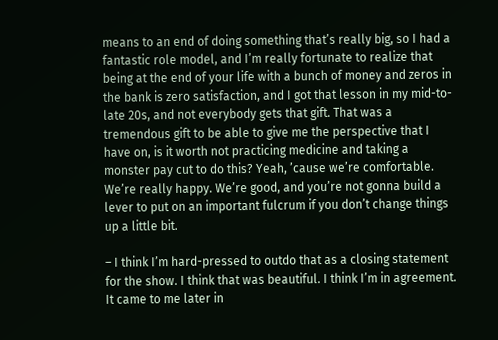means to an end of doing something that’s really big, so I had a fantastic role model, and I’m really fortunate to realize that being at the end of your life with a bunch of money and zeros in the bank is zero satisfaction, and I got that lesson in my mid-to-late 20s, and not everybody gets that gift. That was a tremendous gift to be able to give me the perspective that I have on, is it worth not practicing medicine and taking a monster pay cut to do this? Yeah, ’cause we’re comfortable. We’re really happy. We’re good, and you’re not gonna build a lever to put on an important fulcrum if you don’t change things up a little bit.

– I think I’m hard-pressed to outdo that as a closing statement for the show. I think that was beautiful. I think I’m in agreement. It came to me later in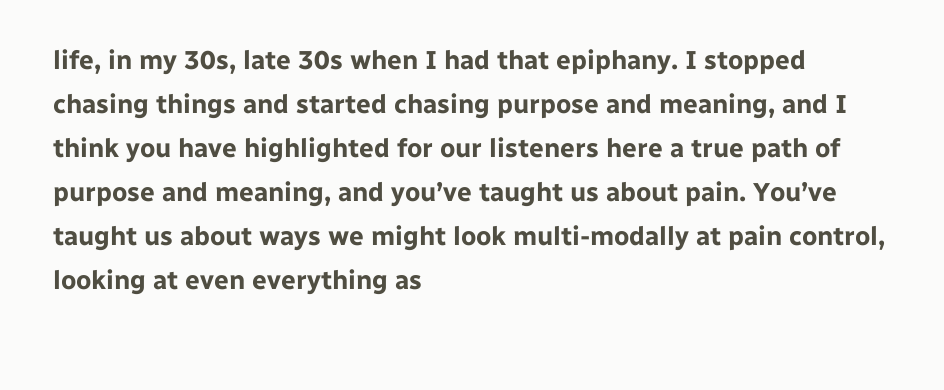life, in my 30s, late 30s when I had that epiphany. I stopped chasing things and started chasing purpose and meaning, and I think you have highlighted for our listeners here a true path of purpose and meaning, and you’ve taught us about pain. You’ve taught us about ways we might look multi-modally at pain control, looking at even everything as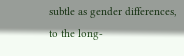subtle as gender differences, to the long-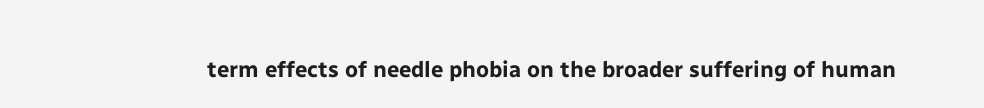term effects of needle phobia on the broader suffering of human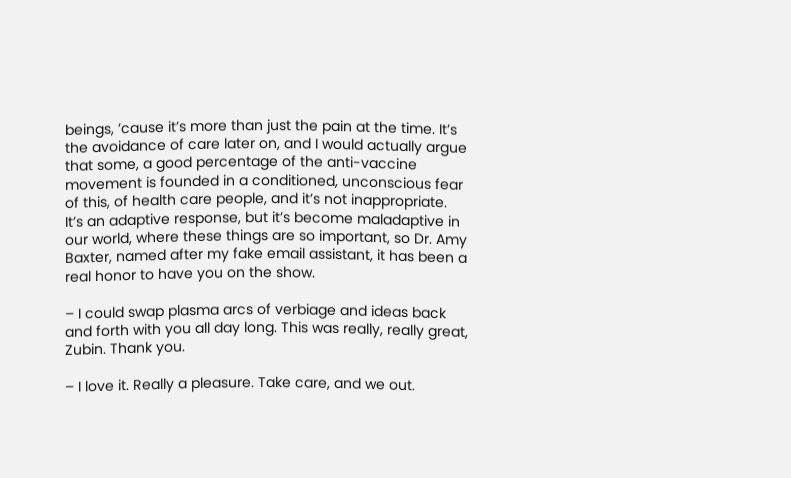beings, ’cause it’s more than just the pain at the time. It’s the avoidance of care later on, and I would actually argue that some, a good percentage of the anti-vaccine movement is founded in a conditioned, unconscious fear of this, of health care people, and it’s not inappropriate. It’s an adaptive response, but it’s become maladaptive in our world, where these things are so important, so Dr. Amy Baxter, named after my fake email assistant, it has been a real honor to have you on the show.

– I could swap plasma arcs of verbiage and ideas back and forth with you all day long. This was really, really great, Zubin. Thank you.

– I love it. Really a pleasure. Take care, and we out.